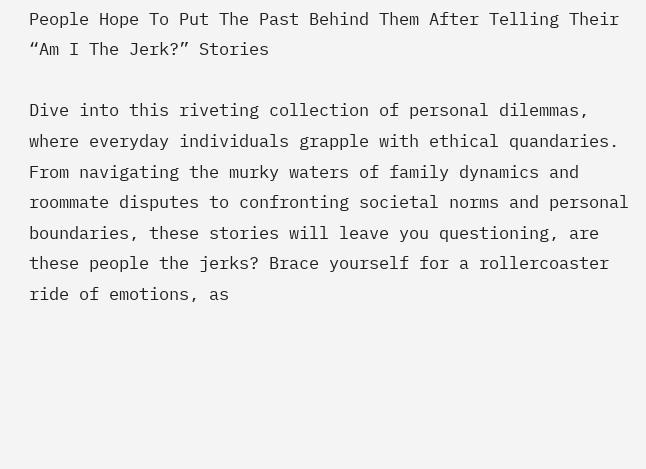People Hope To Put The Past Behind Them After Telling Their “Am I The Jerk?” Stories

Dive into this riveting collection of personal dilemmas, where everyday individuals grapple with ethical quandaries. From navigating the murky waters of family dynamics and roommate disputes to confronting societal norms and personal boundaries, these stories will leave you questioning, are these people the jerks? Brace yourself for a rollercoaster ride of emotions, as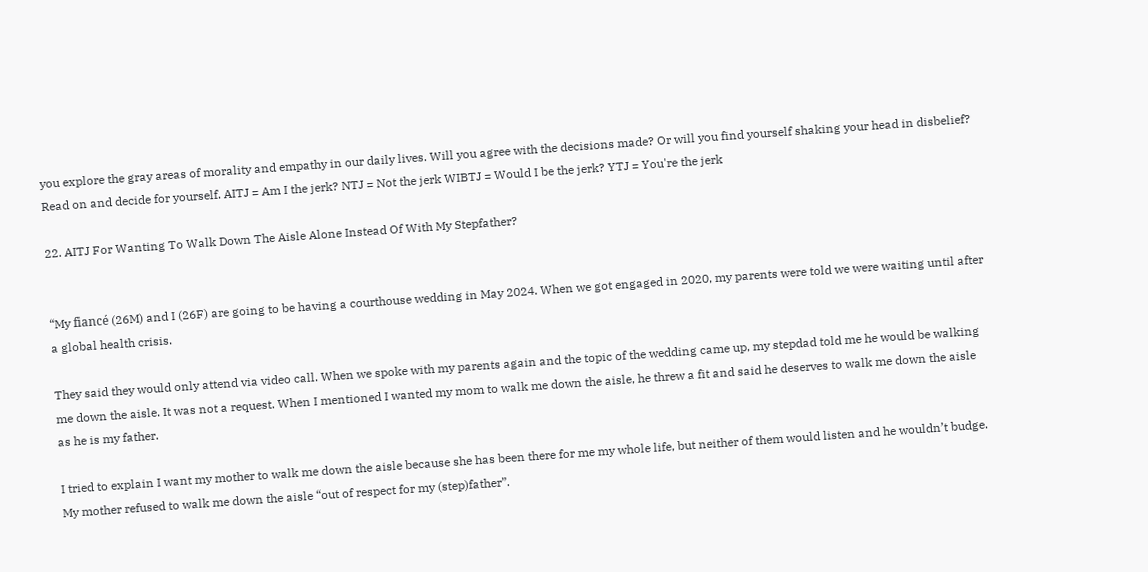you explore the gray areas of morality and empathy in our daily lives. Will you agree with the decisions made? Or will you find yourself shaking your head in disbelief? Read on and decide for yourself. AITJ = Am I the jerk? NTJ = Not the jerk WIBTJ = Would I be the jerk? YTJ = You're the jerk

22. AITJ For Wanting To Walk Down The Aisle Alone Instead Of With My Stepfather?


“My fiancé (26M) and I (26F) are going to be having a courthouse wedding in May 2024. When we got engaged in 2020, my parents were told we were waiting until after a global health crisis.

They said they would only attend via video call. When we spoke with my parents again and the topic of the wedding came up, my stepdad told me he would be walking me down the aisle. It was not a request. When I mentioned I wanted my mom to walk me down the aisle, he threw a fit and said he deserves to walk me down the aisle as he is my father.

I tried to explain I want my mother to walk me down the aisle because she has been there for me my whole life, but neither of them would listen and he wouldn’t budge. My mother refused to walk me down the aisle “out of respect for my (step)father”.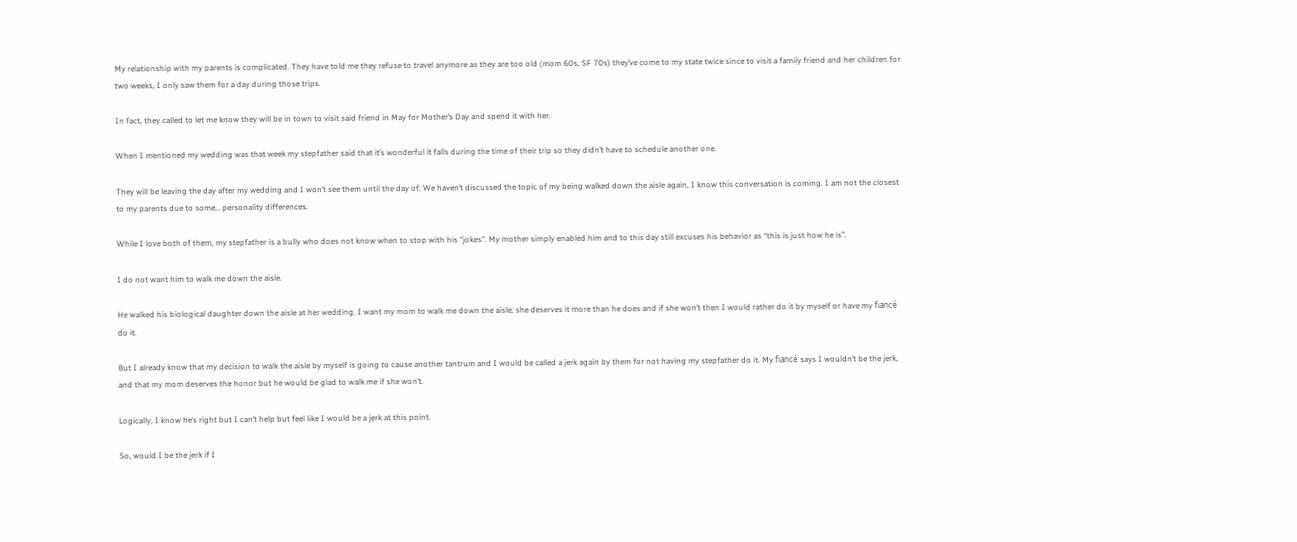My relationship with my parents is complicated. They have told me they refuse to travel anymore as they are too old (mom 60s, SF 70s) they’ve come to my state twice since to visit a family friend and her children for two weeks, I only saw them for a day during those trips.

In fact, they called to let me know they will be in town to visit said friend in May for Mother’s Day and spend it with her.

When I mentioned my wedding was that week my stepfather said that it’s wonderful it falls during the time of their trip so they didn’t have to schedule another one.

They will be leaving the day after my wedding and I won’t see them until the day of. We haven’t discussed the topic of my being walked down the aisle again, I know this conversation is coming. I am not the closest to my parents due to some… personality differences.

While I love both of them, my stepfather is a bully who does not know when to stop with his “jokes”. My mother simply enabled him and to this day still excuses his behavior as “this is just how he is”.

I do not want him to walk me down the aisle.

He walked his biological daughter down the aisle at her wedding. I want my mom to walk me down the aisle; she deserves it more than he does and if she won’t then I would rather do it by myself or have my fiancé do it.

But I already know that my decision to walk the aisle by myself is going to cause another tantrum and I would be called a jerk again by them for not having my stepfather do it. My fiancé says I wouldn’t be the jerk, and that my mom deserves the honor but he would be glad to walk me if she won’t.

Logically, I know he’s right but I can’t help but feel like I would be a jerk at this point.

So, would I be the jerk if I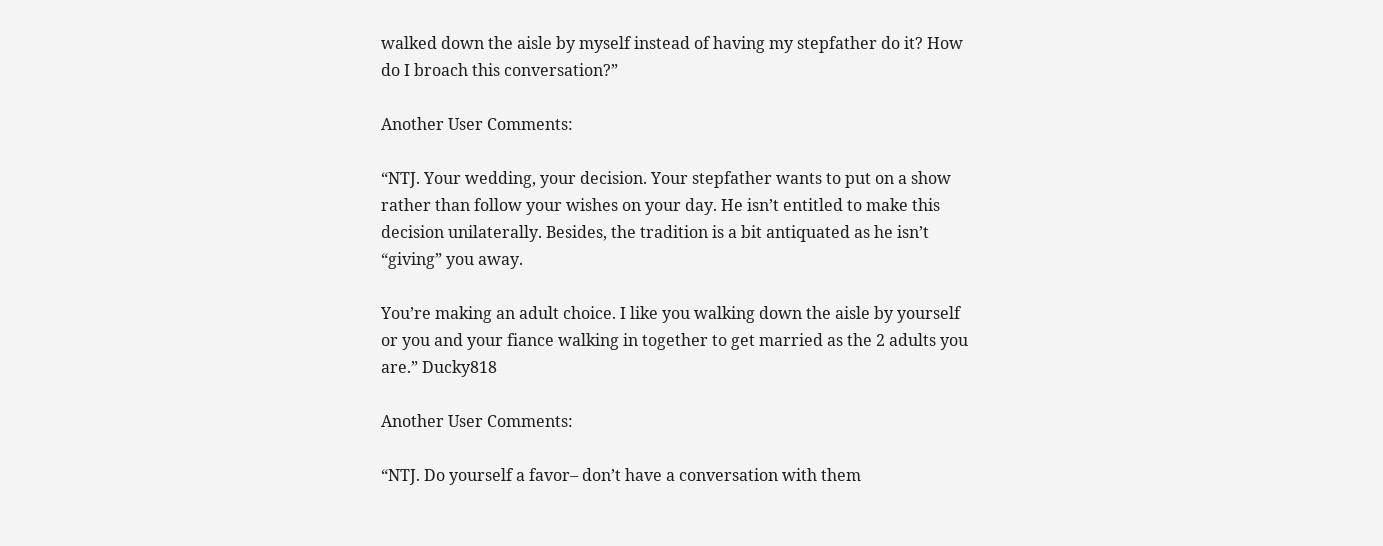walked down the aisle by myself instead of having my stepfather do it? How do I broach this conversation?”

Another User Comments:

“NTJ. Your wedding, your decision. Your stepfather wants to put on a show rather than follow your wishes on your day. He isn’t entitled to make this decision unilaterally. Besides, the tradition is a bit antiquated as he isn’t “giving” you away.

You’re making an adult choice. I like you walking down the aisle by yourself or you and your fiance walking in together to get married as the 2 adults you are.” Ducky818

Another User Comments:

“NTJ. Do yourself a favor– don’t have a conversation with them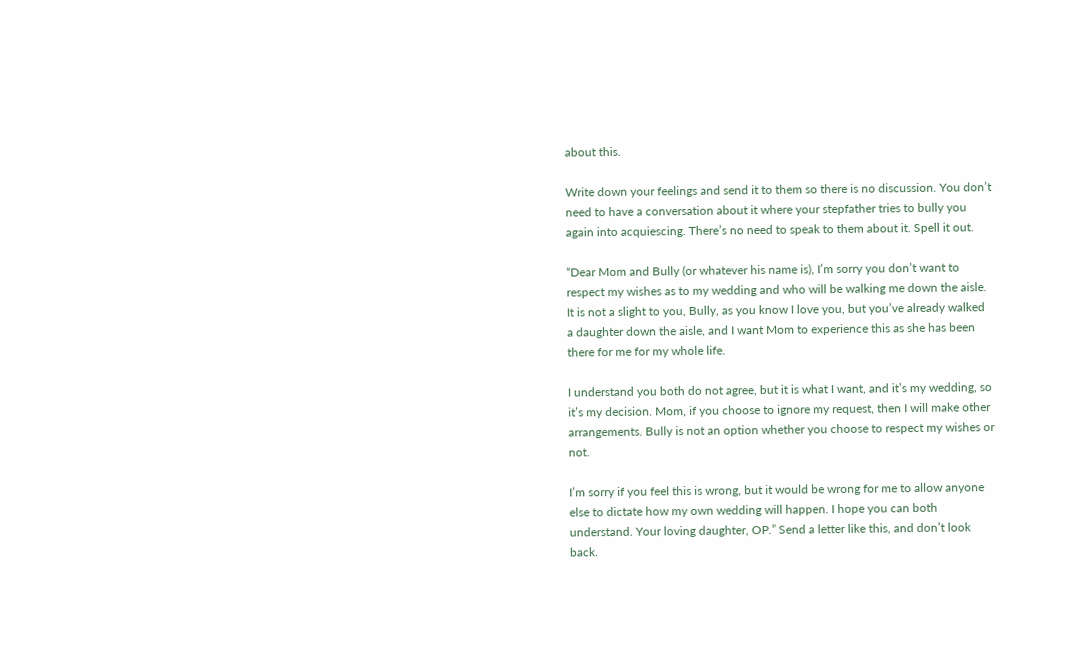about this.

Write down your feelings and send it to them so there is no discussion. You don’t need to have a conversation about it where your stepfather tries to bully you again into acquiescing. There’s no need to speak to them about it. Spell it out.

“Dear Mom and Bully (or whatever his name is), I’m sorry you don’t want to respect my wishes as to my wedding and who will be walking me down the aisle. It is not a slight to you, Bully, as you know I love you, but you’ve already walked a daughter down the aisle, and I want Mom to experience this as she has been there for me for my whole life.

I understand you both do not agree, but it is what I want, and it’s my wedding, so it’s my decision. Mom, if you choose to ignore my request, then I will make other arrangements. Bully is not an option whether you choose to respect my wishes or not.

I’m sorry if you feel this is wrong, but it would be wrong for me to allow anyone else to dictate how my own wedding will happen. I hope you can both understand. Your loving daughter, OP.” Send a letter like this, and don’t look back.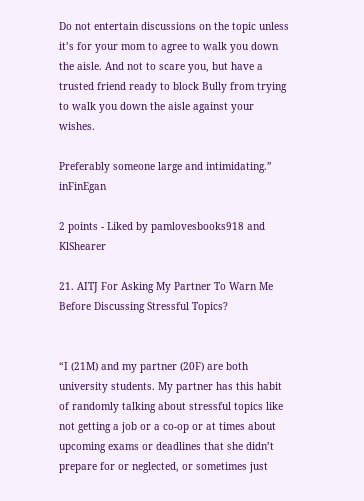Do not entertain discussions on the topic unless it’s for your mom to agree to walk you down the aisle. And not to scare you, but have a trusted friend ready to block Bully from trying to walk you down the aisle against your wishes.

Preferably someone large and intimidating.” inFinEgan

2 points - Liked by pamlovesbooks918 and KlShearer

21. AITJ For Asking My Partner To Warn Me Before Discussing Stressful Topics?


“I (21M) and my partner (20F) are both university students. My partner has this habit of randomly talking about stressful topics like not getting a job or a co-op or at times about upcoming exams or deadlines that she didn’t prepare for or neglected, or sometimes just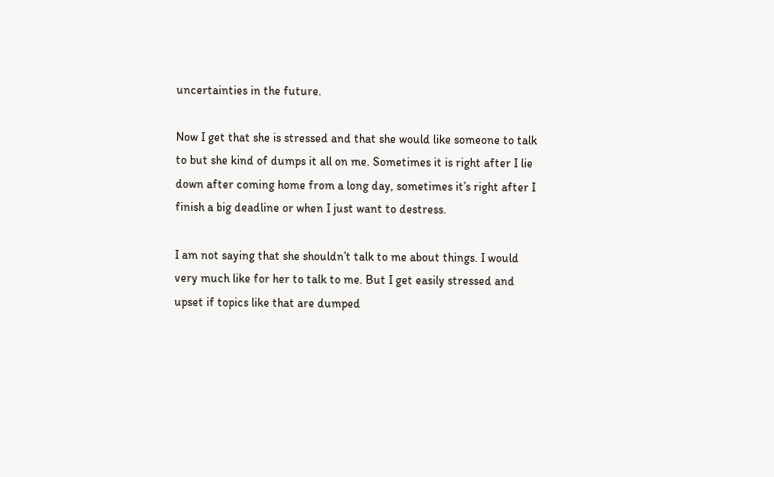uncertainties in the future.

Now I get that she is stressed and that she would like someone to talk to but she kind of dumps it all on me. Sometimes it is right after I lie down after coming home from a long day, sometimes it’s right after I finish a big deadline or when I just want to destress.

I am not saying that she shouldn’t talk to me about things. I would very much like for her to talk to me. But I get easily stressed and upset if topics like that are dumped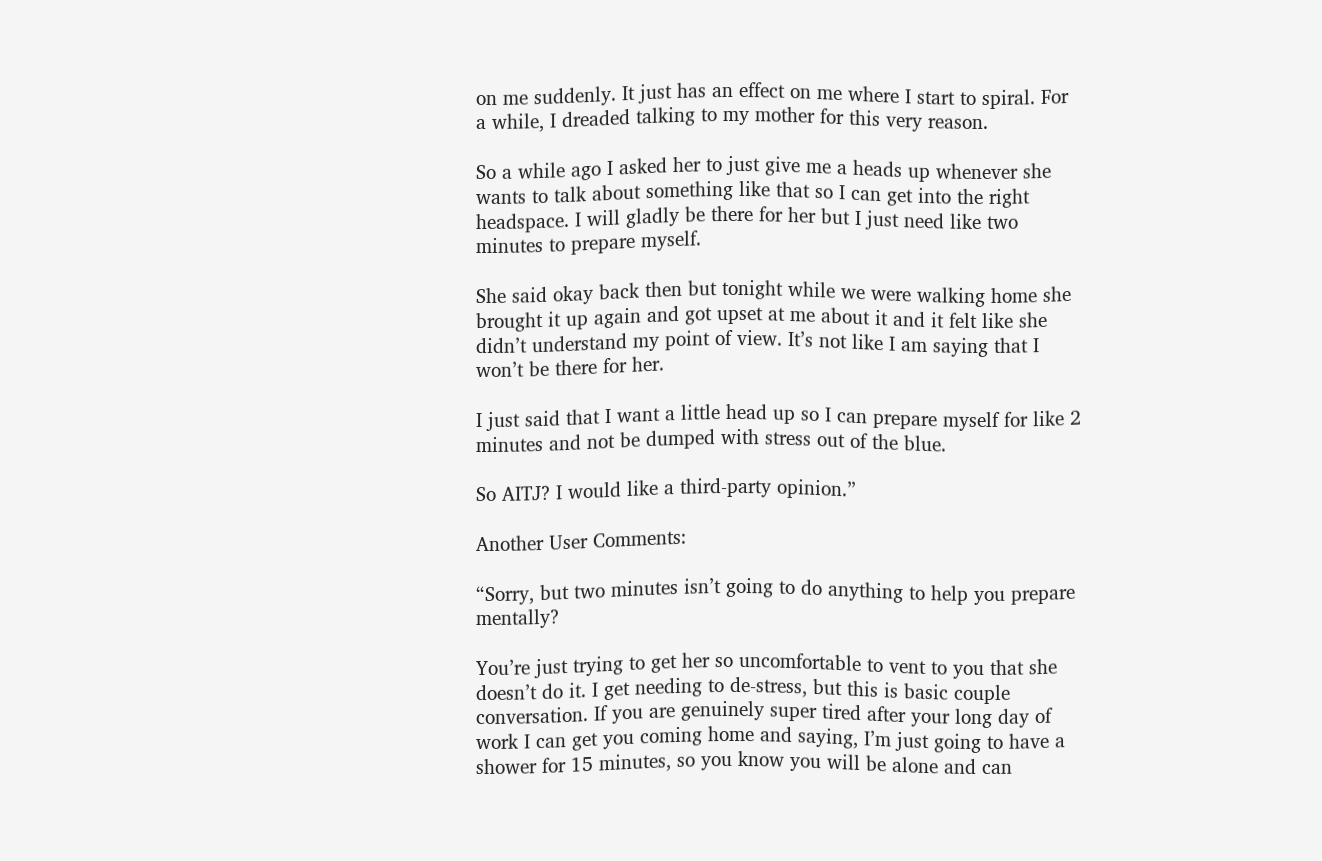on me suddenly. It just has an effect on me where I start to spiral. For a while, I dreaded talking to my mother for this very reason.

So a while ago I asked her to just give me a heads up whenever she wants to talk about something like that so I can get into the right headspace. I will gladly be there for her but I just need like two minutes to prepare myself.

She said okay back then but tonight while we were walking home she brought it up again and got upset at me about it and it felt like she didn’t understand my point of view. It’s not like I am saying that I won’t be there for her.

I just said that I want a little head up so I can prepare myself for like 2 minutes and not be dumped with stress out of the blue.

So AITJ? I would like a third-party opinion.”

Another User Comments:

“Sorry, but two minutes isn’t going to do anything to help you prepare mentally?

You’re just trying to get her so uncomfortable to vent to you that she doesn’t do it. I get needing to de-stress, but this is basic couple conversation. If you are genuinely super tired after your long day of work I can get you coming home and saying, I’m just going to have a shower for 15 minutes, so you know you will be alone and can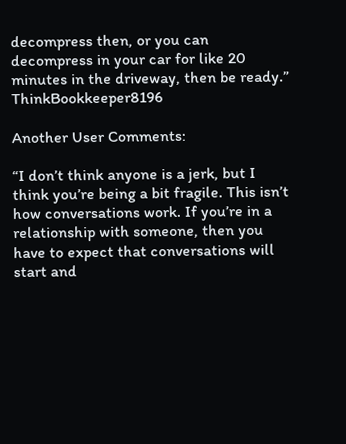decompress then, or you can decompress in your car for like 20 minutes in the driveway, then be ready.” ThinkBookkeeper8196

Another User Comments:

“I don’t think anyone is a jerk, but I think you’re being a bit fragile. This isn’t how conversations work. If you’re in a relationship with someone, then you have to expect that conversations will start and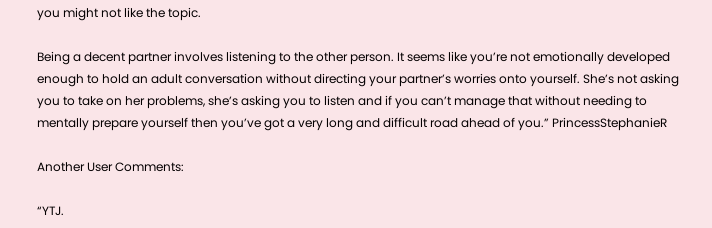you might not like the topic.

Being a decent partner involves listening to the other person. It seems like you’re not emotionally developed enough to hold an adult conversation without directing your partner’s worries onto yourself. She’s not asking you to take on her problems, she’s asking you to listen and if you can’t manage that without needing to mentally prepare yourself then you’ve got a very long and difficult road ahead of you.” PrincessStephanieR

Another User Comments:

“YTJ.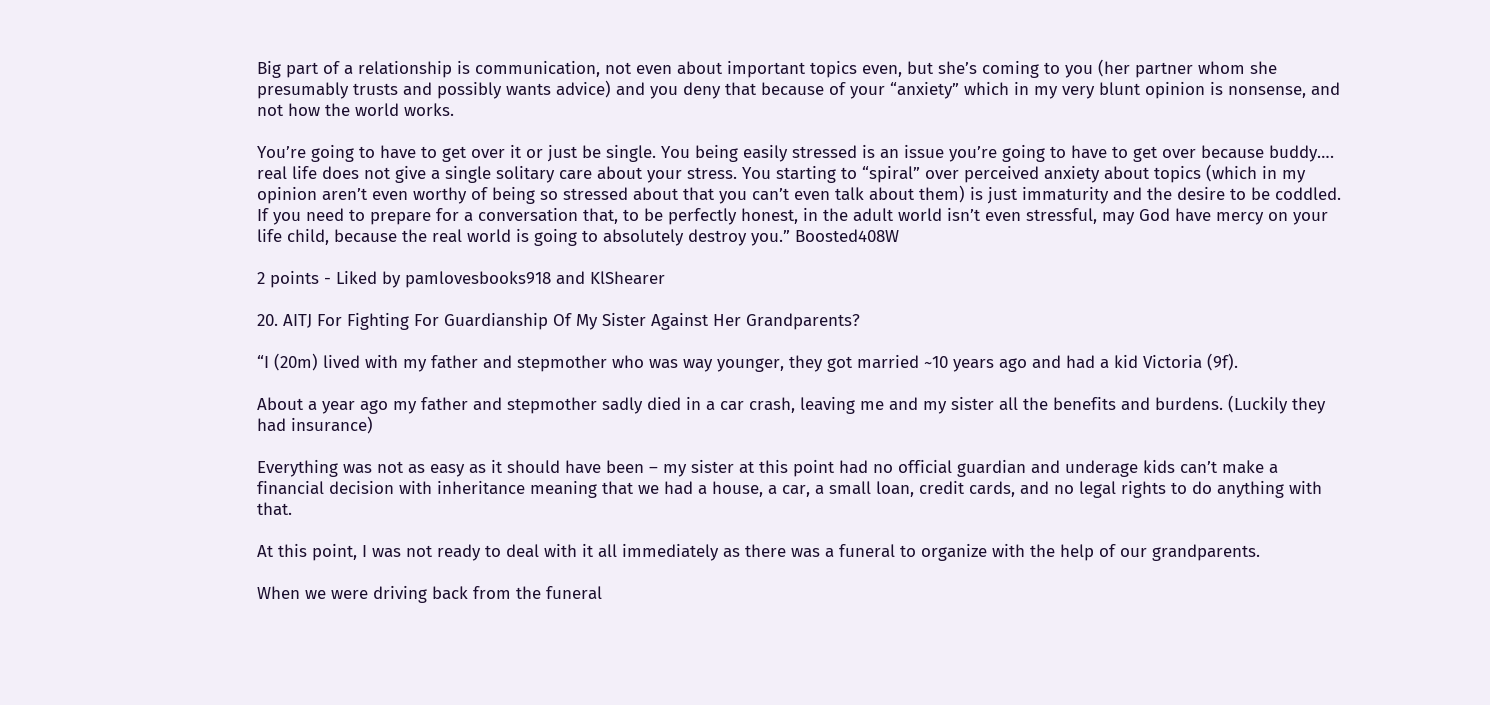Big part of a relationship is communication, not even about important topics even, but she’s coming to you (her partner whom she presumably trusts and possibly wants advice) and you deny that because of your “anxiety” which in my very blunt opinion is nonsense, and not how the world works.

You’re going to have to get over it or just be single. You being easily stressed is an issue you’re going to have to get over because buddy…. real life does not give a single solitary care about your stress. You starting to “spiral” over perceived anxiety about topics (which in my opinion aren’t even worthy of being so stressed about that you can’t even talk about them) is just immaturity and the desire to be coddled. If you need to prepare for a conversation that, to be perfectly honest, in the adult world isn’t even stressful, may God have mercy on your life child, because the real world is going to absolutely destroy you.” Boosted408W

2 points - Liked by pamlovesbooks918 and KlShearer

20. AITJ For Fighting For Guardianship Of My Sister Against Her Grandparents?

“I (20m) lived with my father and stepmother who was way younger, they got married ~10 years ago and had a kid Victoria (9f).

About a year ago my father and stepmother sadly died in a car crash, leaving me and my sister all the benefits and burdens. (Luckily they had insurance)

Everything was not as easy as it should have been – my sister at this point had no official guardian and underage kids can’t make a financial decision with inheritance meaning that we had a house, a car, a small loan, credit cards, and no legal rights to do anything with that.

At this point, I was not ready to deal with it all immediately as there was a funeral to organize with the help of our grandparents.

When we were driving back from the funeral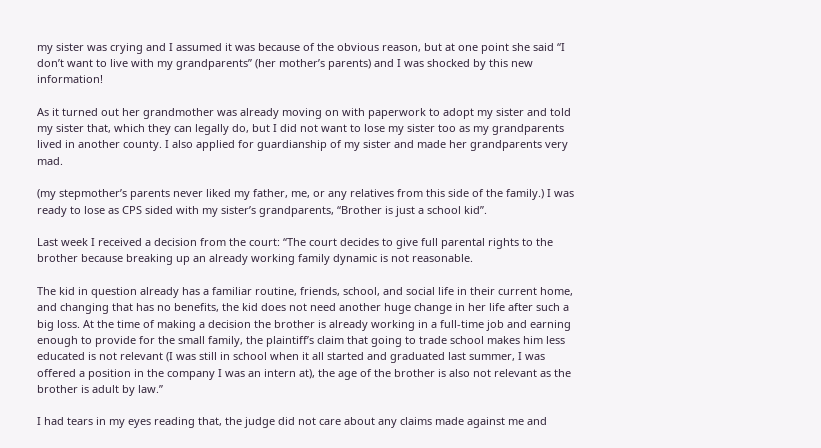my sister was crying and I assumed it was because of the obvious reason, but at one point she said “I don’t want to live with my grandparents” (her mother’s parents) and I was shocked by this new information!

As it turned out her grandmother was already moving on with paperwork to adopt my sister and told my sister that, which they can legally do, but I did not want to lose my sister too as my grandparents lived in another county. I also applied for guardianship of my sister and made her grandparents very mad.

(my stepmother’s parents never liked my father, me, or any relatives from this side of the family.) I was ready to lose as CPS sided with my sister’s grandparents, “Brother is just a school kid”.

Last week I received a decision from the court: “The court decides to give full parental rights to the brother because breaking up an already working family dynamic is not reasonable.

The kid in question already has a familiar routine, friends, school, and social life in their current home, and changing that has no benefits, the kid does not need another huge change in her life after such a big loss. At the time of making a decision the brother is already working in a full-time job and earning enough to provide for the small family, the plaintiff’s claim that going to trade school makes him less educated is not relevant (I was still in school when it all started and graduated last summer, I was offered a position in the company I was an intern at), the age of the brother is also not relevant as the brother is adult by law.”

I had tears in my eyes reading that, the judge did not care about any claims made against me and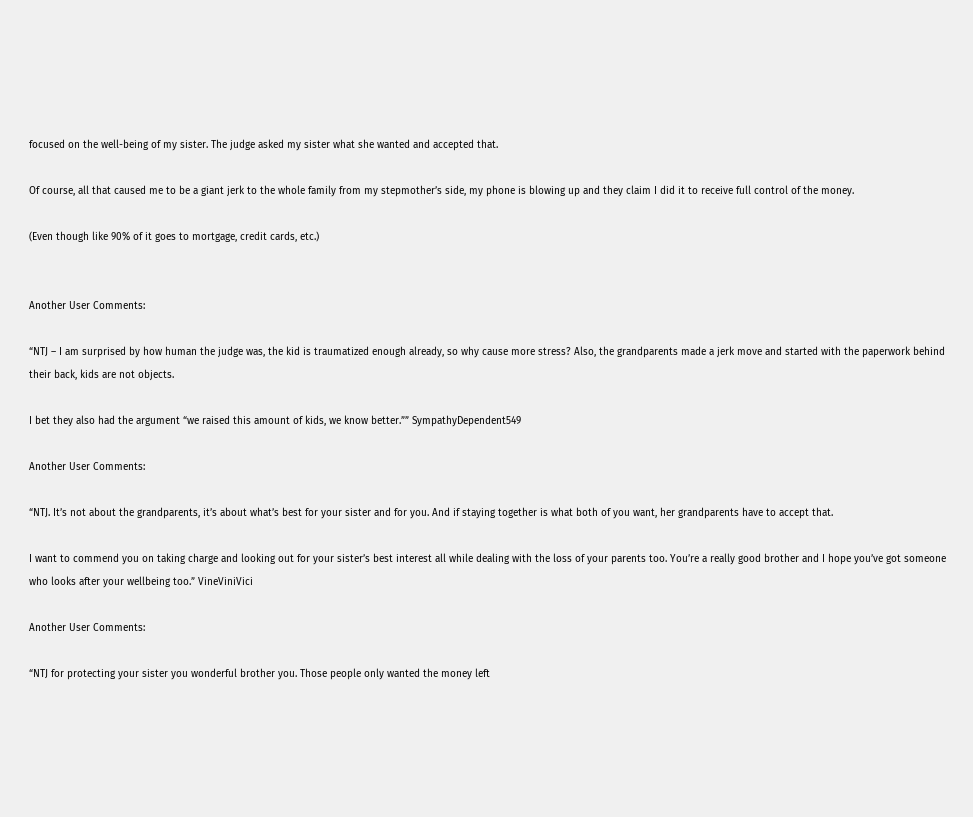focused on the well-being of my sister. The judge asked my sister what she wanted and accepted that.

Of course, all that caused me to be a giant jerk to the whole family from my stepmother’s side, my phone is blowing up and they claim I did it to receive full control of the money.

(Even though like 90% of it goes to mortgage, credit cards, etc.)


Another User Comments:

“NTJ – I am surprised by how human the judge was, the kid is traumatized enough already, so why cause more stress? Also, the grandparents made a jerk move and started with the paperwork behind their back, kids are not objects.

I bet they also had the argument “we raised this amount of kids, we know better.”” SympathyDependent549

Another User Comments:

“NTJ. It’s not about the grandparents, it’s about what’s best for your sister and for you. And if staying together is what both of you want, her grandparents have to accept that.

I want to commend you on taking charge and looking out for your sister’s best interest all while dealing with the loss of your parents too. You’re a really good brother and I hope you’ve got someone who looks after your wellbeing too.” VineViniVici

Another User Comments:

“NTJ for protecting your sister you wonderful brother you. Those people only wanted the money left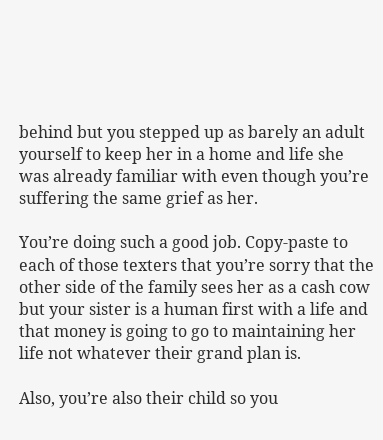behind but you stepped up as barely an adult yourself to keep her in a home and life she was already familiar with even though you’re suffering the same grief as her.

You’re doing such a good job. Copy-paste to each of those texters that you’re sorry that the other side of the family sees her as a cash cow but your sister is a human first with a life and that money is going to go to maintaining her life not whatever their grand plan is.

Also, you’re also their child so you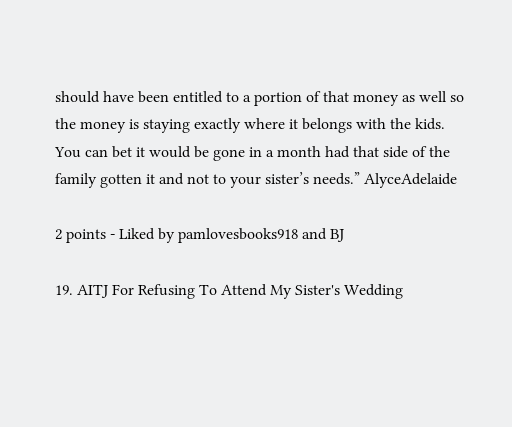should have been entitled to a portion of that money as well so the money is staying exactly where it belongs with the kids. You can bet it would be gone in a month had that side of the family gotten it and not to your sister’s needs.” AlyceAdelaide

2 points - Liked by pamlovesbooks918 and BJ

19. AITJ For Refusing To Attend My Sister's Wedding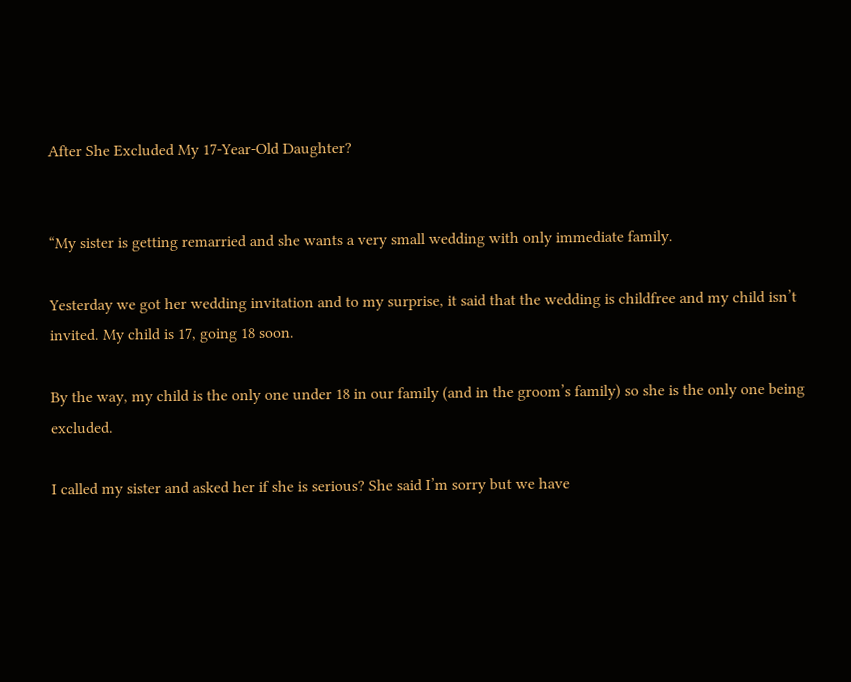After She Excluded My 17-Year-Old Daughter?


“My sister is getting remarried and she wants a very small wedding with only immediate family.

Yesterday we got her wedding invitation and to my surprise, it said that the wedding is childfree and my child isn’t invited. My child is 17, going 18 soon.

By the way, my child is the only one under 18 in our family (and in the groom’s family) so she is the only one being excluded.

I called my sister and asked her if she is serious? She said I’m sorry but we have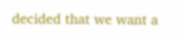decided that we want a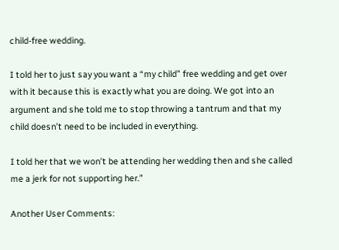child-free wedding.

I told her to just say you want a “my child” free wedding and get over with it because this is exactly what you are doing. We got into an argument and she told me to stop throwing a tantrum and that my child doesn’t need to be included in everything.

I told her that we won’t be attending her wedding then and she called me a jerk for not supporting her.”

Another User Comments: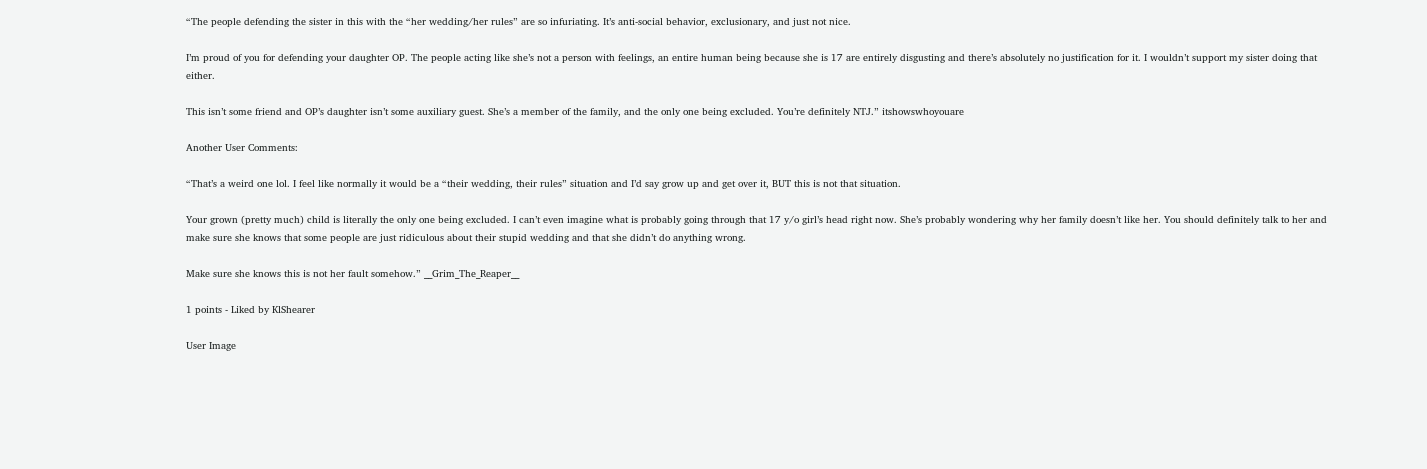“The people defending the sister in this with the “her wedding/her rules” are so infuriating. It’s anti-social behavior, exclusionary, and just not nice.

I’m proud of you for defending your daughter OP. The people acting like she’s not a person with feelings, an entire human being because she is 17 are entirely disgusting and there’s absolutely no justification for it. I wouldn’t support my sister doing that either.

This isn’t some friend and OP’s daughter isn’t some auxiliary guest. She’s a member of the family, and the only one being excluded. You’re definitely NTJ.” itshowswhoyouare

Another User Comments:

“That’s a weird one lol. I feel like normally it would be a “their wedding, their rules” situation and I’d say grow up and get over it, BUT this is not that situation.

Your grown (pretty much) child is literally the only one being excluded. I can’t even imagine what is probably going through that 17 y/o girl’s head right now. She’s probably wondering why her family doesn’t like her. You should definitely talk to her and make sure she knows that some people are just ridiculous about their stupid wedding and that she didn’t do anything wrong.

Make sure she knows this is not her fault somehow.” __Grim_The_Reaper__

1 points - Liked by KlShearer

User Image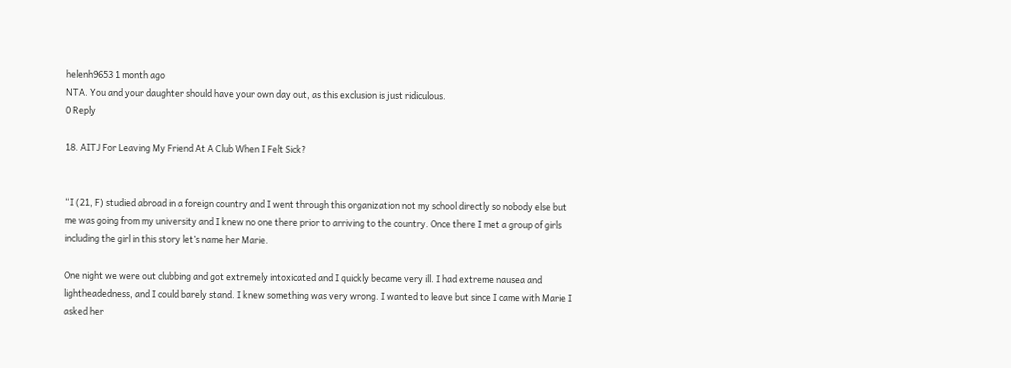helenh9653 1 month ago
NTA. You and your daughter should have your own day out, as this exclusion is just ridiculous.
0 Reply

18. AITJ For Leaving My Friend At A Club When I Felt Sick?


“I (21, F) studied abroad in a foreign country and I went through this organization not my school directly so nobody else but me was going from my university and I knew no one there prior to arriving to the country. Once there I met a group of girls including the girl in this story let’s name her Marie.

One night we were out clubbing and got extremely intoxicated and I quickly became very ill. I had extreme nausea and lightheadedness, and I could barely stand. I knew something was very wrong. I wanted to leave but since I came with Marie I asked her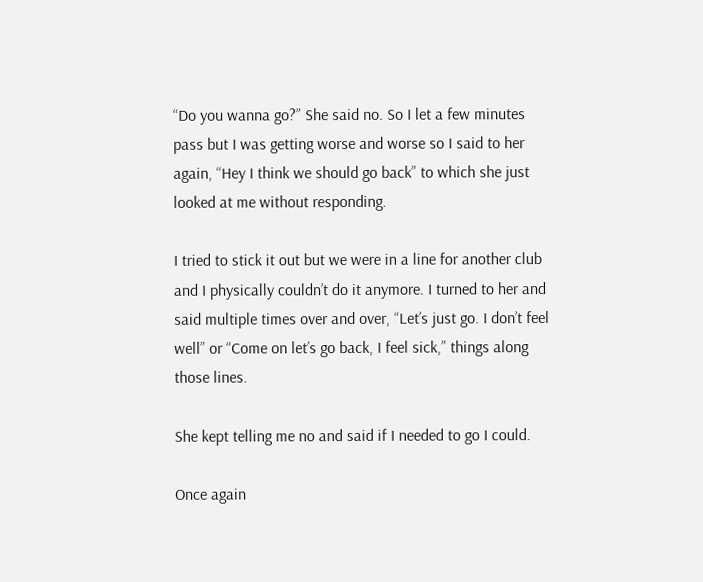“Do you wanna go?” She said no. So I let a few minutes pass but I was getting worse and worse so I said to her again, “Hey I think we should go back” to which she just looked at me without responding.

I tried to stick it out but we were in a line for another club and I physically couldn’t do it anymore. I turned to her and said multiple times over and over, “Let’s just go. I don’t feel well” or “Come on let’s go back, I feel sick,” things along those lines.

She kept telling me no and said if I needed to go I could.

Once again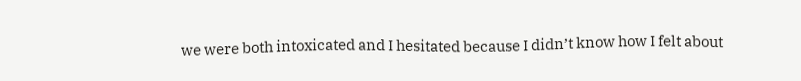we were both intoxicated and I hesitated because I didn’t know how I felt about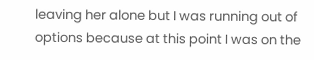leaving her alone but I was running out of options because at this point I was on the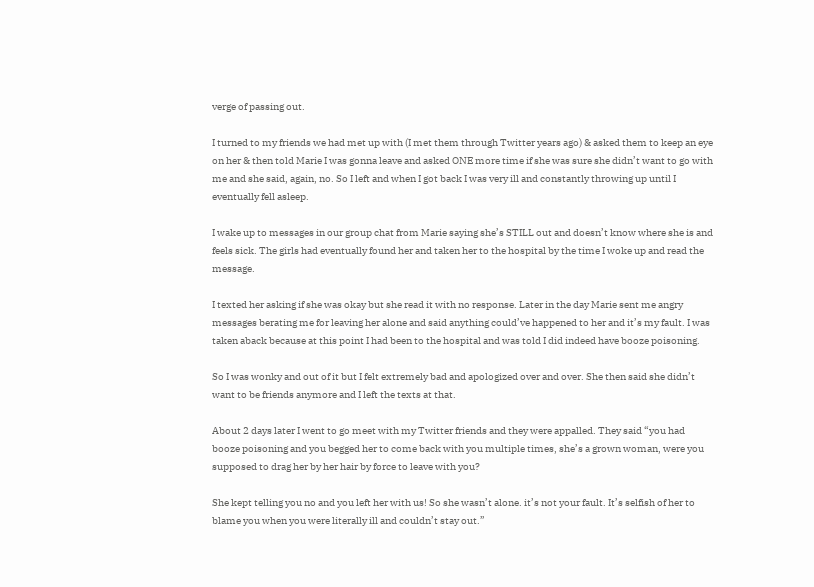verge of passing out.

I turned to my friends we had met up with (I met them through Twitter years ago) & asked them to keep an eye on her & then told Marie I was gonna leave and asked ONE more time if she was sure she didn’t want to go with me and she said, again, no. So I left and when I got back I was very ill and constantly throwing up until I eventually fell asleep.

I wake up to messages in our group chat from Marie saying she’s STILL out and doesn’t know where she is and feels sick. The girls had eventually found her and taken her to the hospital by the time I woke up and read the message.

I texted her asking if she was okay but she read it with no response. Later in the day Marie sent me angry messages berating me for leaving her alone and said anything could’ve happened to her and it’s my fault. I was taken aback because at this point I had been to the hospital and was told I did indeed have booze poisoning.

So I was wonky and out of it but I felt extremely bad and apologized over and over. She then said she didn’t want to be friends anymore and I left the texts at that.

About 2 days later I went to go meet with my Twitter friends and they were appalled. They said “you had booze poisoning and you begged her to come back with you multiple times, she’s a grown woman, were you supposed to drag her by her hair by force to leave with you?

She kept telling you no and you left her with us! So she wasn’t alone. it’s not your fault. It’s selfish of her to blame you when you were literally ill and couldn’t stay out.”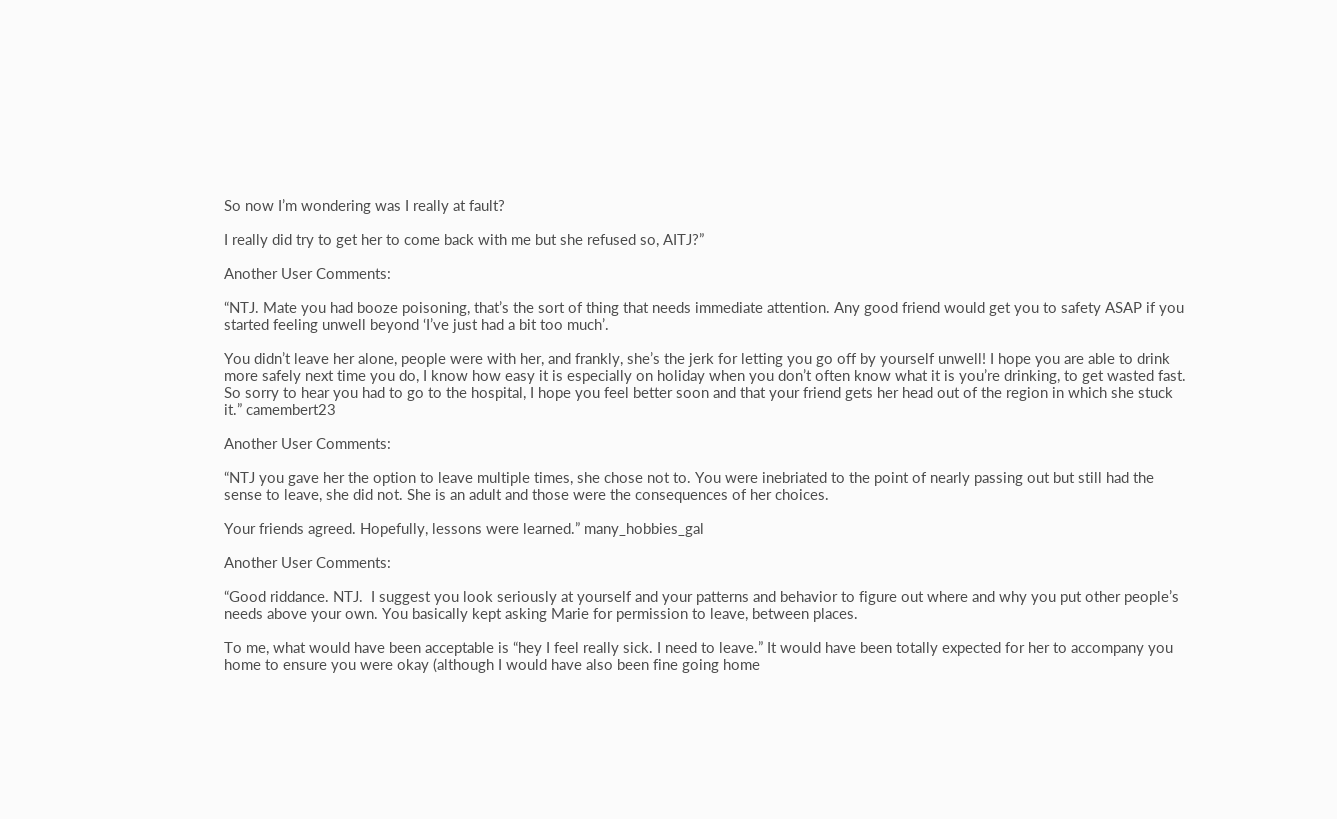So now I’m wondering was I really at fault?

I really did try to get her to come back with me but she refused so, AITJ?”

Another User Comments:

“NTJ. Mate you had booze poisoning, that’s the sort of thing that needs immediate attention. Any good friend would get you to safety ASAP if you started feeling unwell beyond ‘I’ve just had a bit too much’.

You didn’t leave her alone, people were with her, and frankly, she’s the jerk for letting you go off by yourself unwell! I hope you are able to drink more safely next time you do, I know how easy it is especially on holiday when you don’t often know what it is you’re drinking, to get wasted fast. So sorry to hear you had to go to the hospital, I hope you feel better soon and that your friend gets her head out of the region in which she stuck it.” camembert23

Another User Comments:

“NTJ you gave her the option to leave multiple times, she chose not to. You were inebriated to the point of nearly passing out but still had the sense to leave, she did not. She is an adult and those were the consequences of her choices.

Your friends agreed. Hopefully, lessons were learned.” many_hobbies_gal

Another User Comments:

“Good riddance. NTJ.  I suggest you look seriously at yourself and your patterns and behavior to figure out where and why you put other people’s needs above your own. You basically kept asking Marie for permission to leave, between places.

To me, what would have been acceptable is “hey I feel really sick. I need to leave.” It would have been totally expected for her to accompany you home to ensure you were okay (although I would have also been fine going home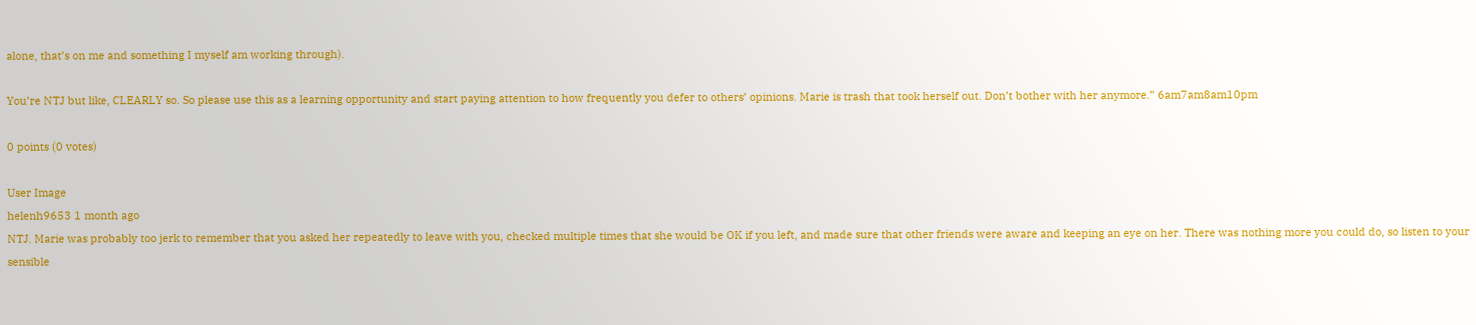alone, that’s on me and something I myself am working through).

You’re NTJ but like, CLEARLY so. So please use this as a learning opportunity and start paying attention to how frequently you defer to others’ opinions. Marie is trash that took herself out. Don’t bother with her anymore.” 6am7am8am10pm

0 points (0 votes)

User Image
helenh9653 1 month ago
NTJ. Marie was probably too jerk to remember that you asked her repeatedly to leave with you, checked multiple times that she would be OK if you left, and made sure that other friends were aware and keeping an eye on her. There was nothing more you could do, so listen to your sensible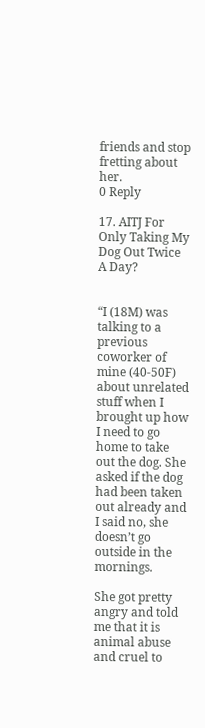friends and stop fretting about her.
0 Reply

17. AITJ For Only Taking My Dog Out Twice A Day?


“I (18M) was talking to a previous coworker of mine (40-50F) about unrelated stuff when I brought up how I need to go home to take out the dog. She asked if the dog had been taken out already and I said no, she doesn’t go outside in the mornings.

She got pretty angry and told me that it is animal abuse and cruel to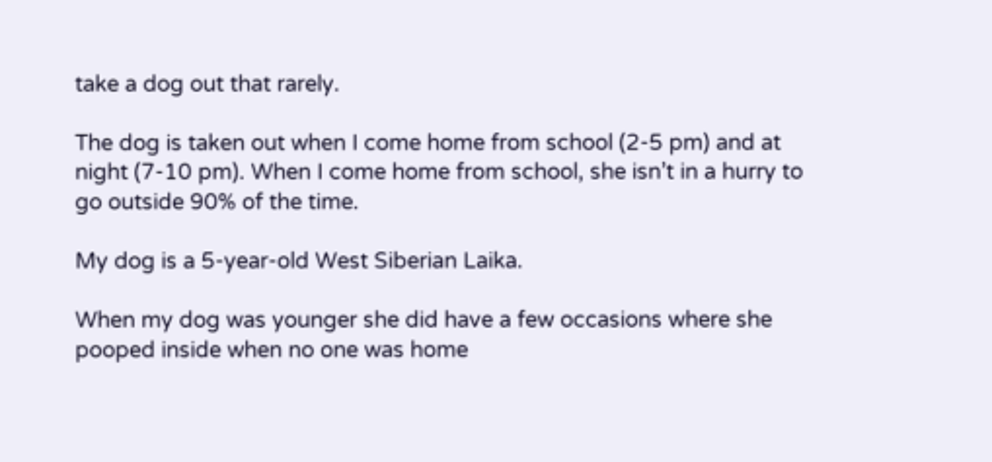take a dog out that rarely.

The dog is taken out when I come home from school (2-5 pm) and at night (7-10 pm). When I come home from school, she isn’t in a hurry to go outside 90% of the time.

My dog is a 5-year-old West Siberian Laika.

When my dog was younger she did have a few occasions where she pooped inside when no one was home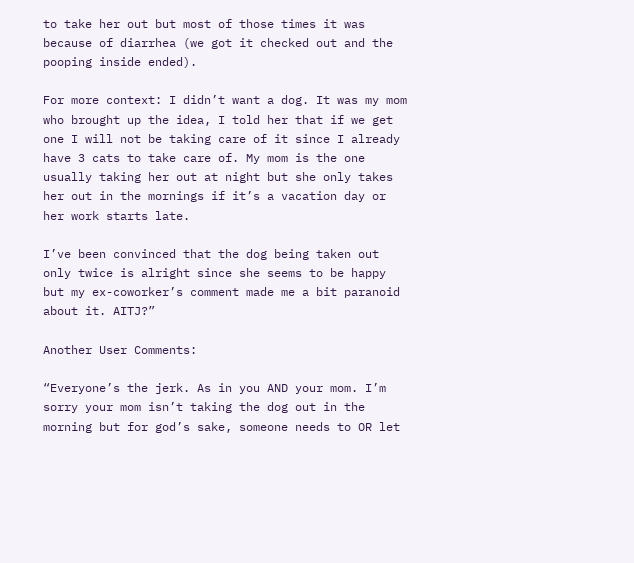to take her out but most of those times it was because of diarrhea (we got it checked out and the pooping inside ended).

For more context: I didn’t want a dog. It was my mom who brought up the idea, I told her that if we get one I will not be taking care of it since I already have 3 cats to take care of. My mom is the one usually taking her out at night but she only takes her out in the mornings if it’s a vacation day or her work starts late.

I’ve been convinced that the dog being taken out only twice is alright since she seems to be happy but my ex-coworker’s comment made me a bit paranoid about it. AITJ?”

Another User Comments:

“Everyone’s the jerk. As in you AND your mom. I’m sorry your mom isn’t taking the dog out in the morning but for god’s sake, someone needs to OR let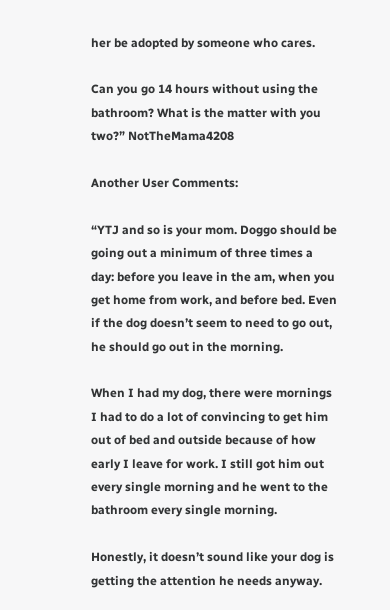her be adopted by someone who cares.

Can you go 14 hours without using the bathroom? What is the matter with you two?” NotTheMama4208

Another User Comments:

“YTJ and so is your mom. Doggo should be going out a minimum of three times a day: before you leave in the am, when you get home from work, and before bed. Even if the dog doesn’t seem to need to go out, he should go out in the morning.

When I had my dog, there were mornings I had to do a lot of convincing to get him out of bed and outside because of how early I leave for work. I still got him out every single morning and he went to the bathroom every single morning.

Honestly, it doesn’t sound like your dog is getting the attention he needs anyway.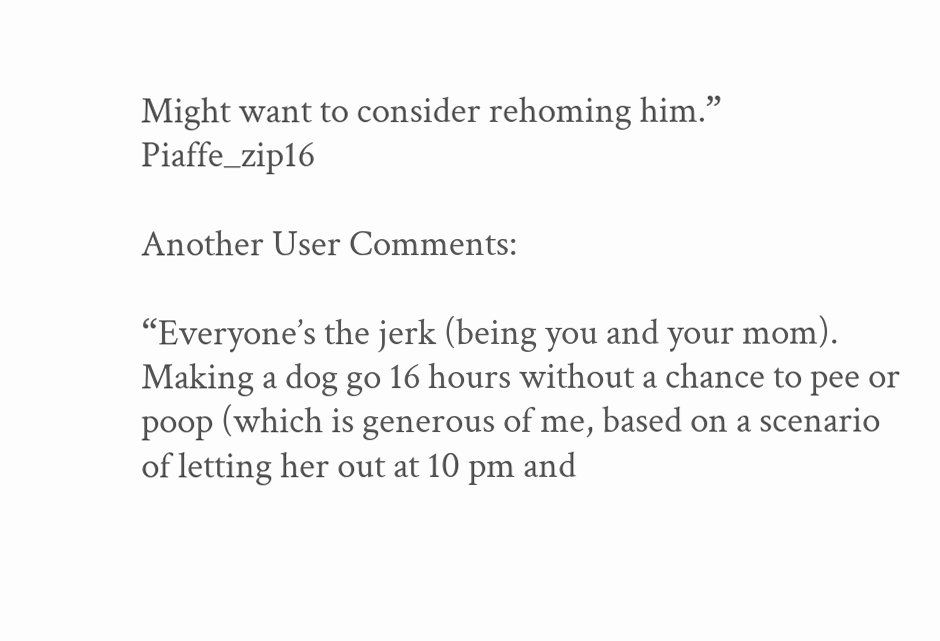Might want to consider rehoming him.” Piaffe_zip16

Another User Comments:

“Everyone’s the jerk (being you and your mom). Making a dog go 16 hours without a chance to pee or poop (which is generous of me, based on a scenario of letting her out at 10 pm and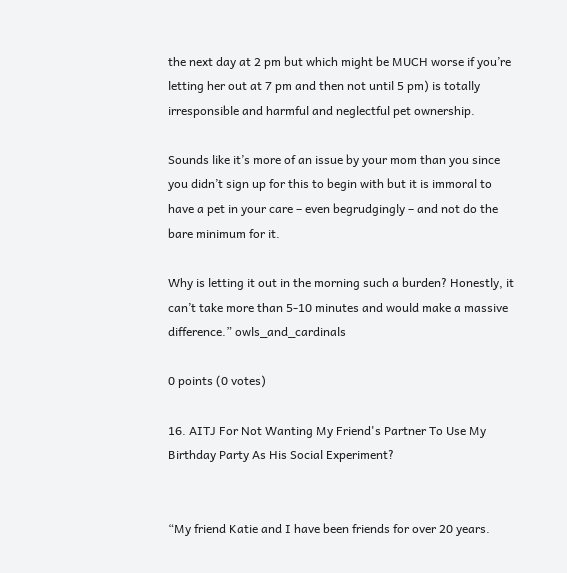the next day at 2 pm but which might be MUCH worse if you’re letting her out at 7 pm and then not until 5 pm) is totally irresponsible and harmful and neglectful pet ownership.

Sounds like it’s more of an issue by your mom than you since you didn’t sign up for this to begin with but it is immoral to have a pet in your care – even begrudgingly – and not do the bare minimum for it.

Why is letting it out in the morning such a burden? Honestly, it can’t take more than 5-10 minutes and would make a massive difference.” owls_and_cardinals

0 points (0 votes)

16. AITJ For Not Wanting My Friend's Partner To Use My Birthday Party As His Social Experiment?


“My friend Katie and I have been friends for over 20 years.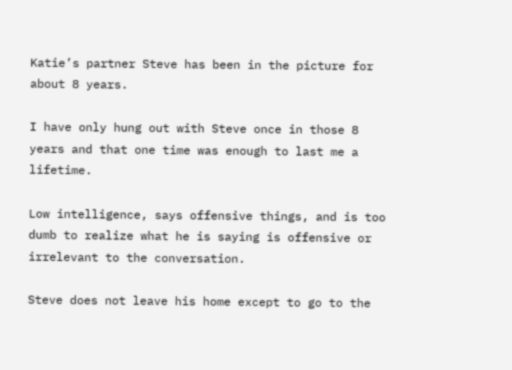Katie’s partner Steve has been in the picture for about 8 years.

I have only hung out with Steve once in those 8 years and that one time was enough to last me a lifetime.

Low intelligence, says offensive things, and is too dumb to realize what he is saying is offensive or irrelevant to the conversation.

Steve does not leave his home except to go to the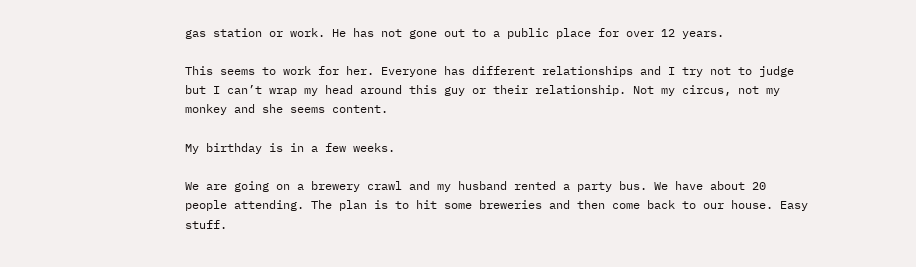gas station or work. He has not gone out to a public place for over 12 years.

This seems to work for her. Everyone has different relationships and I try not to judge but I can’t wrap my head around this guy or their relationship. Not my circus, not my monkey and she seems content.

My birthday is in a few weeks.

We are going on a brewery crawl and my husband rented a party bus. We have about 20 people attending. The plan is to hit some breweries and then come back to our house. Easy stuff.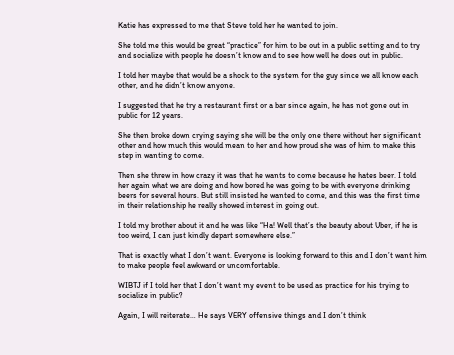Katie has expressed to me that Steve told her he wanted to join.

She told me this would be great “practice” for him to be out in a public setting and to try and socialize with people he doesn’t know and to see how well he does out in public.

I told her maybe that would be a shock to the system for the guy since we all know each other, and he didn’t know anyone.

I suggested that he try a restaurant first or a bar since again, he has not gone out in public for 12 years.

She then broke down crying saying she will be the only one there without her significant other and how much this would mean to her and how proud she was of him to make this step in wanting to come.

Then she threw in how crazy it was that he wants to come because he hates beer. I told her again what we are doing and how bored he was going to be with everyone drinking beers for several hours. But still insisted he wanted to come, and this was the first time in their relationship he really showed interest in going out.

I told my brother about it and he was like “Ha! Well that’s the beauty about Uber, if he is too weird, I can just kindly depart somewhere else.”

That is exactly what I don’t want. Everyone is looking forward to this and I don’t want him to make people feel awkward or uncomfortable.

WIBTJ if I told her that I don’t want my event to be used as practice for his trying to socialize in public?

Again, I will reiterate… He says VERY offensive things and I don’t think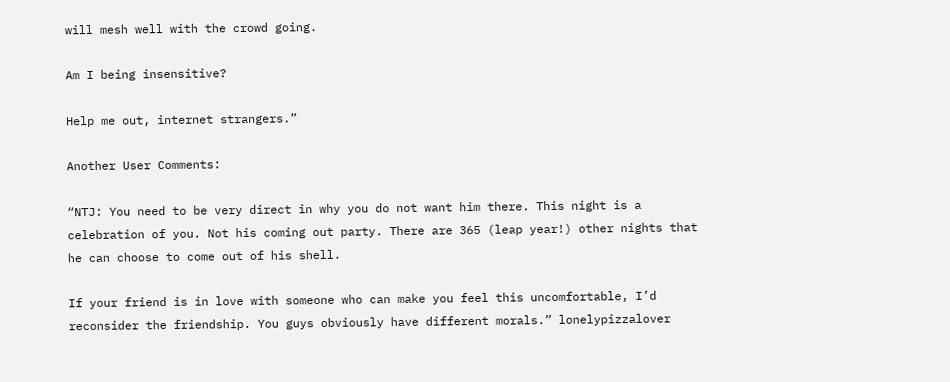will mesh well with the crowd going.

Am I being insensitive?

Help me out, internet strangers.”

Another User Comments:

“NTJ: You need to be very direct in why you do not want him there. This night is a celebration of you. Not his coming out party. There are 365 (leap year!) other nights that he can choose to come out of his shell.

If your friend is in love with someone who can make you feel this uncomfortable, I’d reconsider the friendship. You guys obviously have different morals.” lonelypizzalover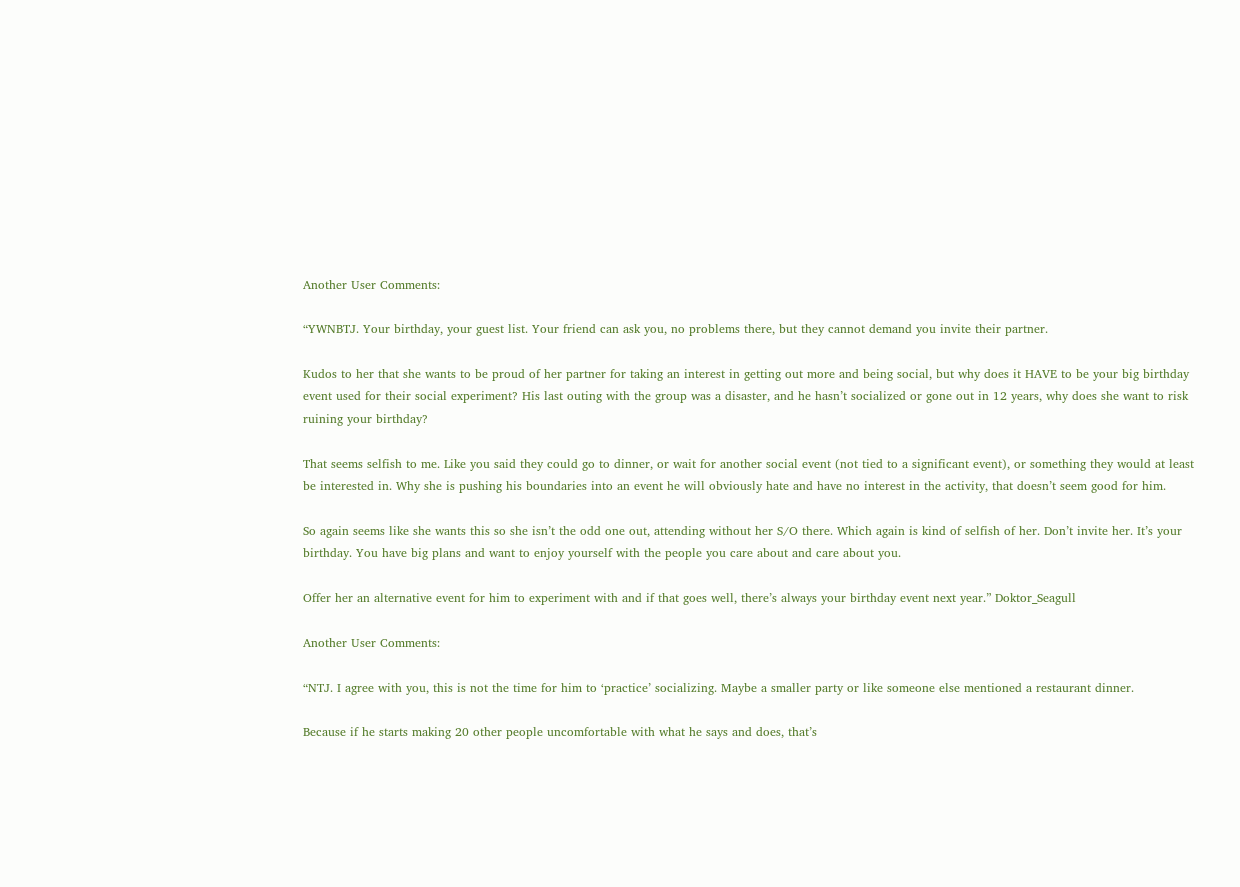Another User Comments:

“YWNBTJ. Your birthday, your guest list. Your friend can ask you, no problems there, but they cannot demand you invite their partner.

Kudos to her that she wants to be proud of her partner for taking an interest in getting out more and being social, but why does it HAVE to be your big birthday event used for their social experiment? His last outing with the group was a disaster, and he hasn’t socialized or gone out in 12 years, why does she want to risk ruining your birthday?

That seems selfish to me. Like you said they could go to dinner, or wait for another social event (not tied to a significant event), or something they would at least be interested in. Why she is pushing his boundaries into an event he will obviously hate and have no interest in the activity, that doesn’t seem good for him.

So again seems like she wants this so she isn’t the odd one out, attending without her S/O there. Which again is kind of selfish of her. Don’t invite her. It’s your birthday. You have big plans and want to enjoy yourself with the people you care about and care about you.

Offer her an alternative event for him to experiment with and if that goes well, there’s always your birthday event next year.” Doktor_Seagull

Another User Comments:

“NTJ. I agree with you, this is not the time for him to ‘practice’ socializing. Maybe a smaller party or like someone else mentioned a restaurant dinner.

Because if he starts making 20 other people uncomfortable with what he says and does, that’s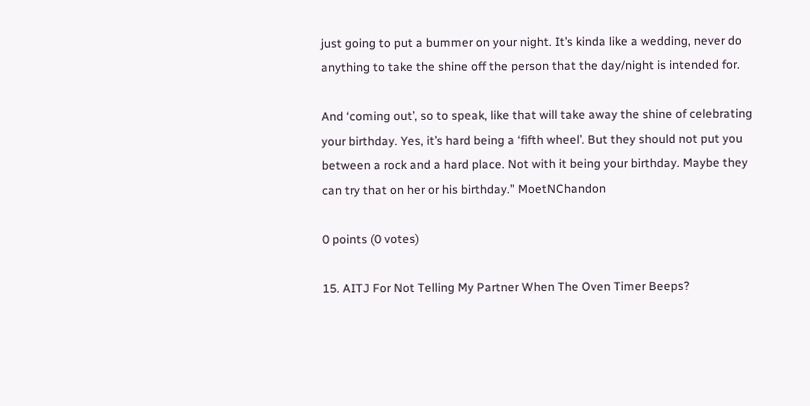just going to put a bummer on your night. It’s kinda like a wedding, never do anything to take the shine off the person that the day/night is intended for.

And ‘coming out’, so to speak, like that will take away the shine of celebrating your birthday. Yes, it’s hard being a ‘fifth wheel’. But they should not put you between a rock and a hard place. Not with it being your birthday. Maybe they can try that on her or his birthday.” MoetNChandon

0 points (0 votes)

15. AITJ For Not Telling My Partner When The Oven Timer Beeps?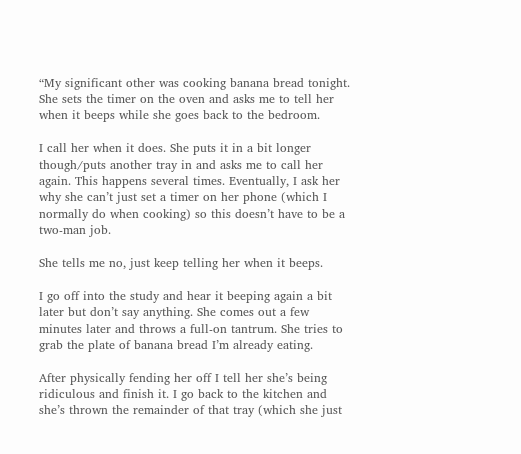“My significant other was cooking banana bread tonight. She sets the timer on the oven and asks me to tell her when it beeps while she goes back to the bedroom.

I call her when it does. She puts it in a bit longer though/puts another tray in and asks me to call her again. This happens several times. Eventually, I ask her why she can’t just set a timer on her phone (which I normally do when cooking) so this doesn’t have to be a two-man job.

She tells me no, just keep telling her when it beeps.

I go off into the study and hear it beeping again a bit later but don’t say anything. She comes out a few minutes later and throws a full-on tantrum. She tries to grab the plate of banana bread I’m already eating.

After physically fending her off I tell her she’s being ridiculous and finish it. I go back to the kitchen and she’s thrown the remainder of that tray (which she just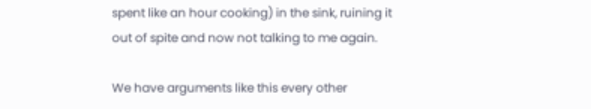spent like an hour cooking) in the sink, ruining it out of spite and now not talking to me again.

We have arguments like this every other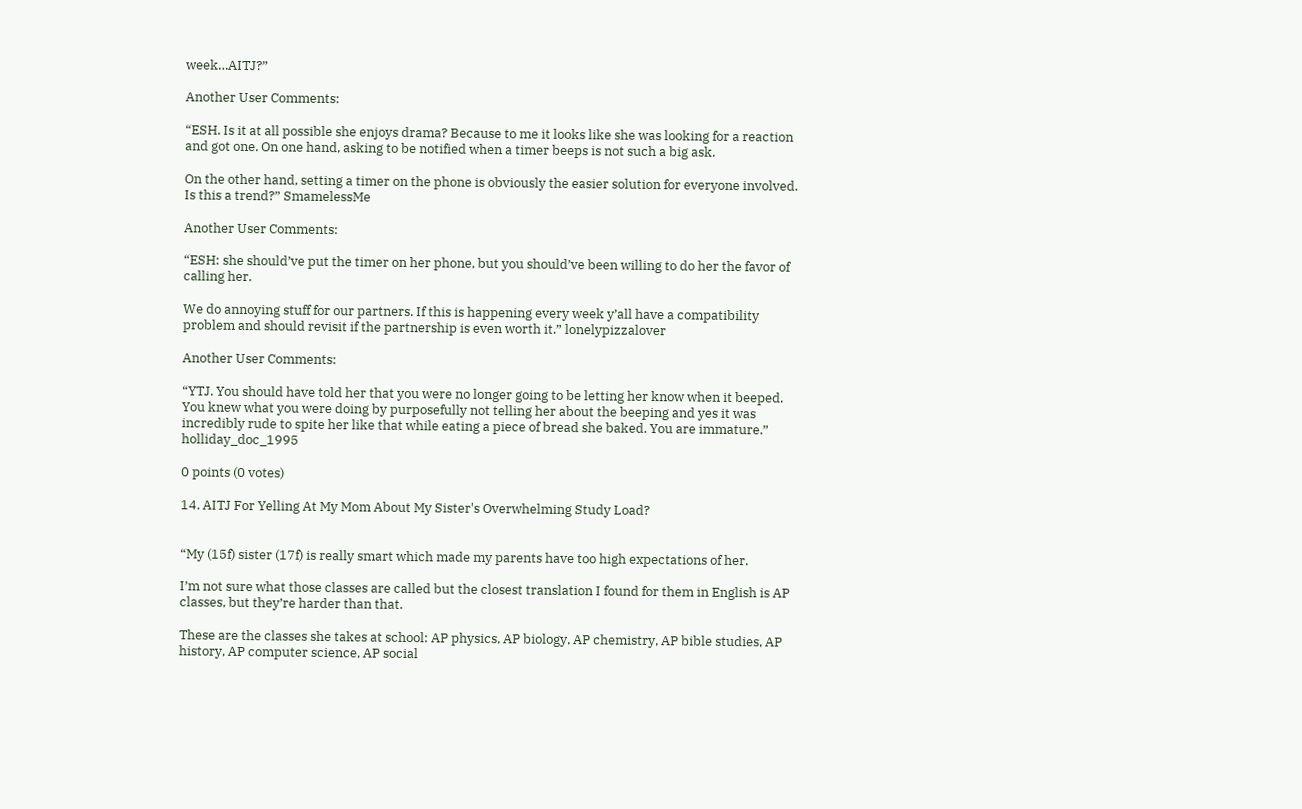week…AITJ?”

Another User Comments:

“ESH. Is it at all possible she enjoys drama? Because to me it looks like she was looking for a reaction and got one. On one hand, asking to be notified when a timer beeps is not such a big ask.

On the other hand, setting a timer on the phone is obviously the easier solution for everyone involved. Is this a trend?” SmamelessMe

Another User Comments:

“ESH: she should’ve put the timer on her phone, but you should’ve been willing to do her the favor of calling her.

We do annoying stuff for our partners. If this is happening every week y’all have a compatibility problem and should revisit if the partnership is even worth it.” lonelypizzalover

Another User Comments:

“YTJ. You should have told her that you were no longer going to be letting her know when it beeped. You knew what you were doing by purposefully not telling her about the beeping and yes it was incredibly rude to spite her like that while eating a piece of bread she baked. You are immature.” holliday_doc_1995

0 points (0 votes)

14. AITJ For Yelling At My Mom About My Sister's Overwhelming Study Load?


“My (15f) sister (17f) is really smart which made my parents have too high expectations of her.

I’m not sure what those classes are called but the closest translation I found for them in English is AP classes, but they’re harder than that.

These are the classes she takes at school: AP physics, AP biology, AP chemistry, AP bible studies, AP history, AP computer science, AP social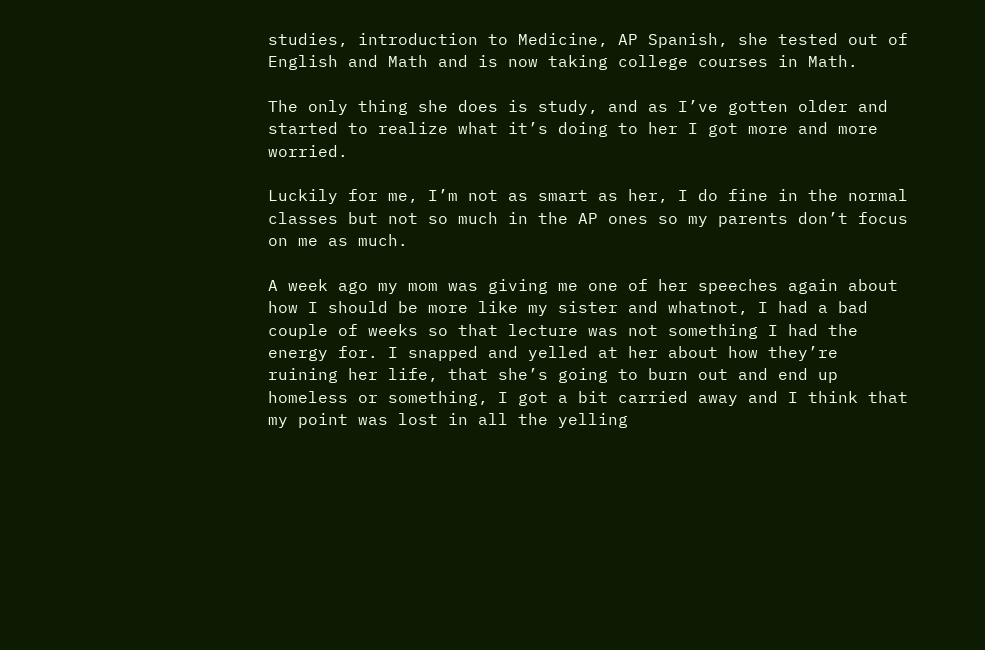studies, introduction to Medicine, AP Spanish, she tested out of English and Math and is now taking college courses in Math.

The only thing she does is study, and as I’ve gotten older and started to realize what it’s doing to her I got more and more worried.

Luckily for me, I’m not as smart as her, I do fine in the normal classes but not so much in the AP ones so my parents don’t focus on me as much.

A week ago my mom was giving me one of her speeches again about how I should be more like my sister and whatnot, I had a bad couple of weeks so that lecture was not something I had the energy for. I snapped and yelled at her about how they’re ruining her life, that she’s going to burn out and end up homeless or something, I got a bit carried away and I think that my point was lost in all the yelling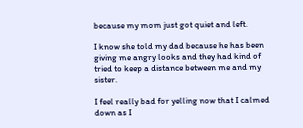because my mom just got quiet and left.

I know she told my dad because he has been giving me angry looks and they had kind of tried to keep a distance between me and my sister.

I feel really bad for yelling now that I calmed down as I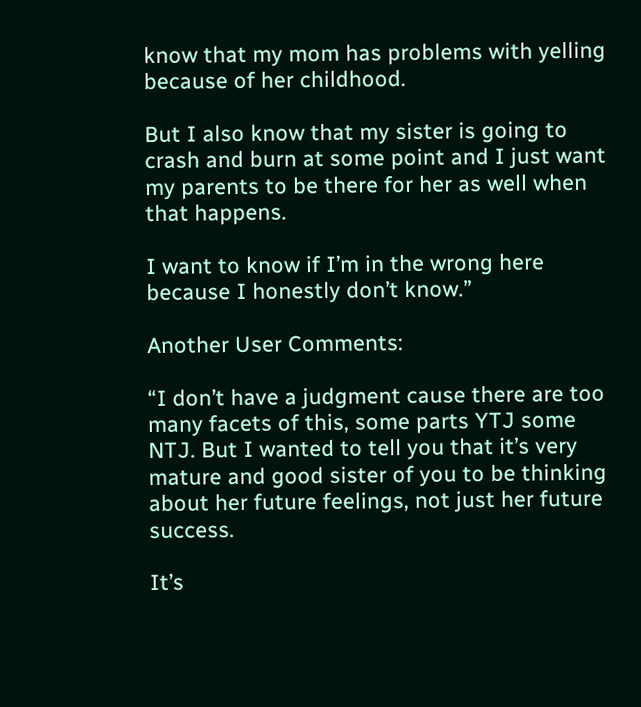know that my mom has problems with yelling because of her childhood.

But I also know that my sister is going to crash and burn at some point and I just want my parents to be there for her as well when that happens.

I want to know if I’m in the wrong here because I honestly don’t know.”

Another User Comments:

“I don’t have a judgment cause there are too many facets of this, some parts YTJ some NTJ. But I wanted to tell you that it’s very mature and good sister of you to be thinking about her future feelings, not just her future success.

It’s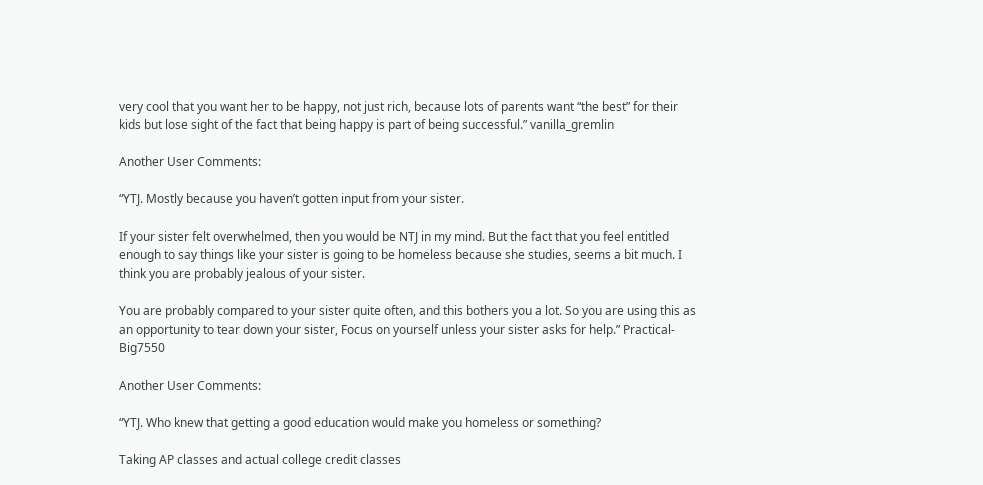very cool that you want her to be happy, not just rich, because lots of parents want “the best” for their kids but lose sight of the fact that being happy is part of being successful.” vanilla_gremlin

Another User Comments:

“YTJ. Mostly because you haven’t gotten input from your sister.

If your sister felt overwhelmed, then you would be NTJ in my mind. But the fact that you feel entitled enough to say things like your sister is going to be homeless because she studies, seems a bit much. I think you are probably jealous of your sister.

You are probably compared to your sister quite often, and this bothers you a lot. So you are using this as an opportunity to tear down your sister, Focus on yourself unless your sister asks for help.” Practical-Big7550

Another User Comments:

“YTJ. Who knew that getting a good education would make you homeless or something?

Taking AP classes and actual college credit classes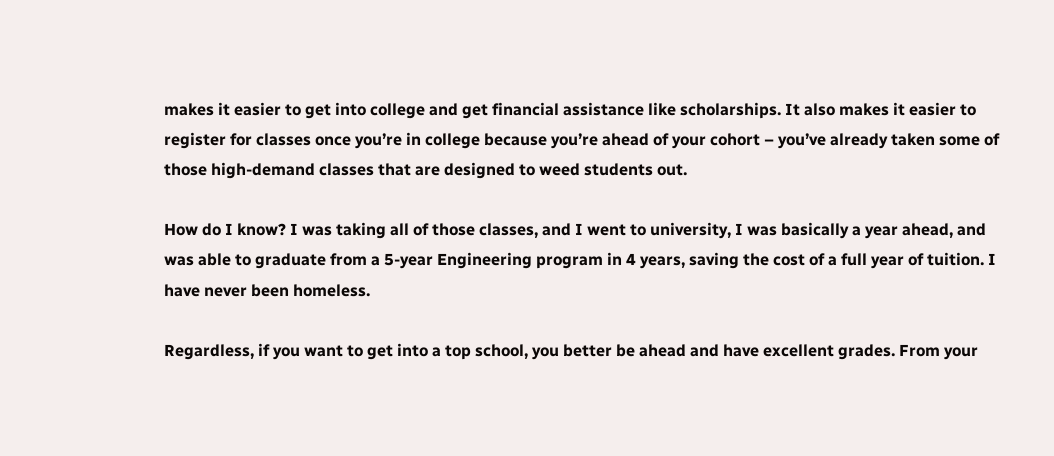makes it easier to get into college and get financial assistance like scholarships. It also makes it easier to register for classes once you’re in college because you’re ahead of your cohort – you’ve already taken some of those high-demand classes that are designed to weed students out.

How do I know? I was taking all of those classes, and I went to university, I was basically a year ahead, and was able to graduate from a 5-year Engineering program in 4 years, saving the cost of a full year of tuition. I have never been homeless.

Regardless, if you want to get into a top school, you better be ahead and have excellent grades. From your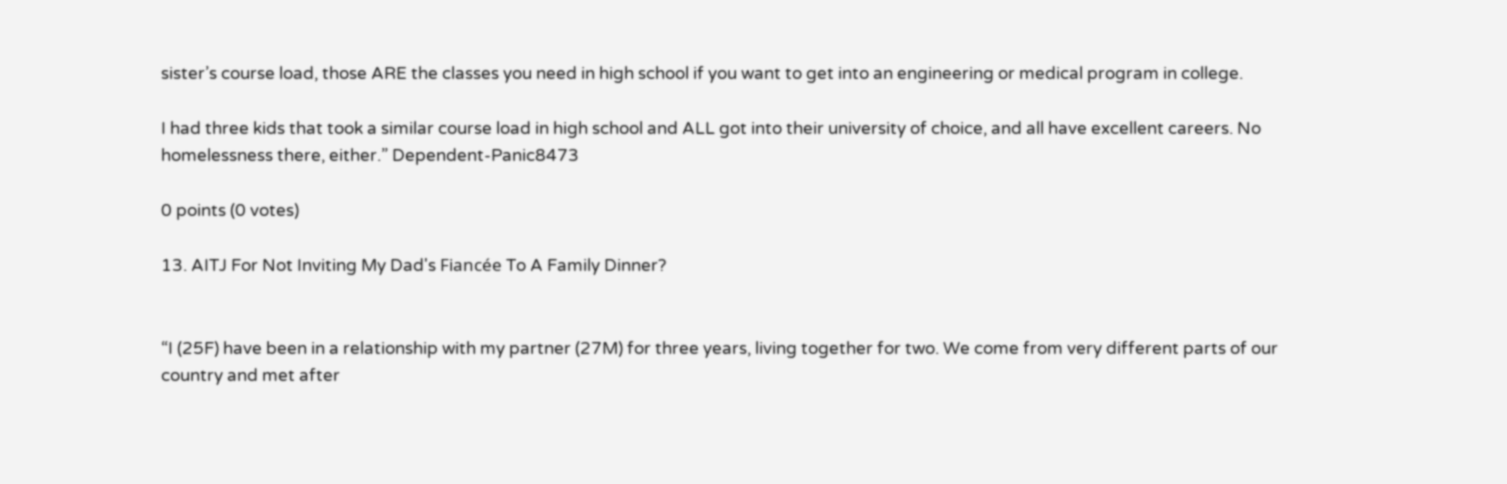sister’s course load, those ARE the classes you need in high school if you want to get into an engineering or medical program in college.

I had three kids that took a similar course load in high school and ALL got into their university of choice, and all have excellent careers. No homelessness there, either.” Dependent-Panic8473

0 points (0 votes)

13. AITJ For Not Inviting My Dad's Fiancée To A Family Dinner?


“I (25F) have been in a relationship with my partner (27M) for three years, living together for two. We come from very different parts of our country and met after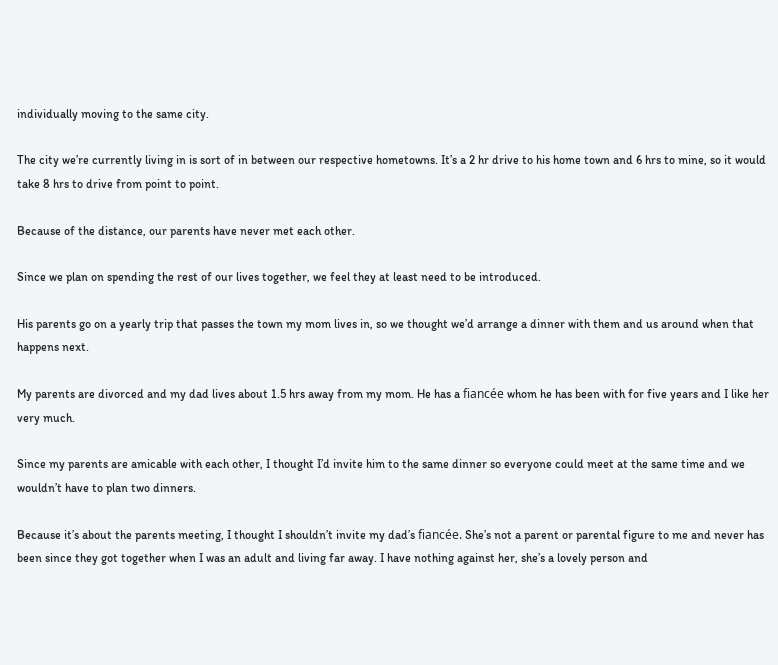individually moving to the same city.

The city we’re currently living in is sort of in between our respective hometowns. It’s a 2 hr drive to his home town and 6 hrs to mine, so it would take 8 hrs to drive from point to point.

Because of the distance, our parents have never met each other.

Since we plan on spending the rest of our lives together, we feel they at least need to be introduced.

His parents go on a yearly trip that passes the town my mom lives in, so we thought we’d arrange a dinner with them and us around when that happens next.

My parents are divorced and my dad lives about 1.5 hrs away from my mom. He has a fiancée whom he has been with for five years and I like her very much.

Since my parents are amicable with each other, I thought I’d invite him to the same dinner so everyone could meet at the same time and we wouldn’t have to plan two dinners.

Because it’s about the parents meeting, I thought I shouldn’t invite my dad’s fiancée. She’s not a parent or parental figure to me and never has been since they got together when I was an adult and living far away. I have nothing against her, she’s a lovely person and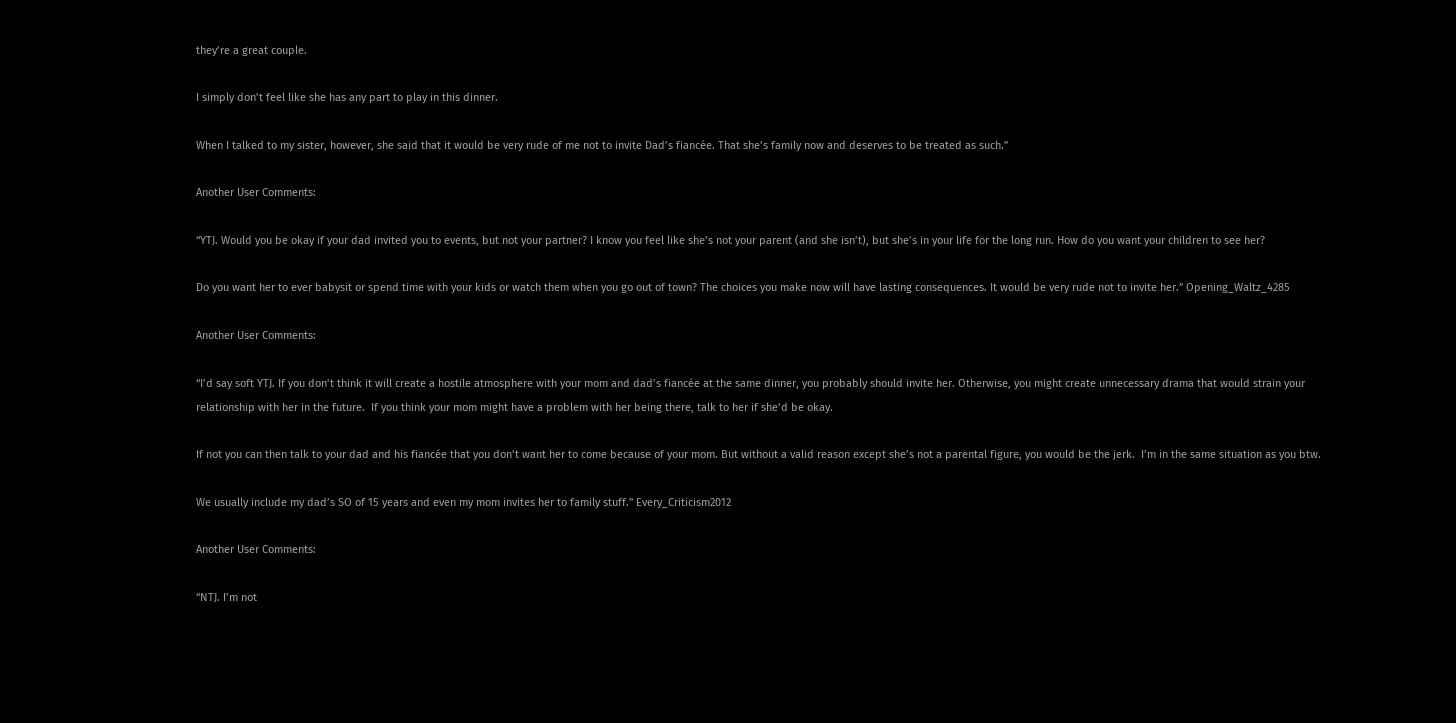they’re a great couple.

I simply don’t feel like she has any part to play in this dinner.

When I talked to my sister, however, she said that it would be very rude of me not to invite Dad’s fiancée. That she’s family now and deserves to be treated as such.”

Another User Comments:

“YTJ. Would you be okay if your dad invited you to events, but not your partner? I know you feel like she’s not your parent (and she isn’t), but she’s in your life for the long run. How do you want your children to see her?

Do you want her to ever babysit or spend time with your kids or watch them when you go out of town? The choices you make now will have lasting consequences. It would be very rude not to invite her.” Opening_Waltz_4285

Another User Comments:

“I’d say soft YTJ. If you don’t think it will create a hostile atmosphere with your mom and dad’s fiancée at the same dinner, you probably should invite her. Otherwise, you might create unnecessary drama that would strain your relationship with her in the future.  If you think your mom might have a problem with her being there, talk to her if she’d be okay.

If not you can then talk to your dad and his fiancée that you don’t want her to come because of your mom. But without a valid reason except she’s not a parental figure, you would be the jerk.  I’m in the same situation as you btw.

We usually include my dad’s SO of 15 years and even my mom invites her to family stuff.” Every_Criticism2012

Another User Comments:

“NTJ. I’m not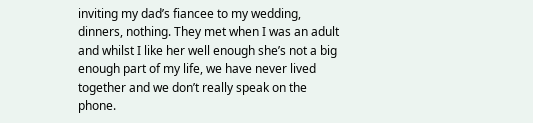inviting my dad’s fiancee to my wedding, dinners, nothing. They met when I was an adult and whilst I like her well enough she’s not a big enough part of my life, we have never lived together and we don’t really speak on the phone.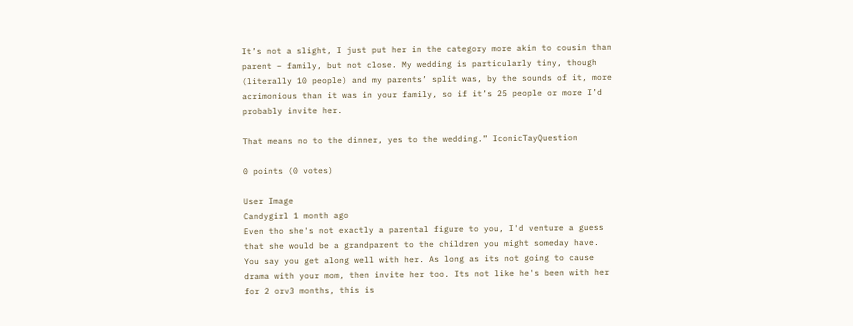It’s not a slight, I just put her in the category more akin to cousin than parent – family, but not close. My wedding is particularly tiny, though (literally 10 people) and my parents’ split was, by the sounds of it, more acrimonious than it was in your family, so if it’s 25 people or more I’d probably invite her.

That means no to the dinner, yes to the wedding.” IconicTayQuestion

0 points (0 votes)

User Image
Candygirl 1 month ago
Even tho she's not exactly a parental figure to you, I'd venture a guess that she would be a grandparent to the children you might someday have. You say you get along well with her. As long as its not going to cause drama with your mom, then invite her too. Its not like he's been with her for 2 orv3 months, this is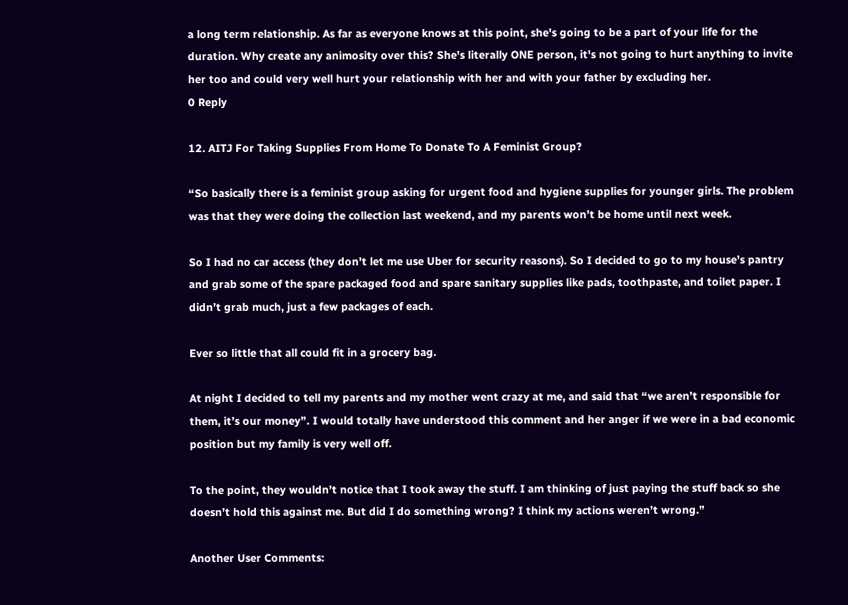a long term relationship. As far as everyone knows at this point, she's going to be a part of your life for the duration. Why create any animosity over this? She's literally ONE person, it's not going to hurt anything to invite her too and could very well hurt your relationship with her and with your father by excluding her.
0 Reply

12. AITJ For Taking Supplies From Home To Donate To A Feminist Group?

“So basically there is a feminist group asking for urgent food and hygiene supplies for younger girls. The problem was that they were doing the collection last weekend, and my parents won’t be home until next week.

So I had no car access (they don’t let me use Uber for security reasons). So I decided to go to my house’s pantry and grab some of the spare packaged food and spare sanitary supplies like pads, toothpaste, and toilet paper. I didn’t grab much, just a few packages of each.

Ever so little that all could fit in a grocery bag.

At night I decided to tell my parents and my mother went crazy at me, and said that “we aren’t responsible for them, it’s our money”. I would totally have understood this comment and her anger if we were in a bad economic position but my family is very well off.

To the point, they wouldn’t notice that I took away the stuff. I am thinking of just paying the stuff back so she doesn’t hold this against me. But did I do something wrong? I think my actions weren’t wrong.”

Another User Comments: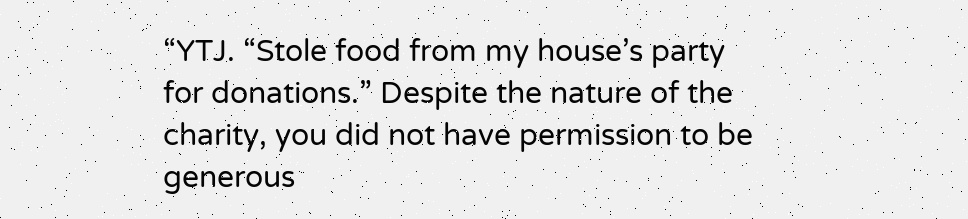“YTJ. “Stole food from my house’s party for donations.” Despite the nature of the charity, you did not have permission to be generous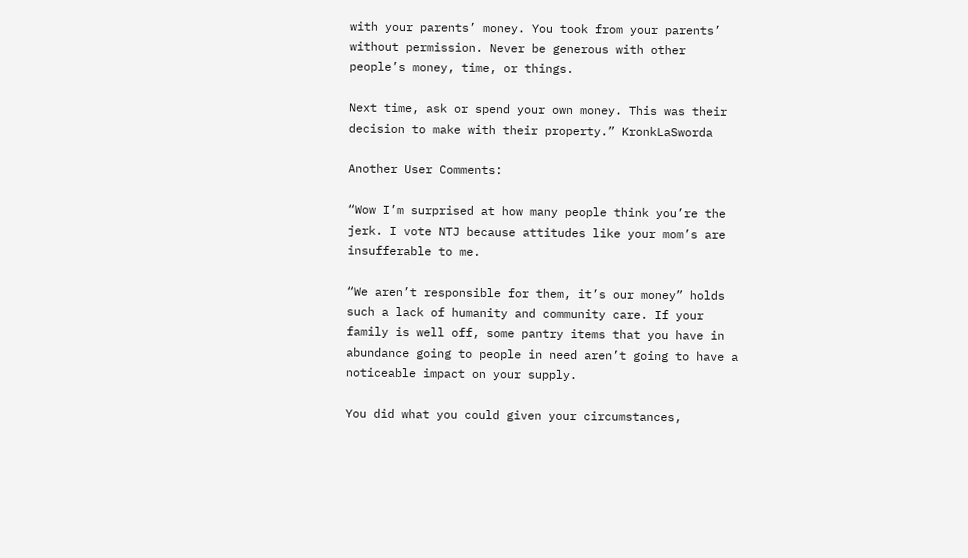with your parents’ money. You took from your parents’ without permission. Never be generous with other people’s money, time, or things.

Next time, ask or spend your own money. This was their decision to make with their property.” KronkLaSworda

Another User Comments:

“Wow I’m surprised at how many people think you’re the jerk. I vote NTJ because attitudes like your mom’s are insufferable to me.

“We aren’t responsible for them, it’s our money” holds such a lack of humanity and community care. If your family is well off, some pantry items that you have in abundance going to people in need aren’t going to have a noticeable impact on your supply.

You did what you could given your circumstances,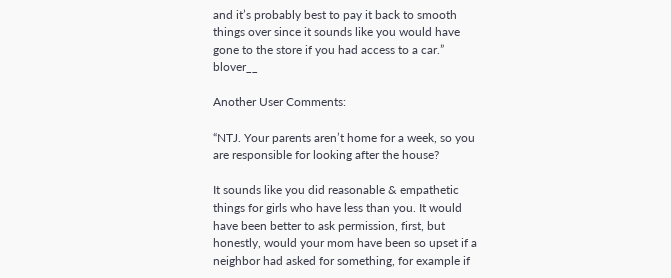and it’s probably best to pay it back to smooth things over since it sounds like you would have gone to the store if you had access to a car.” blover__

Another User Comments:

“NTJ. Your parents aren’t home for a week, so you are responsible for looking after the house?

It sounds like you did reasonable & empathetic things for girls who have less than you. It would have been better to ask permission, first, but honestly, would your mom have been so upset if a neighbor had asked for something, for example if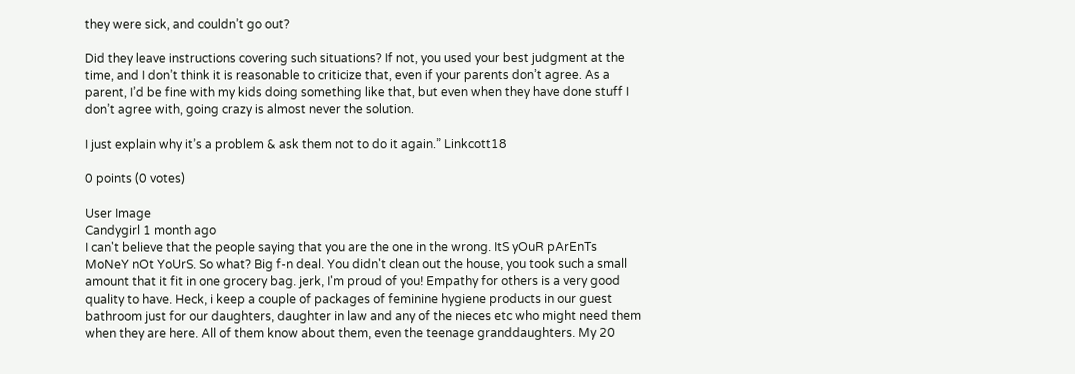they were sick, and couldn’t go out?

Did they leave instructions covering such situations? If not, you used your best judgment at the time, and I don’t think it is reasonable to criticize that, even if your parents don’t agree. As a parent, I’d be fine with my kids doing something like that, but even when they have done stuff I don’t agree with, going crazy is almost never the solution.

I just explain why it’s a problem & ask them not to do it again.” Linkcott18

0 points (0 votes)

User Image
Candygirl 1 month ago
I can't believe that the people saying that you are the one in the wrong. ItS yOuR pArEnTs MoNeY nOt YoUrS. So what? Big f-n deal. You didn't clean out the house, you took such a small amount that it fit in one grocery bag. jerk, I'm proud of you! Empathy for others is a very good quality to have. Heck, i keep a couple of packages of feminine hygiene products in our guest bathroom just for our daughters, daughter in law and any of the nieces etc who might need them when they are here. All of them know about them, even the teenage granddaughters. My 20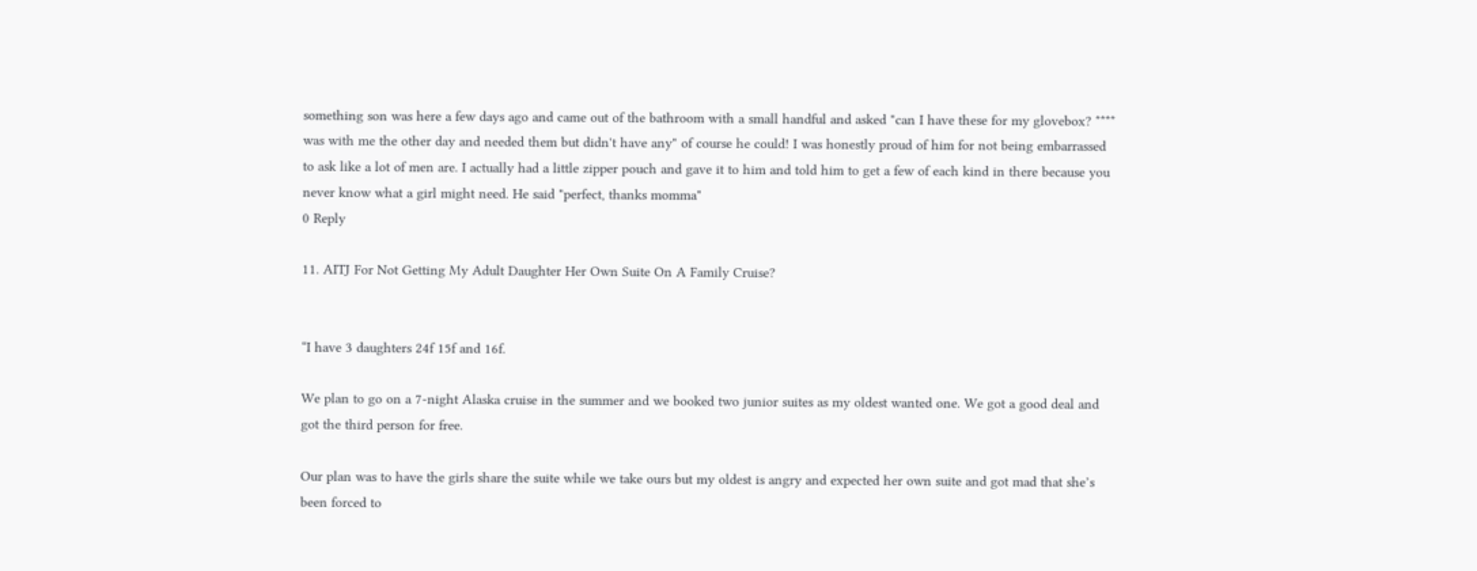something son was here a few days ago and came out of the bathroom with a small handful and asked "can I have these for my glovebox? **** was with me the other day and needed them but didn't have any" of course he could! I was honestly proud of him for not being embarrassed to ask like a lot of men are. I actually had a little zipper pouch and gave it to him and told him to get a few of each kind in there because you never know what a girl might need. He said "perfect, thanks momma"
0 Reply

11. AITJ For Not Getting My Adult Daughter Her Own Suite On A Family Cruise?


“I have 3 daughters 24f 15f and 16f.

We plan to go on a 7-night Alaska cruise in the summer and we booked two junior suites as my oldest wanted one. We got a good deal and got the third person for free.

Our plan was to have the girls share the suite while we take ours but my oldest is angry and expected her own suite and got mad that she’s been forced to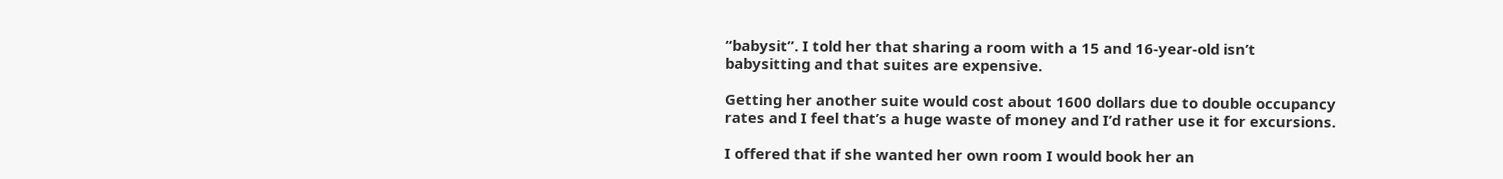“babysit”. I told her that sharing a room with a 15 and 16-year-old isn’t babysitting and that suites are expensive.

Getting her another suite would cost about 1600 dollars due to double occupancy rates and I feel that’s a huge waste of money and I’d rather use it for excursions.

I offered that if she wanted her own room I would book her an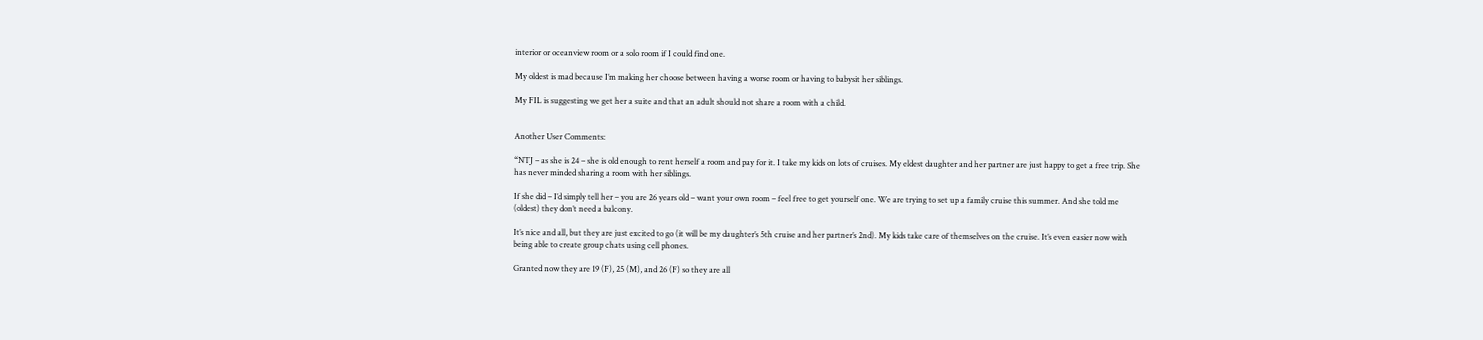interior or oceanview room or a solo room if I could find one.

My oldest is mad because I’m making her choose between having a worse room or having to babysit her siblings.

My FIL is suggesting we get her a suite and that an adult should not share a room with a child.


Another User Comments:

“NTJ – as she is 24 – she is old enough to rent herself a room and pay for it. I take my kids on lots of cruises. My eldest daughter and her partner are just happy to get a free trip. She has never minded sharing a room with her siblings.

If she did – I’d simply tell her – you are 26 years old – want your own room – feel free to get yourself one. We are trying to set up a family cruise this summer. And she told me (oldest) they don’t need a balcony.

It’s nice and all, but they are just excited to go (it will be my daughter’s 5th cruise and her partner’s 2nd). My kids take care of themselves on the cruise. It’s even easier now with being able to create group chats using cell phones.

Granted now they are 19 (F), 25 (M), and 26 (F) so they are all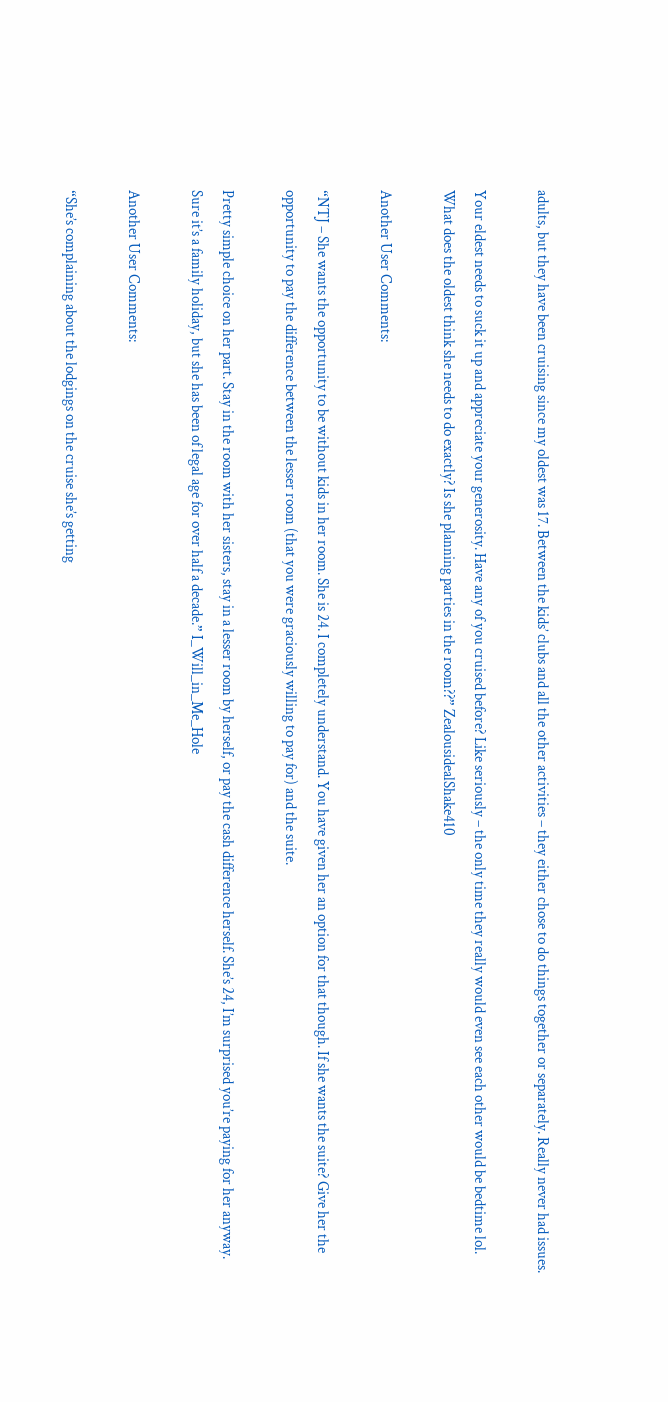adults, but they have been cruising since my oldest was 17. Between the kids’ clubs and all the other activities – they either chose to do things together or separately. Really never had issues.

Your eldest needs to suck it up and appreciate your generosity. Have any of you cruised before? Like seriously – the only time they really would even see each other would be bedtime lol. What does the oldest think she needs to do exactly? Is she planning parties in the room??” ZealousidealShake410

Another User Comments:

“NTJ – She wants the opportunity to be without kids in her room. She is 24. I completely understand. You have given her an option for that though. If she wants the suite? Give her the opportunity to pay the difference between the lesser room (that you were graciously willing to pay for) and the suite.

Pretty simple choice on her part. Stay in the room with her sisters, stay in a lesser room by herself, or pay the cash difference herself. She’s 24, I’m surprised you’re paying for her anyway. Sure it’s a family holiday, but she has been of legal age for over half a decade.” I_Will_in_Me_Hole

Another User Comments:

“She’s complaining about the lodgings on the cruise she’s getting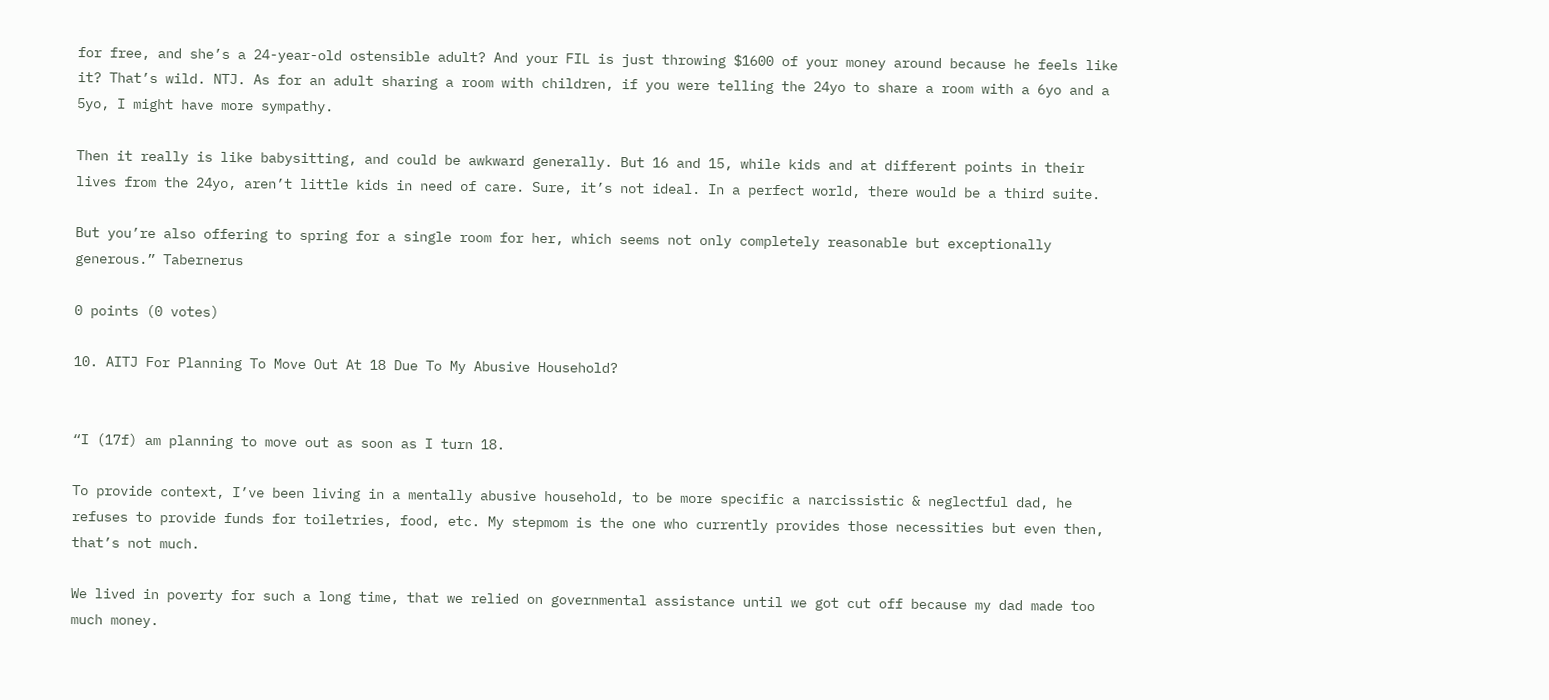for free, and she’s a 24-year-old ostensible adult? And your FIL is just throwing $1600 of your money around because he feels like it? That’s wild. NTJ. As for an adult sharing a room with children, if you were telling the 24yo to share a room with a 6yo and a 5yo, I might have more sympathy.

Then it really is like babysitting, and could be awkward generally. But 16 and 15, while kids and at different points in their lives from the 24yo, aren’t little kids in need of care. Sure, it’s not ideal. In a perfect world, there would be a third suite.

But you’re also offering to spring for a single room for her, which seems not only completely reasonable but exceptionally generous.” Tabernerus

0 points (0 votes)

10. AITJ For Planning To Move Out At 18 Due To My Abusive Household?


“I (17f) am planning to move out as soon as I turn 18.

To provide context, I’ve been living in a mentally abusive household, to be more specific a narcissistic & neglectful dad, he refuses to provide funds for toiletries, food, etc. My stepmom is the one who currently provides those necessities but even then, that’s not much.

We lived in poverty for such a long time, that we relied on governmental assistance until we got cut off because my dad made too much money.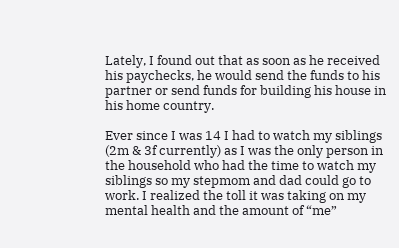Lately, I found out that as soon as he received his paychecks, he would send the funds to his partner or send funds for building his house in his home country.

Ever since I was 14 I had to watch my siblings (2m & 3f currently) as I was the only person in the household who had the time to watch my siblings so my stepmom and dad could go to work. I realized the toll it was taking on my mental health and the amount of “me”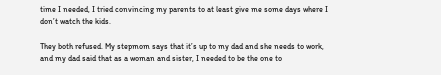time I needed, I tried convincing my parents to at least give me some days where I don’t watch the kids.

They both refused. My stepmom says that it’s up to my dad and she needs to work, and my dad said that as a woman and sister, I needed to be the one to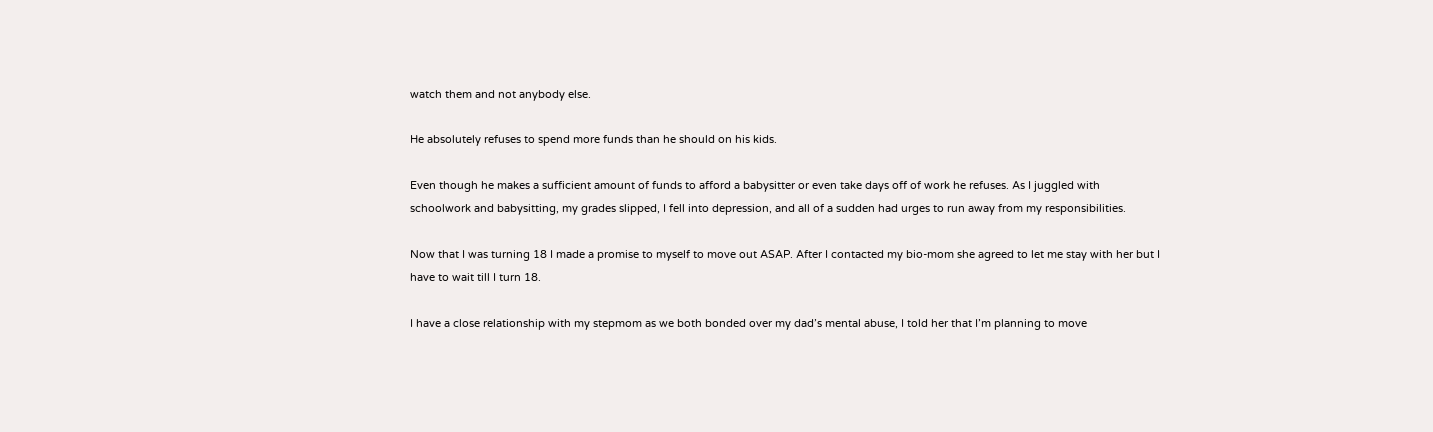watch them and not anybody else.

He absolutely refuses to spend more funds than he should on his kids.

Even though he makes a sufficient amount of funds to afford a babysitter or even take days off of work he refuses. As I juggled with schoolwork and babysitting, my grades slipped, I fell into depression, and all of a sudden had urges to run away from my responsibilities.

Now that I was turning 18 I made a promise to myself to move out ASAP. After I contacted my bio-mom she agreed to let me stay with her but I have to wait till I turn 18.

I have a close relationship with my stepmom as we both bonded over my dad’s mental abuse, I told her that I’m planning to move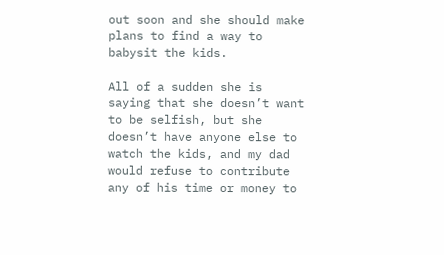out soon and she should make plans to find a way to babysit the kids.

All of a sudden she is saying that she doesn’t want to be selfish, but she doesn’t have anyone else to watch the kids, and my dad would refuse to contribute any of his time or money to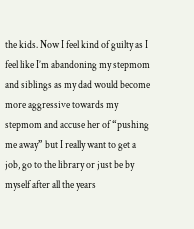the kids. Now I feel kind of guilty as I feel like I’m abandoning my stepmom and siblings as my dad would become more aggressive towards my stepmom and accuse her of “pushing me away” but I really want to get a job, go to the library or just be by myself after all the years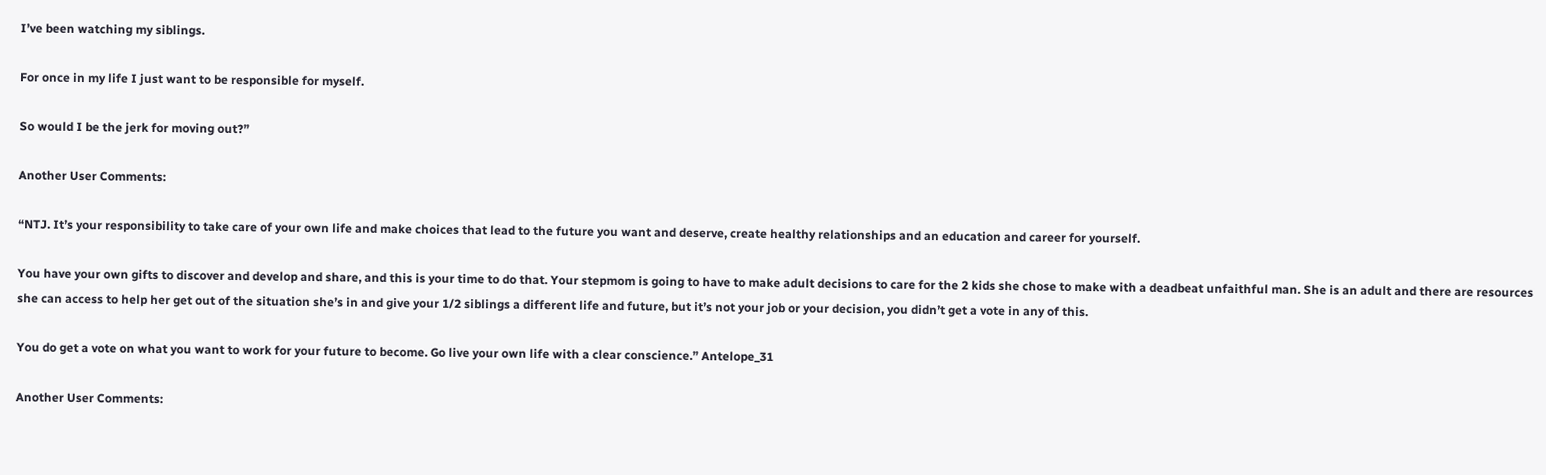I’ve been watching my siblings.

For once in my life I just want to be responsible for myself.

So would I be the jerk for moving out?”

Another User Comments:

“NTJ. It’s your responsibility to take care of your own life and make choices that lead to the future you want and deserve, create healthy relationships and an education and career for yourself.

You have your own gifts to discover and develop and share, and this is your time to do that. Your stepmom is going to have to make adult decisions to care for the 2 kids she chose to make with a deadbeat unfaithful man. She is an adult and there are resources she can access to help her get out of the situation she’s in and give your 1/2 siblings a different life and future, but it’s not your job or your decision, you didn’t get a vote in any of this.

You do get a vote on what you want to work for your future to become. Go live your own life with a clear conscience.” Antelope_31

Another User Comments: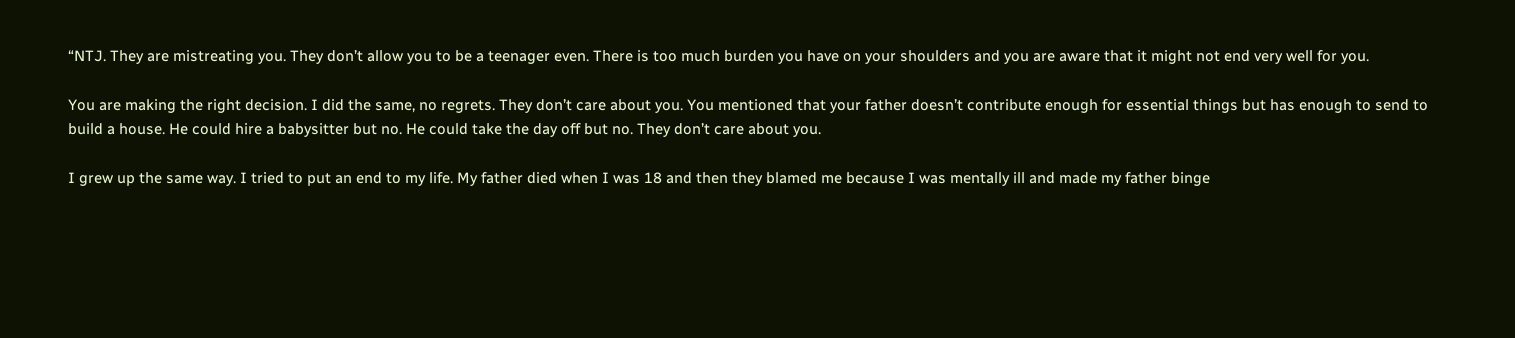“NTJ. They are mistreating you. They don’t allow you to be a teenager even. There is too much burden you have on your shoulders and you are aware that it might not end very well for you.

You are making the right decision. I did the same, no regrets. They don’t care about you. You mentioned that your father doesn’t contribute enough for essential things but has enough to send to build a house. He could hire a babysitter but no. He could take the day off but no. They don’t care about you.

I grew up the same way. I tried to put an end to my life. My father died when I was 18 and then they blamed me because I was mentally ill and made my father binge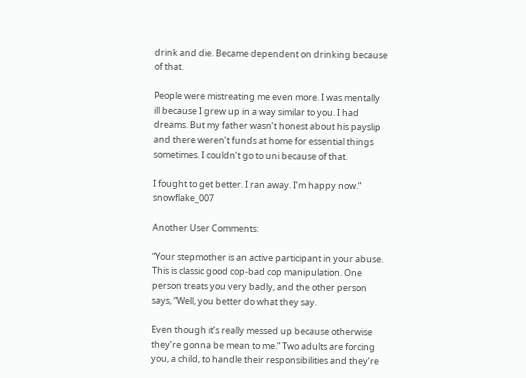drink and die. Became dependent on drinking because of that.

People were mistreating me even more. I was mentally ill because I grew up in a way similar to you. I had dreams. But my father wasn’t honest about his payslip and there weren’t funds at home for essential things sometimes. I couldn’t go to uni because of that.

I fought to get better. I ran away. I’m happy now.” snowflake_007

Another User Comments:

“Your stepmother is an active participant in your abuse. This is classic good cop-bad cop manipulation. One person treats you very badly, and the other person says, “Well, you better do what they say.

Even though it’s really messed up because otherwise they’re gonna be mean to me.” Two adults are forcing you, a child, to handle their responsibilities and they’re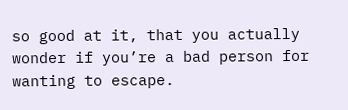so good at it, that you actually wonder if you’re a bad person for wanting to escape.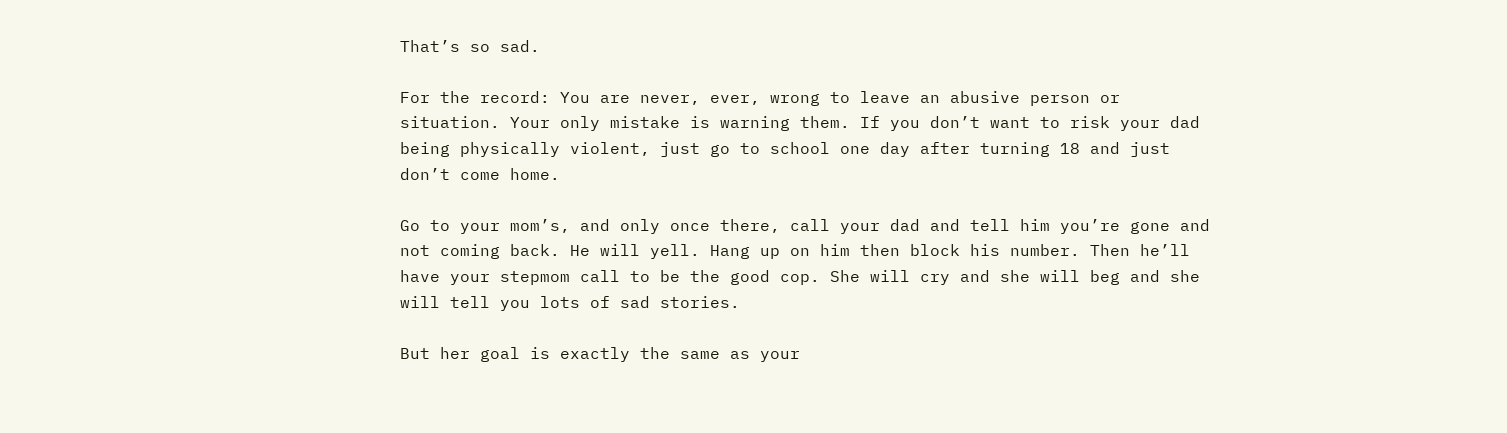That’s so sad.

For the record: You are never, ever, wrong to leave an abusive person or situation. Your only mistake is warning them. If you don’t want to risk your dad being physically violent, just go to school one day after turning 18 and just don’t come home.

Go to your mom’s, and only once there, call your dad and tell him you’re gone and not coming back. He will yell. Hang up on him then block his number. Then he’ll have your stepmom call to be the good cop. She will cry and she will beg and she will tell you lots of sad stories.

But her goal is exactly the same as your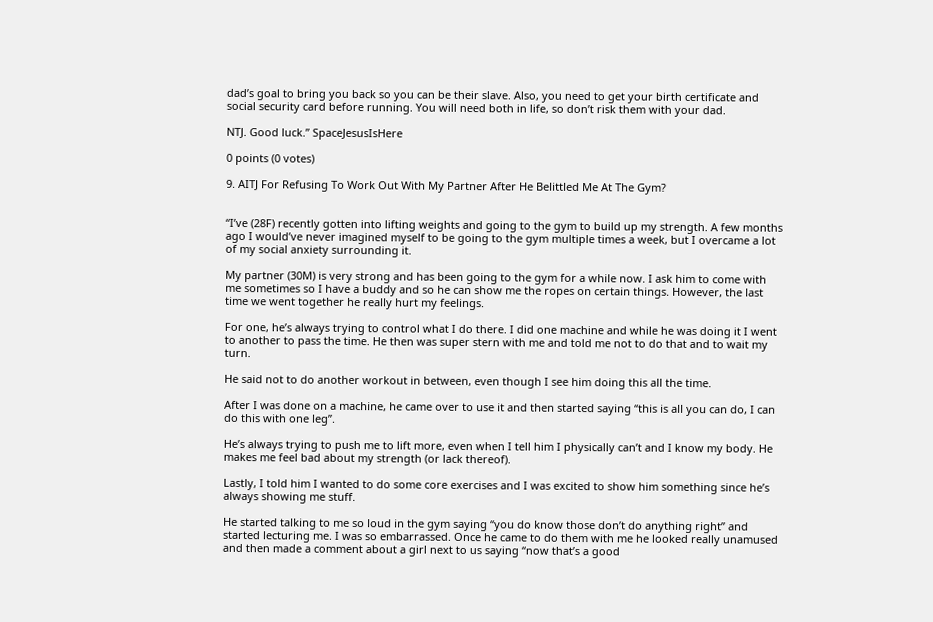dad’s goal to bring you back so you can be their slave. Also, you need to get your birth certificate and social security card before running. You will need both in life, so don’t risk them with your dad.

NTJ. Good luck.” SpaceJesusIsHere

0 points (0 votes)

9. AITJ For Refusing To Work Out With My Partner After He Belittled Me At The Gym?


“I’ve (28F) recently gotten into lifting weights and going to the gym to build up my strength. A few months ago I would’ve never imagined myself to be going to the gym multiple times a week, but I overcame a lot of my social anxiety surrounding it.

My partner (30M) is very strong and has been going to the gym for a while now. I ask him to come with me sometimes so I have a buddy and so he can show me the ropes on certain things. However, the last time we went together he really hurt my feelings.

For one, he’s always trying to control what I do there. I did one machine and while he was doing it I went to another to pass the time. He then was super stern with me and told me not to do that and to wait my turn.

He said not to do another workout in between, even though I see him doing this all the time.

After I was done on a machine, he came over to use it and then started saying “this is all you can do, I can do this with one leg”.

He’s always trying to push me to lift more, even when I tell him I physically can’t and I know my body. He makes me feel bad about my strength (or lack thereof).

Lastly, I told him I wanted to do some core exercises and I was excited to show him something since he’s always showing me stuff.

He started talking to me so loud in the gym saying “you do know those don’t do anything right” and started lecturing me. I was so embarrassed. Once he came to do them with me he looked really unamused and then made a comment about a girl next to us saying “now that’s a good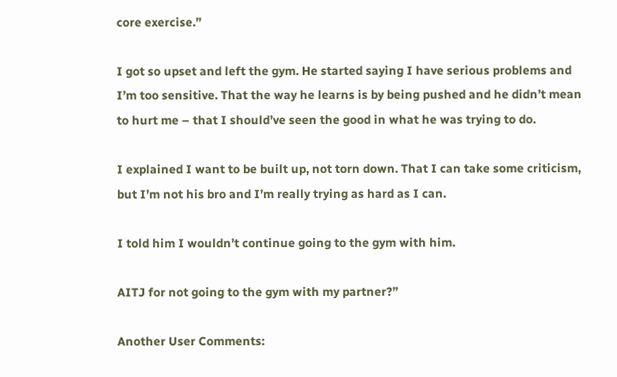core exercise.”

I got so upset and left the gym. He started saying I have serious problems and I’m too sensitive. That the way he learns is by being pushed and he didn’t mean to hurt me – that I should’ve seen the good in what he was trying to do.

I explained I want to be built up, not torn down. That I can take some criticism, but I’m not his bro and I’m really trying as hard as I can.

I told him I wouldn’t continue going to the gym with him.

AITJ for not going to the gym with my partner?”

Another User Comments: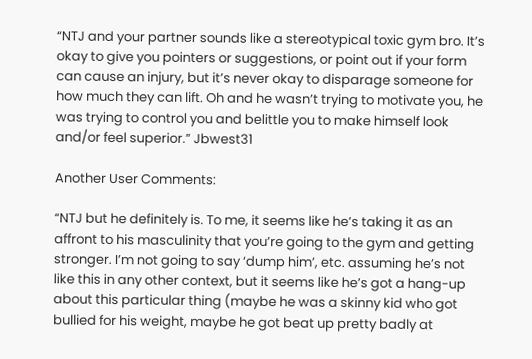“NTJ and your partner sounds like a stereotypical toxic gym bro. It’s okay to give you pointers or suggestions, or point out if your form can cause an injury, but it’s never okay to disparage someone for how much they can lift. Oh and he wasn’t trying to motivate you, he was trying to control you and belittle you to make himself look and/or feel superior.” Jbwest31

Another User Comments:

“NTJ but he definitely is. To me, it seems like he’s taking it as an affront to his masculinity that you’re going to the gym and getting stronger. I’m not going to say ‘dump him’, etc. assuming he’s not like this in any other context, but it seems like he’s got a hang-up about this particular thing (maybe he was a skinny kid who got bullied for his weight, maybe he got beat up pretty badly at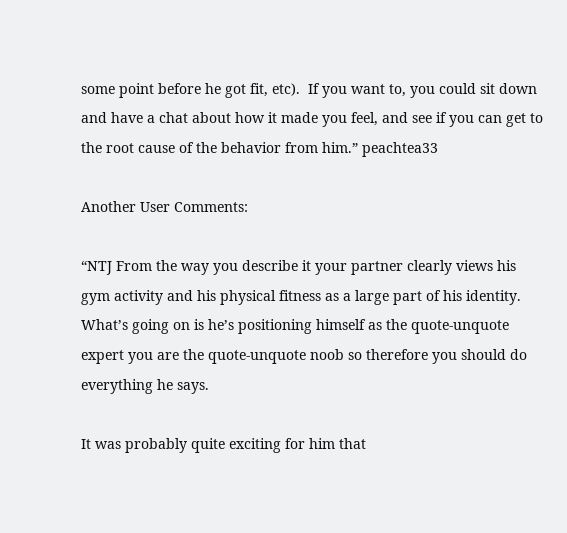some point before he got fit, etc).  If you want to, you could sit down and have a chat about how it made you feel, and see if you can get to the root cause of the behavior from him.” peachtea33

Another User Comments:

“NTJ From the way you describe it your partner clearly views his gym activity and his physical fitness as a large part of his identity. What’s going on is he’s positioning himself as the quote-unquote expert you are the quote-unquote noob so therefore you should do everything he says.

It was probably quite exciting for him that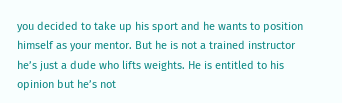you decided to take up his sport and he wants to position himself as your mentor. But he is not a trained instructor he’s just a dude who lifts weights. He is entitled to his opinion but he’s not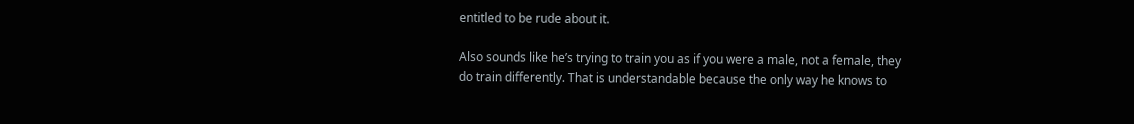entitled to be rude about it.

Also sounds like he’s trying to train you as if you were a male, not a female, they do train differently. That is understandable because the only way he knows to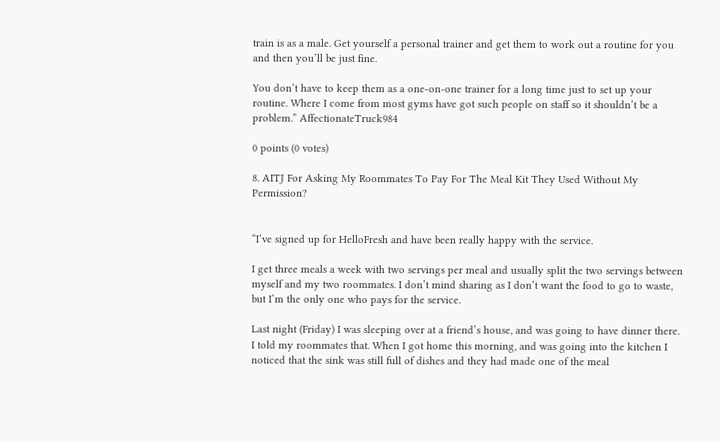train is as a male. Get yourself a personal trainer and get them to work out a routine for you and then you’ll be just fine.

You don’t have to keep them as a one-on-one trainer for a long time just to set up your routine. Where I come from most gyms have got such people on staff so it shouldn’t be a problem.” AffectionateTruck984

0 points (0 votes)

8. AITJ For Asking My Roommates To Pay For The Meal Kit They Used Without My Permission?


“I’ve signed up for HelloFresh and have been really happy with the service.

I get three meals a week with two servings per meal and usually split the two servings between myself and my two roommates. I don’t mind sharing as I don’t want the food to go to waste, but I’m the only one who pays for the service.

Last night (Friday) I was sleeping over at a friend’s house, and was going to have dinner there. I told my roommates that. When I got home this morning, and was going into the kitchen I noticed that the sink was still full of dishes and they had made one of the meal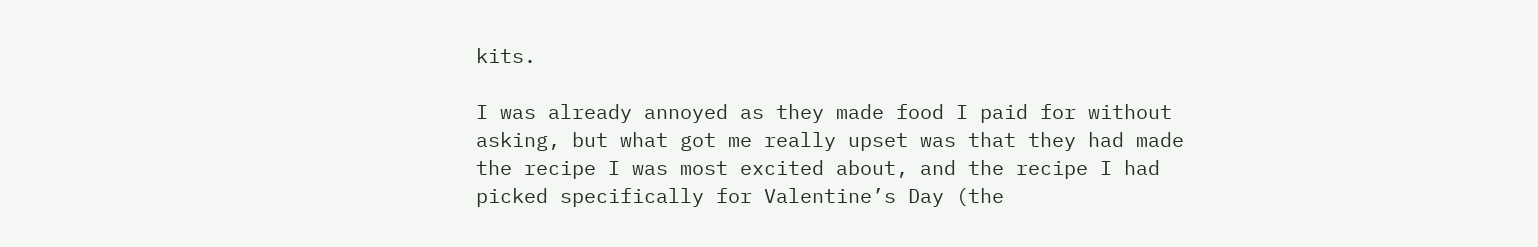kits.

I was already annoyed as they made food I paid for without asking, but what got me really upset was that they had made the recipe I was most excited about, and the recipe I had picked specifically for Valentine’s Day (the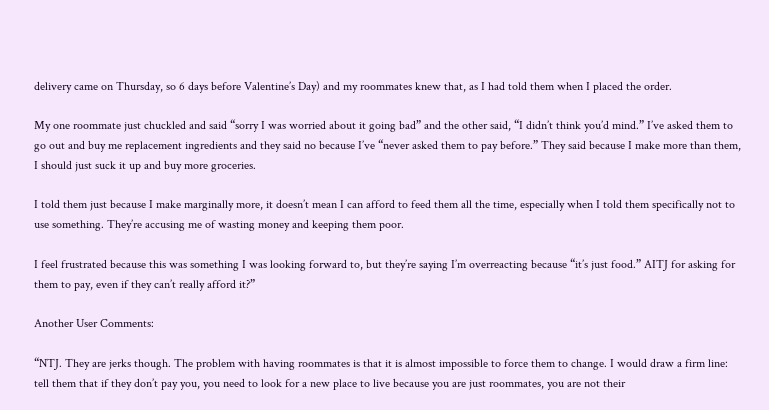delivery came on Thursday, so 6 days before Valentine’s Day) and my roommates knew that, as I had told them when I placed the order.

My one roommate just chuckled and said “sorry I was worried about it going bad” and the other said, “I didn’t think you’d mind.” I’ve asked them to go out and buy me replacement ingredients and they said no because I’ve “never asked them to pay before.” They said because I make more than them, I should just suck it up and buy more groceries.

I told them just because I make marginally more, it doesn’t mean I can afford to feed them all the time, especially when I told them specifically not to use something. They’re accusing me of wasting money and keeping them poor.

I feel frustrated because this was something I was looking forward to, but they’re saying I’m overreacting because “it’s just food.” AITJ for asking for them to pay, even if they can’t really afford it?”

Another User Comments:

“NTJ. They are jerks though. The problem with having roommates is that it is almost impossible to force them to change. I would draw a firm line: tell them that if they don’t pay you, you need to look for a new place to live because you are just roommates, you are not their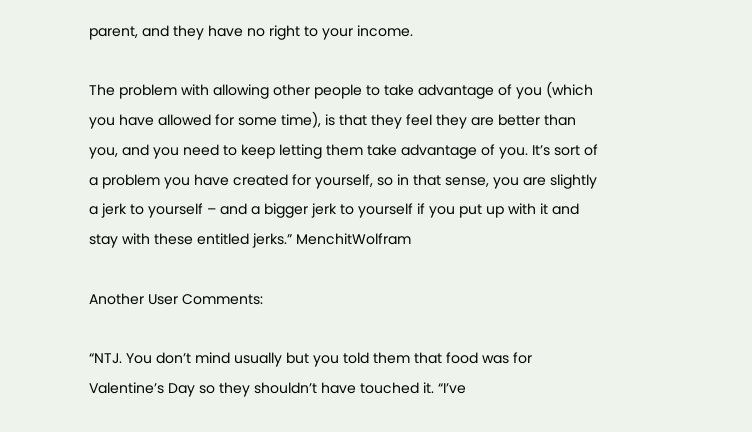parent, and they have no right to your income.

The problem with allowing other people to take advantage of you (which you have allowed for some time), is that they feel they are better than you, and you need to keep letting them take advantage of you. It’s sort of a problem you have created for yourself, so in that sense, you are slightly a jerk to yourself – and a bigger jerk to yourself if you put up with it and stay with these entitled jerks.” MenchitWolfram

Another User Comments:

“NTJ. You don’t mind usually but you told them that food was for Valentine’s Day so they shouldn’t have touched it. “I’ve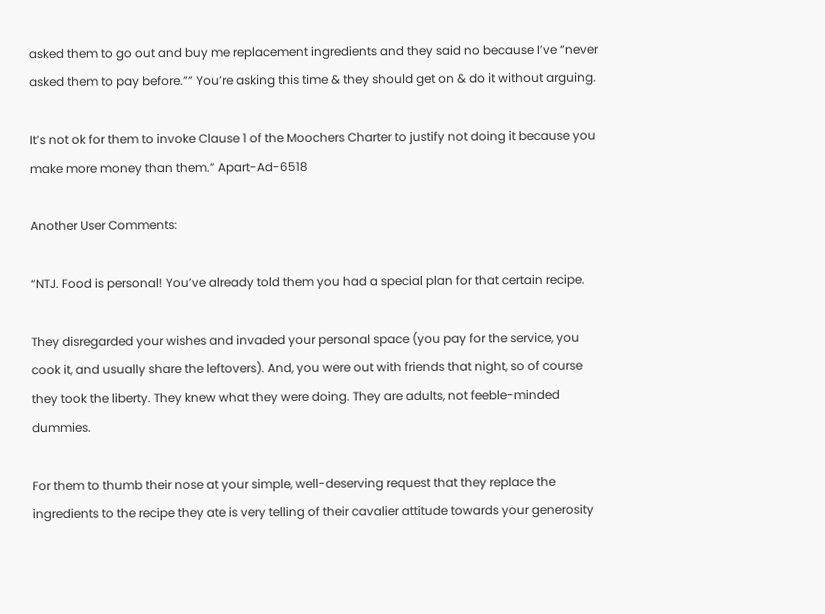asked them to go out and buy me replacement ingredients and they said no because I’ve “never asked them to pay before.”” You’re asking this time & they should get on & do it without arguing.

It’s not ok for them to invoke Clause 1 of the Moochers Charter to justify not doing it because you make more money than them.” Apart-Ad-6518

Another User Comments:

“NTJ. Food is personal! You’ve already told them you had a special plan for that certain recipe.

They disregarded your wishes and invaded your personal space (you pay for the service, you cook it, and usually share the leftovers). And, you were out with friends that night, so of course they took the liberty. They knew what they were doing. They are adults, not feeble-minded dummies.

For them to thumb their nose at your simple, well-deserving request that they replace the ingredients to the recipe they ate is very telling of their cavalier attitude towards your generosity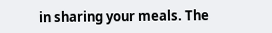in sharing your meals. The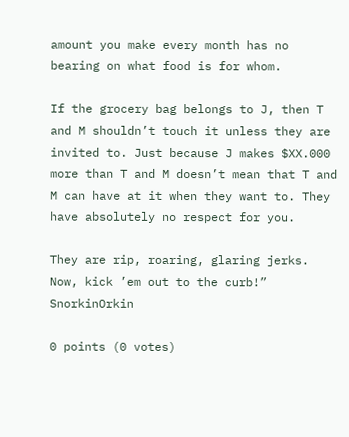amount you make every month has no bearing on what food is for whom.

If the grocery bag belongs to J, then T and M shouldn’t touch it unless they are invited to. Just because J makes $XX.000 more than T and M doesn’t mean that T and M can have at it when they want to. They have absolutely no respect for you.

They are rip, roaring, glaring jerks. Now, kick ’em out to the curb!” SnorkinOrkin

0 points (0 votes)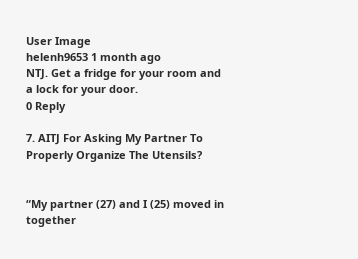User Image
helenh9653 1 month ago
NTJ. Get a fridge for your room and a lock for your door.
0 Reply

7. AITJ For Asking My Partner To Properly Organize The Utensils?


“My partner (27) and I (25) moved in together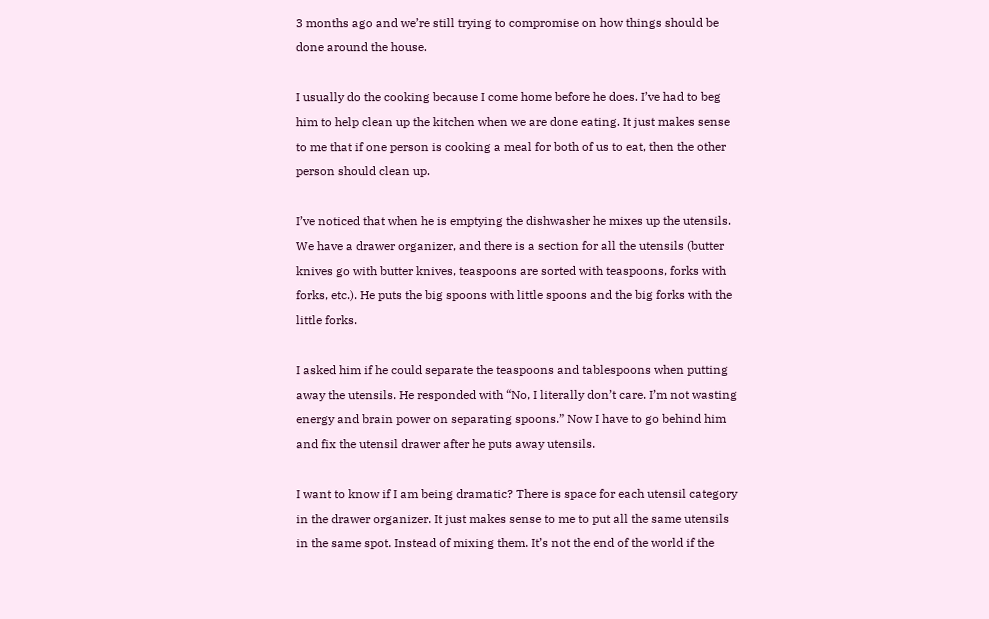3 months ago and we’re still trying to compromise on how things should be done around the house.

I usually do the cooking because I come home before he does. I’ve had to beg him to help clean up the kitchen when we are done eating. It just makes sense to me that if one person is cooking a meal for both of us to eat, then the other person should clean up.

I’ve noticed that when he is emptying the dishwasher he mixes up the utensils. We have a drawer organizer, and there is a section for all the utensils (butter knives go with butter knives, teaspoons are sorted with teaspoons, forks with forks, etc.). He puts the big spoons with little spoons and the big forks with the little forks.

I asked him if he could separate the teaspoons and tablespoons when putting away the utensils. He responded with “No, I literally don’t care. I’m not wasting energy and brain power on separating spoons.” Now I have to go behind him and fix the utensil drawer after he puts away utensils.

I want to know if I am being dramatic? There is space for each utensil category in the drawer organizer. It just makes sense to me to put all the same utensils in the same spot. Instead of mixing them. It’s not the end of the world if the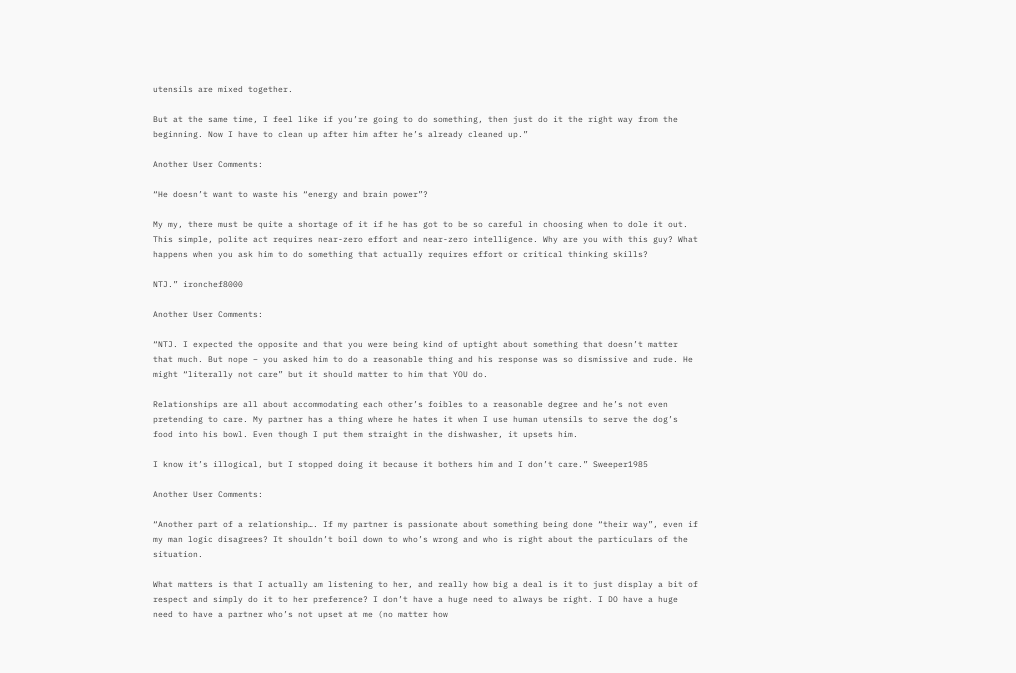utensils are mixed together.

But at the same time, I feel like if you’re going to do something, then just do it the right way from the beginning. Now I have to clean up after him after he’s already cleaned up.”

Another User Comments:

“He doesn’t want to waste his “energy and brain power”?

My my, there must be quite a shortage of it if he has got to be so careful in choosing when to dole it out. This simple, polite act requires near-zero effort and near-zero intelligence. Why are you with this guy? What happens when you ask him to do something that actually requires effort or critical thinking skills?

NTJ.” ironchef8000

Another User Comments:

“NTJ. I expected the opposite and that you were being kind of uptight about something that doesn’t matter that much. But nope – you asked him to do a reasonable thing and his response was so dismissive and rude. He might “literally not care” but it should matter to him that YOU do.

Relationships are all about accommodating each other’s foibles to a reasonable degree and he’s not even pretending to care. My partner has a thing where he hates it when I use human utensils to serve the dog’s food into his bowl. Even though I put them straight in the dishwasher, it upsets him.

I know it’s illogical, but I stopped doing it because it bothers him and I don’t care.” Sweeper1985

Another User Comments:

“Another part of a relationship…. If my partner is passionate about something being done “their way”, even if my man logic disagrees? It shouldn’t boil down to who’s wrong and who is right about the particulars of the situation.

What matters is that I actually am listening to her, and really how big a deal is it to just display a bit of respect and simply do it to her preference? I don’t have a huge need to always be right. I DO have a huge need to have a partner who’s not upset at me (no matter how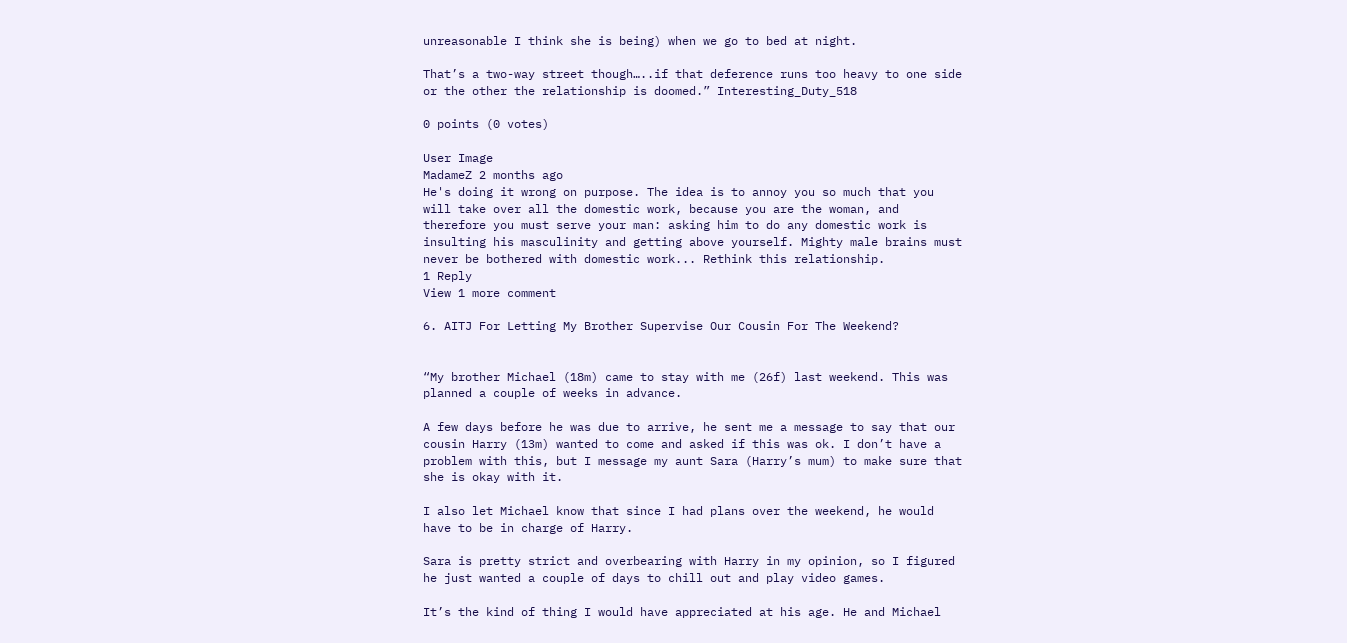unreasonable I think she is being) when we go to bed at night.

That’s a two-way street though…..if that deference runs too heavy to one side or the other the relationship is doomed.” Interesting_Duty_518

0 points (0 votes)

User Image
MadameZ 2 months ago
He's doing it wrong on purpose. The idea is to annoy you so much that you will take over all the domestic work, because you are the woman, and therefore you must serve your man: asking him to do any domestic work is insulting his masculinity and getting above yourself. Mighty male brains must never be bothered with domestic work... Rethink this relationship.
1 Reply
View 1 more comment

6. AITJ For Letting My Brother Supervise Our Cousin For The Weekend?


“My brother Michael (18m) came to stay with me (26f) last weekend. This was planned a couple of weeks in advance.

A few days before he was due to arrive, he sent me a message to say that our cousin Harry (13m) wanted to come and asked if this was ok. I don’t have a problem with this, but I message my aunt Sara (Harry’s mum) to make sure that she is okay with it.

I also let Michael know that since I had plans over the weekend, he would have to be in charge of Harry.

Sara is pretty strict and overbearing with Harry in my opinion, so I figured he just wanted a couple of days to chill out and play video games.

It’s the kind of thing I would have appreciated at his age. He and Michael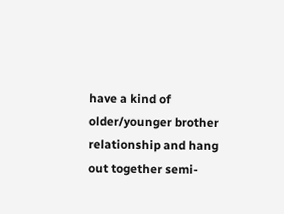have a kind of older/younger brother relationship and hang out together semi-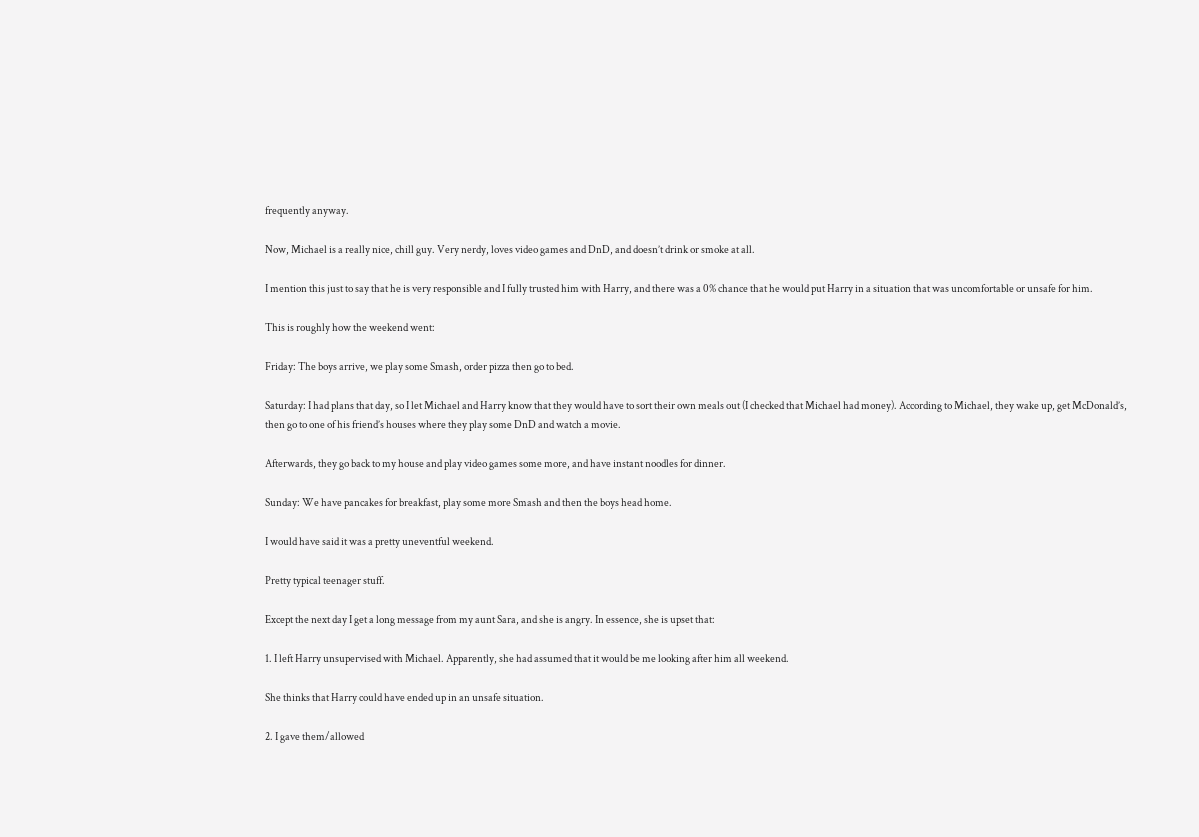frequently anyway.

Now, Michael is a really nice, chill guy. Very nerdy, loves video games and DnD, and doesn’t drink or smoke at all.

I mention this just to say that he is very responsible and I fully trusted him with Harry, and there was a 0% chance that he would put Harry in a situation that was uncomfortable or unsafe for him.

This is roughly how the weekend went:

Friday: The boys arrive, we play some Smash, order pizza then go to bed.

Saturday: I had plans that day, so I let Michael and Harry know that they would have to sort their own meals out (I checked that Michael had money). According to Michael, they wake up, get McDonald’s, then go to one of his friend’s houses where they play some DnD and watch a movie.

Afterwards, they go back to my house and play video games some more, and have instant noodles for dinner.

Sunday: We have pancakes for breakfast, play some more Smash and then the boys head home.

I would have said it was a pretty uneventful weekend.

Pretty typical teenager stuff.

Except the next day I get a long message from my aunt Sara, and she is angry. In essence, she is upset that:

1. I left Harry unsupervised with Michael. Apparently, she had assumed that it would be me looking after him all weekend.

She thinks that Harry could have ended up in an unsafe situation.

2. I gave them/allowed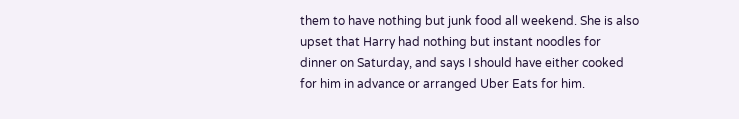them to have nothing but junk food all weekend. She is also upset that Harry had nothing but instant noodles for dinner on Saturday, and says I should have either cooked for him in advance or arranged Uber Eats for him.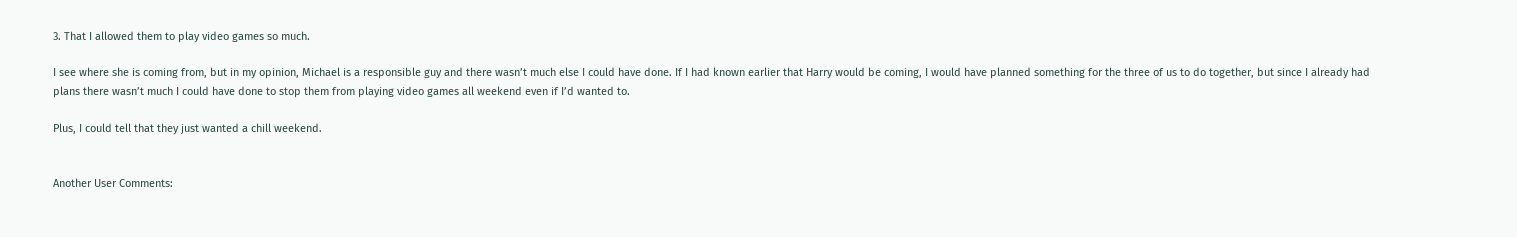3. That I allowed them to play video games so much.

I see where she is coming from, but in my opinion, Michael is a responsible guy and there wasn’t much else I could have done. If I had known earlier that Harry would be coming, I would have planned something for the three of us to do together, but since I already had plans there wasn’t much I could have done to stop them from playing video games all weekend even if I’d wanted to.

Plus, I could tell that they just wanted a chill weekend.


Another User Comments: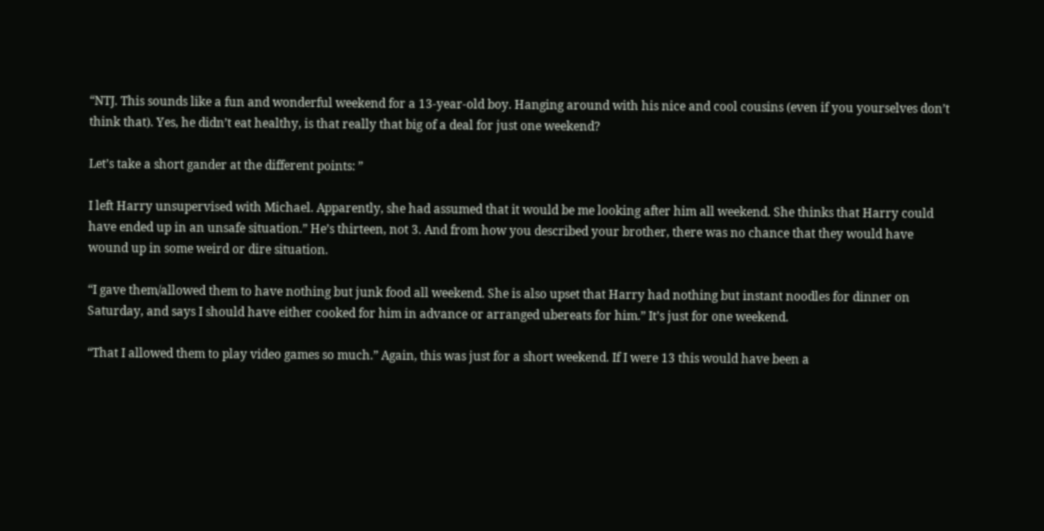“NTJ. This sounds like a fun and wonderful weekend for a 13-year-old boy. Hanging around with his nice and cool cousins (even if you yourselves don’t think that). Yes, he didn’t eat healthy, is that really that big of a deal for just one weekend?

Let’s take a short gander at the different points: ”

I left Harry unsupervised with Michael. Apparently, she had assumed that it would be me looking after him all weekend. She thinks that Harry could have ended up in an unsafe situation.” He’s thirteen, not 3. And from how you described your brother, there was no chance that they would have wound up in some weird or dire situation.

“I gave them/allowed them to have nothing but junk food all weekend. She is also upset that Harry had nothing but instant noodles for dinner on Saturday, and says I should have either cooked for him in advance or arranged ubereats for him.” It’s just for one weekend.

“That I allowed them to play video games so much.” Again, this was just for a short weekend. If I were 13 this would have been a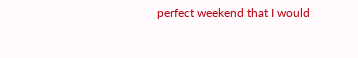perfect weekend that I would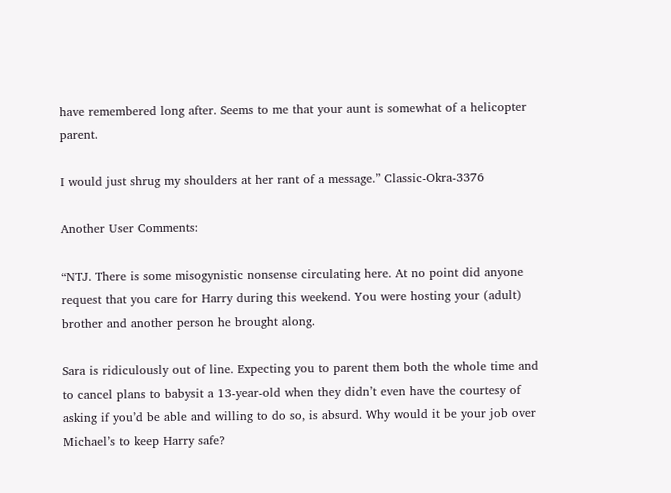have remembered long after. Seems to me that your aunt is somewhat of a helicopter parent.

I would just shrug my shoulders at her rant of a message.” Classic-Okra-3376

Another User Comments:

“NTJ. There is some misogynistic nonsense circulating here. At no point did anyone request that you care for Harry during this weekend. You were hosting your (adult) brother and another person he brought along.

Sara is ridiculously out of line. Expecting you to parent them both the whole time and to cancel plans to babysit a 13-year-old when they didn’t even have the courtesy of asking if you’d be able and willing to do so, is absurd. Why would it be your job over Michael’s to keep Harry safe?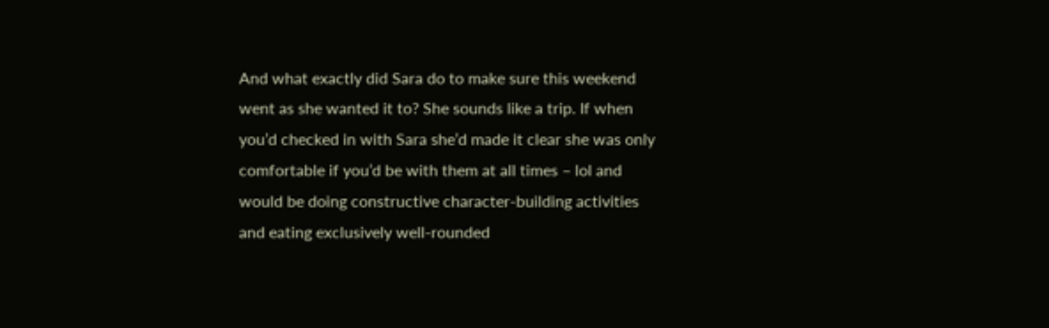And what exactly did Sara do to make sure this weekend went as she wanted it to? She sounds like a trip. If when you’d checked in with Sara she’d made it clear she was only comfortable if you’d be with them at all times – lol and would be doing constructive character-building activities and eating exclusively well-rounded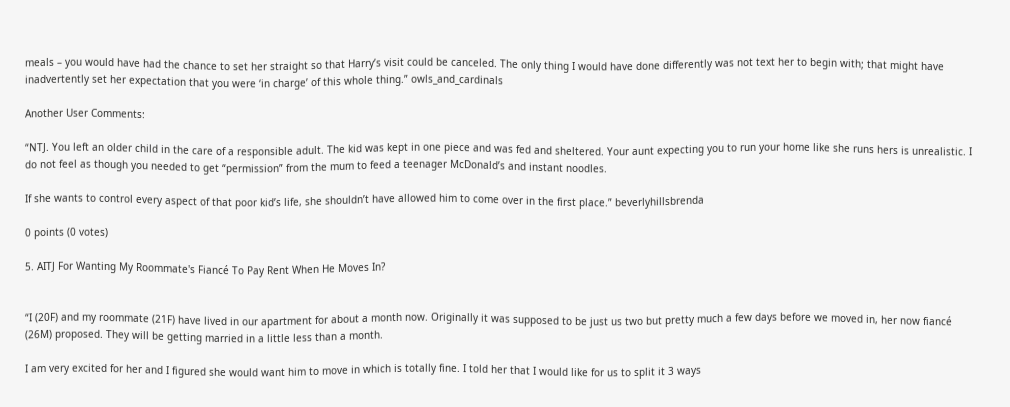meals – you would have had the chance to set her straight so that Harry’s visit could be canceled. The only thing I would have done differently was not text her to begin with; that might have inadvertently set her expectation that you were ‘in charge’ of this whole thing.” owls_and_cardinals

Another User Comments:

“NTJ. You left an older child in the care of a responsible adult. The kid was kept in one piece and was fed and sheltered. Your aunt expecting you to run your home like she runs hers is unrealistic. I do not feel as though you needed to get “permission” from the mum to feed a teenager McDonald’s and instant noodles.

If she wants to control every aspect of that poor kid’s life, she shouldn’t have allowed him to come over in the first place.” beverlyhillsbrenda

0 points (0 votes)

5. AITJ For Wanting My Roommate's Fiancé To Pay Rent When He Moves In?


“I (20F) and my roommate (21F) have lived in our apartment for about a month now. Originally it was supposed to be just us two but pretty much a few days before we moved in, her now fiancé (26M) proposed. They will be getting married in a little less than a month.

I am very excited for her and I figured she would want him to move in which is totally fine. I told her that I would like for us to split it 3 ways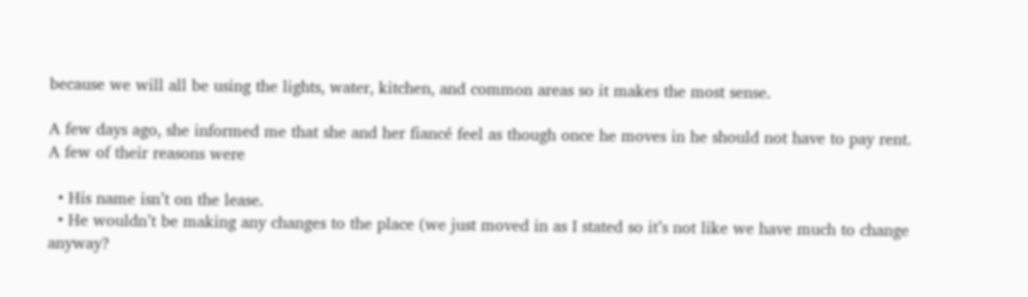because we will all be using the lights, water, kitchen, and common areas so it makes the most sense.

A few days ago, she informed me that she and her fiancé feel as though once he moves in he should not have to pay rent. A few of their reasons were

  • His name isn’t on the lease.
  • He wouldn’t be making any changes to the place (we just moved in as I stated so it’s not like we have much to change anyway?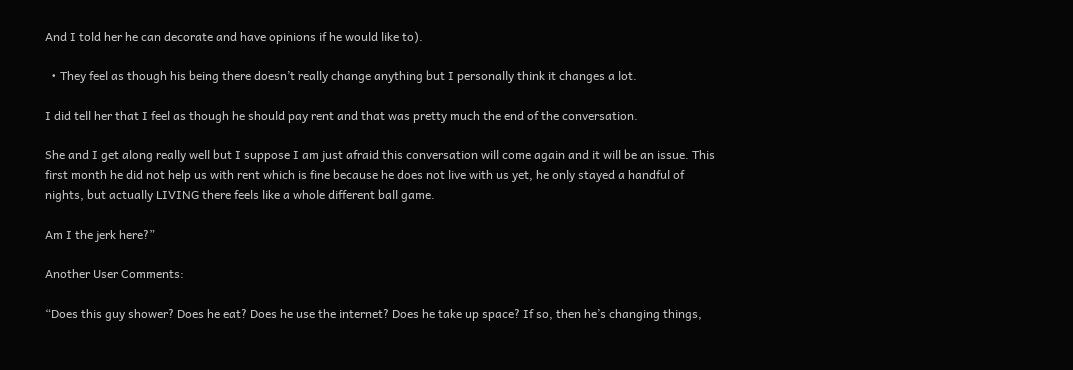And I told her he can decorate and have opinions if he would like to).

  • They feel as though his being there doesn’t really change anything but I personally think it changes a lot.

I did tell her that I feel as though he should pay rent and that was pretty much the end of the conversation.

She and I get along really well but I suppose I am just afraid this conversation will come again and it will be an issue. This first month he did not help us with rent which is fine because he does not live with us yet, he only stayed a handful of nights, but actually LIVING there feels like a whole different ball game.

Am I the jerk here?”

Another User Comments:

“Does this guy shower? Does he eat? Does he use the internet? Does he take up space? If so, then he’s changing things,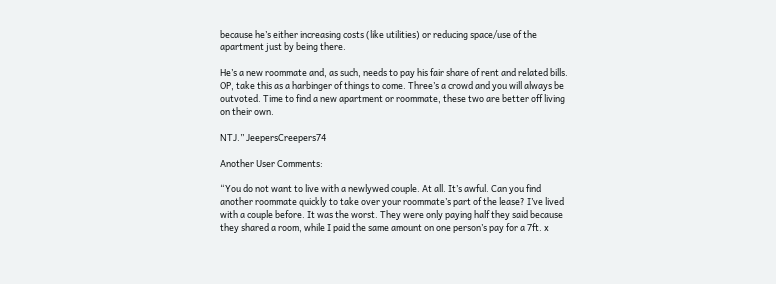because he’s either increasing costs (like utilities) or reducing space/use of the apartment just by being there.

He’s a new roommate and, as such, needs to pay his fair share of rent and related bills. OP, take this as a harbinger of things to come. Three’s a crowd and you will always be outvoted. Time to find a new apartment or roommate, these two are better off living on their own.

NTJ.” JeepersCreepers74

Another User Comments:

“You do not want to live with a newlywed couple. At all. It’s awful. Can you find another roommate quickly to take over your roommate’s part of the lease? I’ve lived with a couple before. It was the worst. They were only paying half they said because they shared a room, while I paid the same amount on one person’s pay for a 7ft. x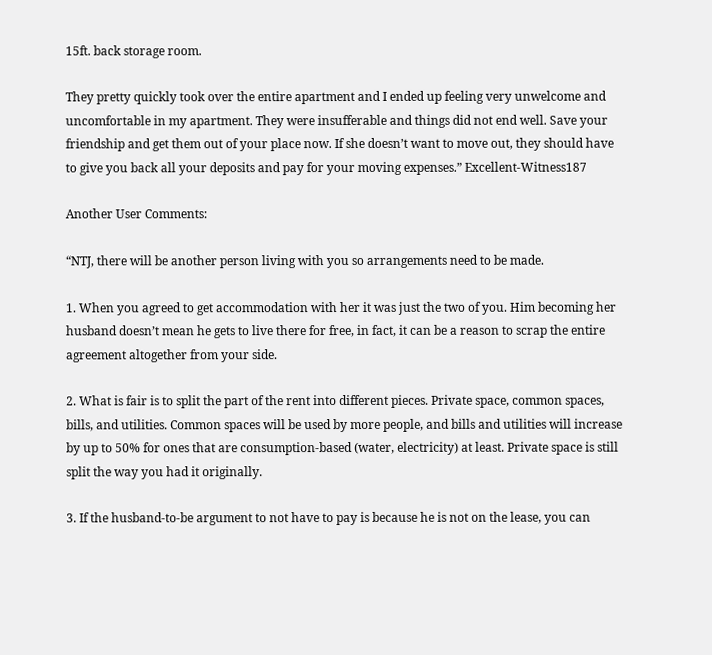15ft. back storage room.

They pretty quickly took over the entire apartment and I ended up feeling very unwelcome and uncomfortable in my apartment. They were insufferable and things did not end well. Save your friendship and get them out of your place now. If she doesn’t want to move out, they should have to give you back all your deposits and pay for your moving expenses.” Excellent-Witness187

Another User Comments:

“NTJ, there will be another person living with you so arrangements need to be made.

1. When you agreed to get accommodation with her it was just the two of you. Him becoming her husband doesn’t mean he gets to live there for free, in fact, it can be a reason to scrap the entire agreement altogether from your side.

2. What is fair is to split the part of the rent into different pieces. Private space, common spaces, bills, and utilities. Common spaces will be used by more people, and bills and utilities will increase by up to 50% for ones that are consumption-based (water, electricity) at least. Private space is still split the way you had it originally.

3. If the husband-to-be argument to not have to pay is because he is not on the lease, you can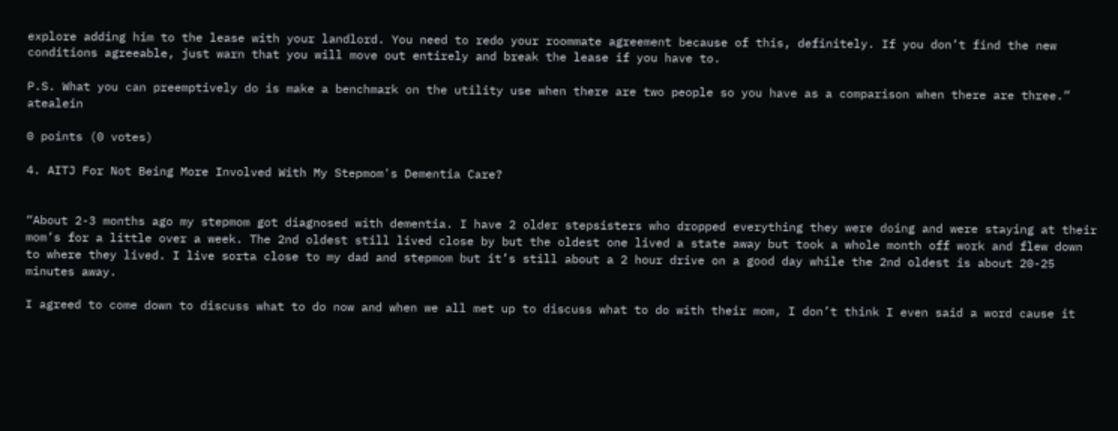explore adding him to the lease with your landlord. You need to redo your roommate agreement because of this, definitely. If you don’t find the new conditions agreeable, just warn that you will move out entirely and break the lease if you have to.

P.S. What you can preemptively do is make a benchmark on the utility use when there are two people so you have as a comparison when there are three.” atealein

0 points (0 votes)

4. AITJ For Not Being More Involved With My Stepmom's Dementia Care?


“About 2-3 months ago my stepmom got diagnosed with dementia. I have 2 older stepsisters who dropped everything they were doing and were staying at their mom’s for a little over a week. The 2nd oldest still lived close by but the oldest one lived a state away but took a whole month off work and flew down to where they lived. I live sorta close to my dad and stepmom but it’s still about a 2 hour drive on a good day while the 2nd oldest is about 20-25 minutes away.

I agreed to come down to discuss what to do now and when we all met up to discuss what to do with their mom, I don’t think I even said a word cause it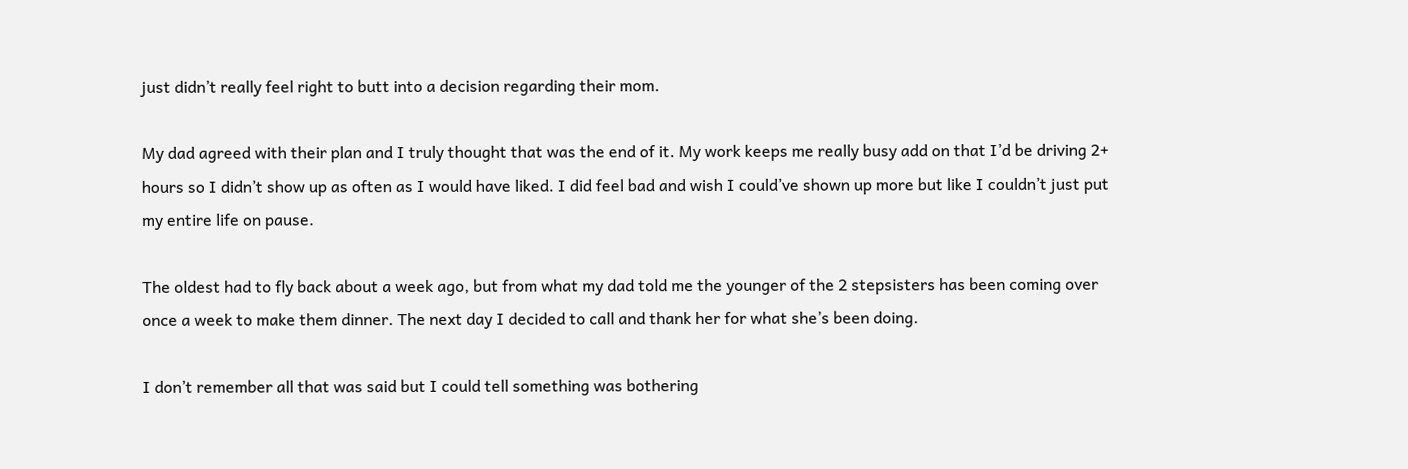just didn’t really feel right to butt into a decision regarding their mom.

My dad agreed with their plan and I truly thought that was the end of it. My work keeps me really busy add on that I’d be driving 2+ hours so I didn’t show up as often as I would have liked. I did feel bad and wish I could’ve shown up more but like I couldn’t just put my entire life on pause.

The oldest had to fly back about a week ago, but from what my dad told me the younger of the 2 stepsisters has been coming over once a week to make them dinner. The next day I decided to call and thank her for what she’s been doing.

I don’t remember all that was said but I could tell something was bothering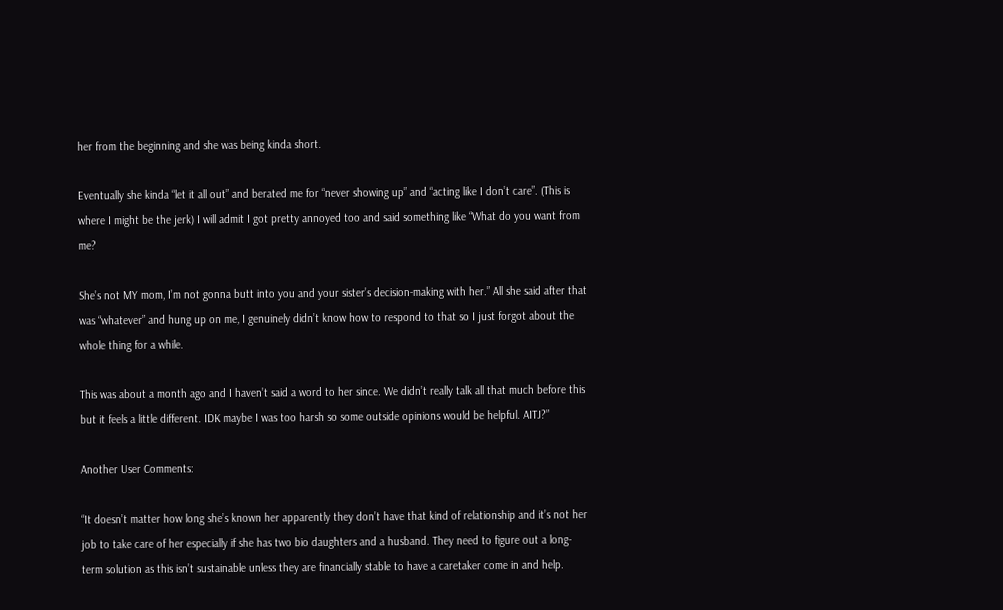her from the beginning and she was being kinda short.

Eventually she kinda “let it all out” and berated me for “never showing up” and “acting like I don’t care”. (This is where I might be the jerk) I will admit I got pretty annoyed too and said something like “What do you want from me?

She’s not MY mom, I’m not gonna butt into you and your sister’s decision-making with her.” All she said after that was “whatever” and hung up on me, I genuinely didn’t know how to respond to that so I just forgot about the whole thing for a while.

This was about a month ago and I haven’t said a word to her since. We didn’t really talk all that much before this but it feels a little different. IDK maybe I was too harsh so some outside opinions would be helpful. AITJ?”

Another User Comments:

“It doesn’t matter how long she’s known her apparently they don’t have that kind of relationship and it’s not her job to take care of her especially if she has two bio daughters and a husband. They need to figure out a long-term solution as this isn’t sustainable unless they are financially stable to have a caretaker come in and help.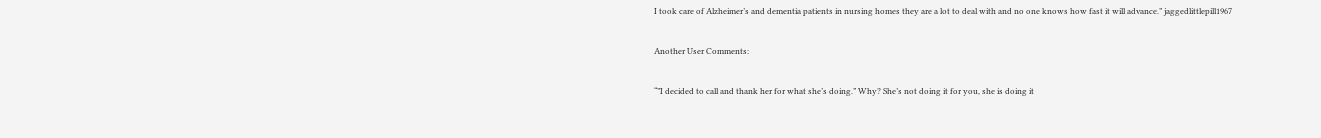I took care of Alzheimer’s and dementia patients in nursing homes they are a lot to deal with and no one knows how fast it will advance.” jaggedlittlepill1967

Another User Comments:

“”I decided to call and thank her for what she’s doing.” Why? She’s not doing it for you, she is doing it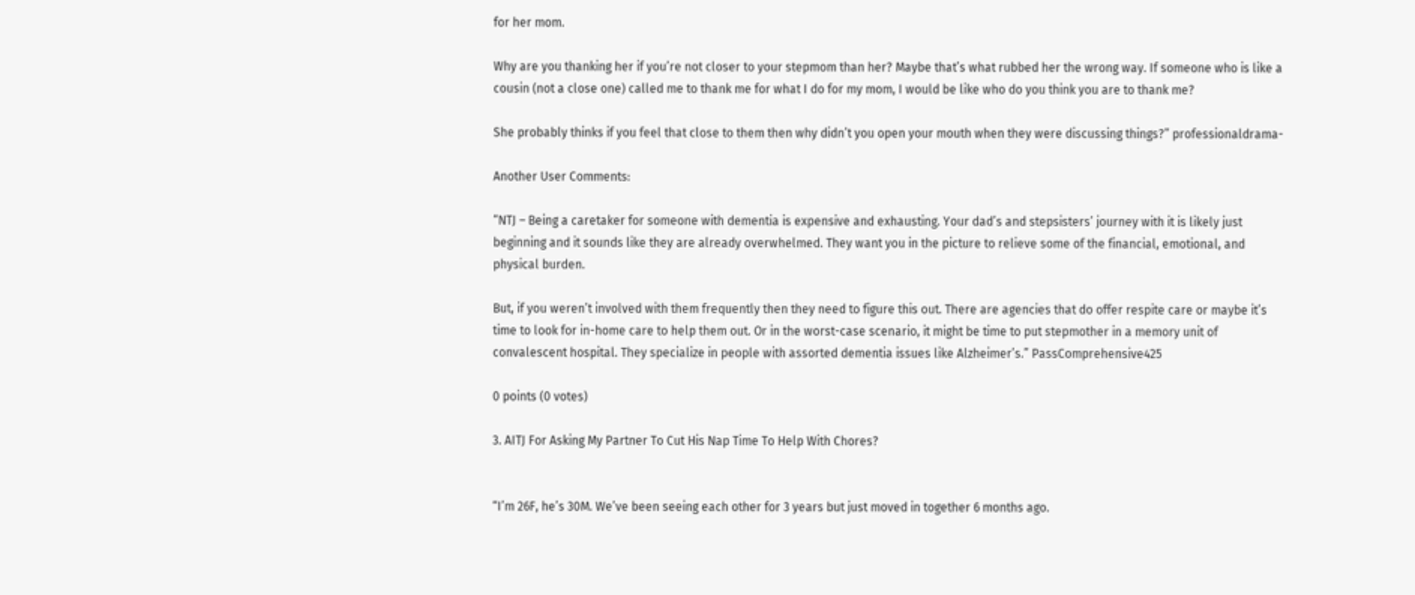for her mom.

Why are you thanking her if you’re not closer to your stepmom than her? Maybe that’s what rubbed her the wrong way. If someone who is like a cousin (not a close one) called me to thank me for what I do for my mom, I would be like who do you think you are to thank me?

She probably thinks if you feel that close to them then why didn’t you open your mouth when they were discussing things?” professionaldrama-

Another User Comments:

“NTJ – Being a caretaker for someone with dementia is expensive and exhausting. Your dad’s and stepsisters’ journey with it is likely just beginning and it sounds like they are already overwhelmed. They want you in the picture to relieve some of the financial, emotional, and physical burden.

But, if you weren’t involved with them frequently then they need to figure this out. There are agencies that do offer respite care or maybe it’s time to look for in-home care to help them out. Or in the worst-case scenario, it might be time to put stepmother in a memory unit of convalescent hospital. They specialize in people with assorted dementia issues like Alzheimer’s.” PassComprehensive425

0 points (0 votes)

3. AITJ For Asking My Partner To Cut His Nap Time To Help With Chores?


“I’m 26F, he’s 30M. We’ve been seeing each other for 3 years but just moved in together 6 months ago.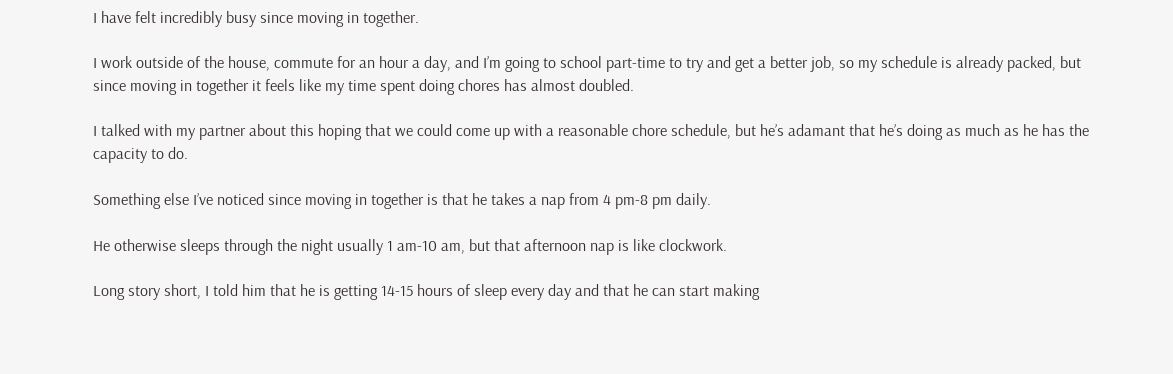I have felt incredibly busy since moving in together.

I work outside of the house, commute for an hour a day, and I’m going to school part-time to try and get a better job, so my schedule is already packed, but since moving in together it feels like my time spent doing chores has almost doubled.

I talked with my partner about this hoping that we could come up with a reasonable chore schedule, but he’s adamant that he’s doing as much as he has the capacity to do.

Something else I’ve noticed since moving in together is that he takes a nap from 4 pm-8 pm daily.

He otherwise sleeps through the night usually 1 am-10 am, but that afternoon nap is like clockwork.

Long story short, I told him that he is getting 14-15 hours of sleep every day and that he can start making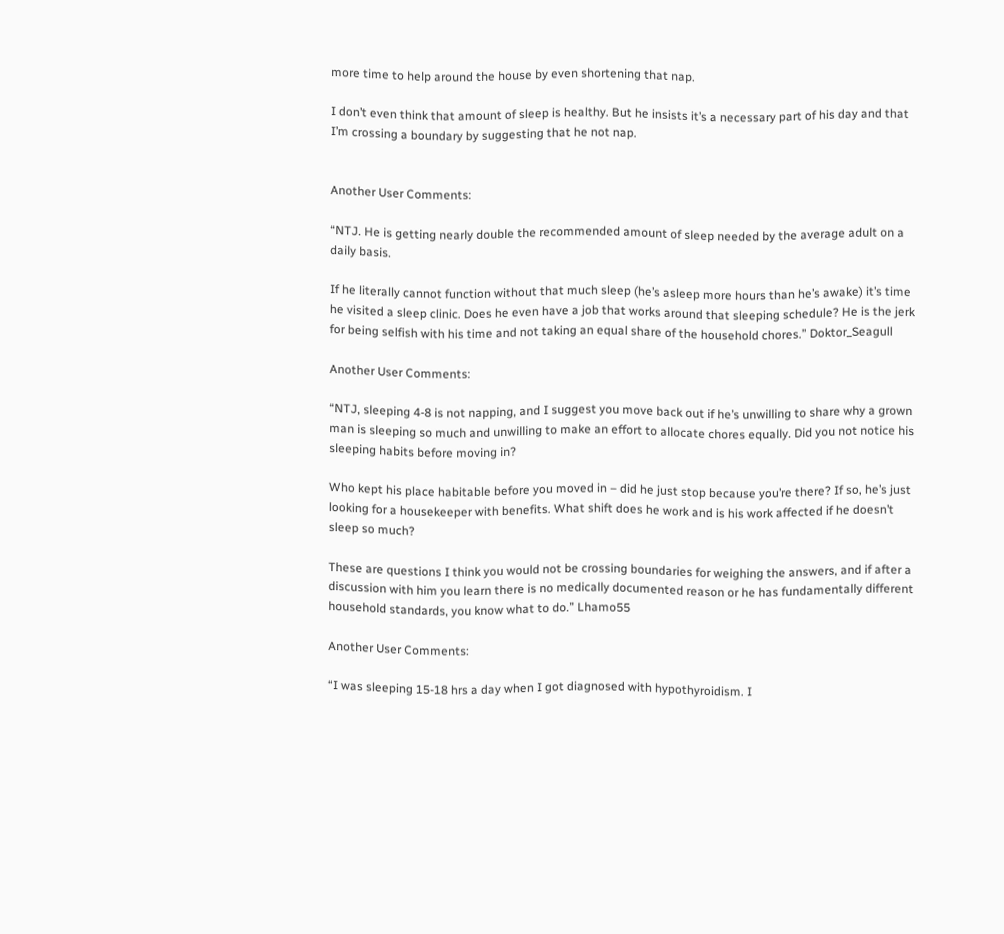more time to help around the house by even shortening that nap.

I don’t even think that amount of sleep is healthy. But he insists it’s a necessary part of his day and that I’m crossing a boundary by suggesting that he not nap.


Another User Comments:

“NTJ. He is getting nearly double the recommended amount of sleep needed by the average adult on a daily basis.

If he literally cannot function without that much sleep (he’s asleep more hours than he’s awake) it’s time he visited a sleep clinic. Does he even have a job that works around that sleeping schedule? He is the jerk for being selfish with his time and not taking an equal share of the household chores.” Doktor_Seagull

Another User Comments:

“NTJ, sleeping 4-8 is not napping, and I suggest you move back out if he’s unwilling to share why a grown man is sleeping so much and unwilling to make an effort to allocate chores equally. Did you not notice his sleeping habits before moving in?

Who kept his place habitable before you moved in – did he just stop because you’re there? If so, he’s just looking for a housekeeper with benefits. What shift does he work and is his work affected if he doesn’t sleep so much?

These are questions I think you would not be crossing boundaries for weighing the answers, and if after a discussion with him you learn there is no medically documented reason or he has fundamentally different household standards, you know what to do.” Lhamo55

Another User Comments:

“I was sleeping 15-18 hrs a day when I got diagnosed with hypothyroidism. I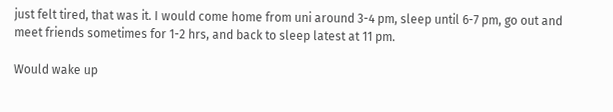just felt tired, that was it. I would come home from uni around 3-4 pm, sleep until 6-7 pm, go out and meet friends sometimes for 1-2 hrs, and back to sleep latest at 11 pm.

Would wake up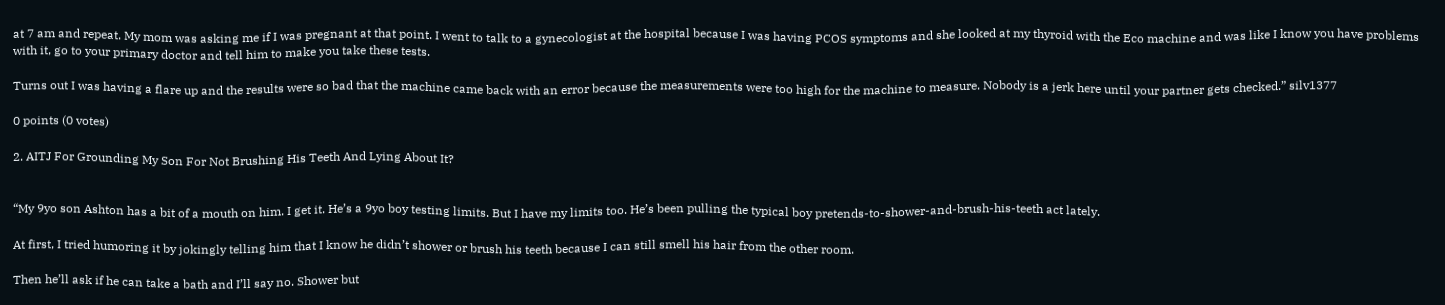at 7 am and repeat. My mom was asking me if I was pregnant at that point. I went to talk to a gynecologist at the hospital because I was having PCOS symptoms and she looked at my thyroid with the Eco machine and was like I know you have problems with it, go to your primary doctor and tell him to make you take these tests.

Turns out I was having a flare up and the results were so bad that the machine came back with an error because the measurements were too high for the machine to measure. Nobody is a jerk here until your partner gets checked.” silv1377

0 points (0 votes)

2. AITJ For Grounding My Son For Not Brushing His Teeth And Lying About It?


“My 9yo son Ashton has a bit of a mouth on him. I get it. He’s a 9yo boy testing limits. But I have my limits too. He’s been pulling the typical boy pretends-to-shower-and-brush-his-teeth act lately.

At first, I tried humoring it by jokingly telling him that I know he didn’t shower or brush his teeth because I can still smell his hair from the other room.

Then he’ll ask if he can take a bath and I’ll say no. Shower but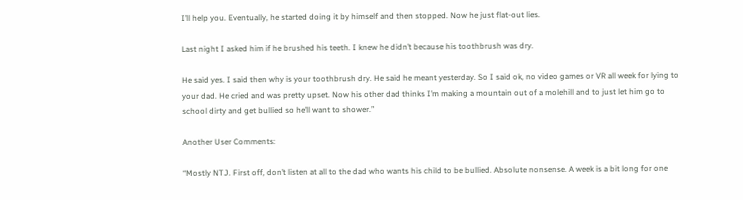I’ll help you. Eventually, he started doing it by himself and then stopped. Now he just flat-out lies.

Last night I asked him if he brushed his teeth. I knew he didn’t because his toothbrush was dry.

He said yes. I said then why is your toothbrush dry. He said he meant yesterday. So I said ok, no video games or VR all week for lying to your dad. He cried and was pretty upset. Now his other dad thinks I’m making a mountain out of a molehill and to just let him go to school dirty and get bullied so he’ll want to shower.”

Another User Comments:

“Mostly NTJ. First off, don’t listen at all to the dad who wants his child to be bullied. Absolute nonsense. A week is a bit long for one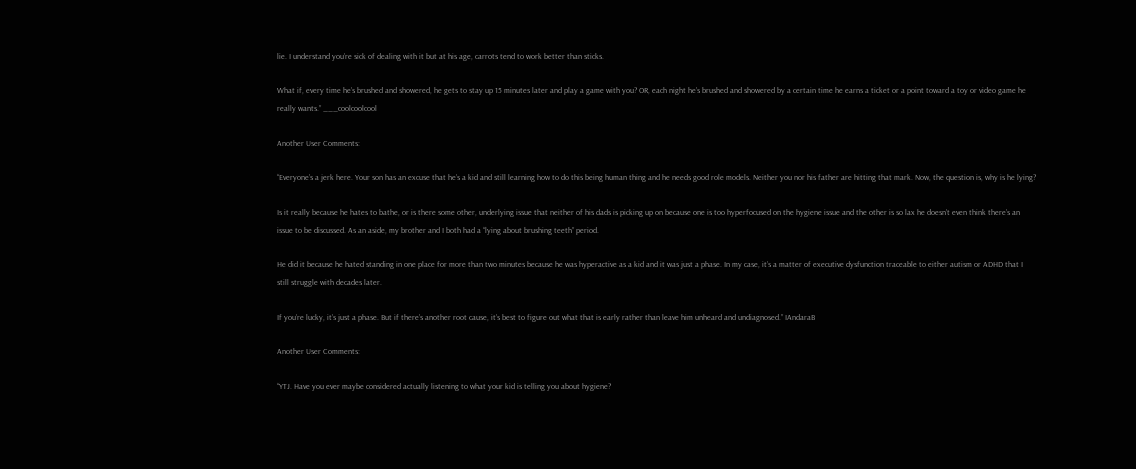lie. I understand you’re sick of dealing with it but at his age, carrots tend to work better than sticks.

What if, every time he’s brushed and showered, he gets to stay up 15 minutes later and play a game with you? OR, each night he’s brushed and showered by a certain time he earns a ticket or a point toward a toy or video game he really wants.” ___coolcoolcool

Another User Comments:

“Everyone’s a jerk here. Your son has an excuse that he’s a kid and still learning how to do this being human thing and he needs good role models. Neither you nor his father are hitting that mark. Now, the question is, why is he lying?

Is it really because he hates to bathe, or is there some other, underlying issue that neither of his dads is picking up on because one is too hyperfocused on the hygiene issue and the other is so lax he doesn’t even think there’s an issue to be discussed. As an aside, my brother and I both had a “lying about brushing teeth” period.

He did it because he hated standing in one place for more than two minutes because he was hyperactive as a kid and it was just a phase. In my case, it’s a matter of executive dysfunction traceable to either autism or ADHD that I still struggle with decades later.

If you’re lucky, it’s just a phase. But if there’s another root cause, it’s best to figure out what that is early rather than leave him unheard and undiagnosed.” IAndaraB

Another User Comments:

“YTJ. Have you ever maybe considered actually listening to what your kid is telling you about hygiene?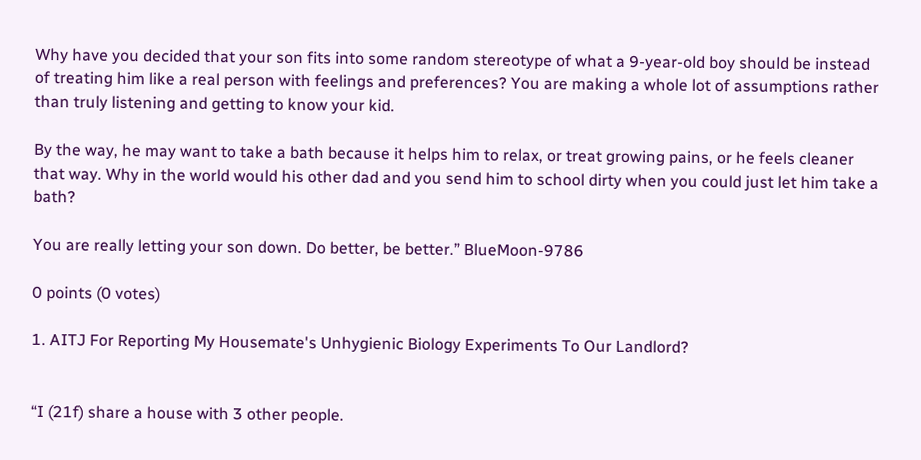Why have you decided that your son fits into some random stereotype of what a 9-year-old boy should be instead of treating him like a real person with feelings and preferences? You are making a whole lot of assumptions rather than truly listening and getting to know your kid.

By the way, he may want to take a bath because it helps him to relax, or treat growing pains, or he feels cleaner that way. Why in the world would his other dad and you send him to school dirty when you could just let him take a bath?

You are really letting your son down. Do better, be better.” BlueMoon-9786

0 points (0 votes)

1. AITJ For Reporting My Housemate's Unhygienic Biology Experiments To Our Landlord?


“I (21f) share a house with 3 other people.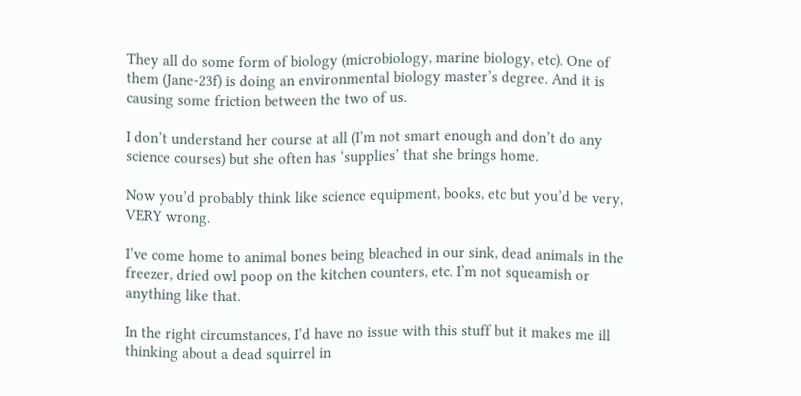They all do some form of biology (microbiology, marine biology, etc). One of them (Jane-23f) is doing an environmental biology master’s degree. And it is causing some friction between the two of us.

I don’t understand her course at all (I’m not smart enough and don’t do any science courses) but she often has ‘supplies’ that she brings home.

Now you’d probably think like science equipment, books, etc but you’d be very, VERY wrong.

I’ve come home to animal bones being bleached in our sink, dead animals in the freezer, dried owl poop on the kitchen counters, etc. I’m not squeamish or anything like that.

In the right circumstances, I’d have no issue with this stuff but it makes me ill thinking about a dead squirrel in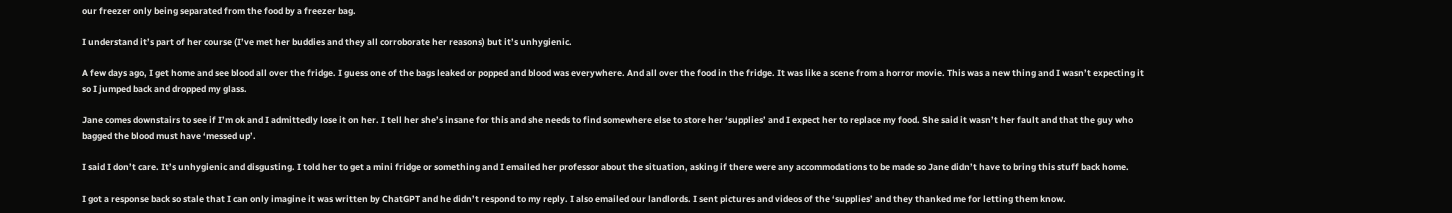our freezer only being separated from the food by a freezer bag.

I understand it’s part of her course (I’ve met her buddies and they all corroborate her reasons) but it’s unhygienic.

A few days ago, I get home and see blood all over the fridge. I guess one of the bags leaked or popped and blood was everywhere. And all over the food in the fridge. It was like a scene from a horror movie. This was a new thing and I wasn’t expecting it so I jumped back and dropped my glass.

Jane comes downstairs to see if I’m ok and I admittedly lose it on her. I tell her she’s insane for this and she needs to find somewhere else to store her ‘supplies’ and I expect her to replace my food. She said it wasn’t her fault and that the guy who bagged the blood must have ‘messed up’.

I said I don’t care. It’s unhygienic and disgusting. I told her to get a mini fridge or something and I emailed her professor about the situation, asking if there were any accommodations to be made so Jane didn’t have to bring this stuff back home.

I got a response back so stale that I can only imagine it was written by ChatGPT and he didn’t respond to my reply. I also emailed our landlords. I sent pictures and videos of the ‘supplies’ and they thanked me for letting them know.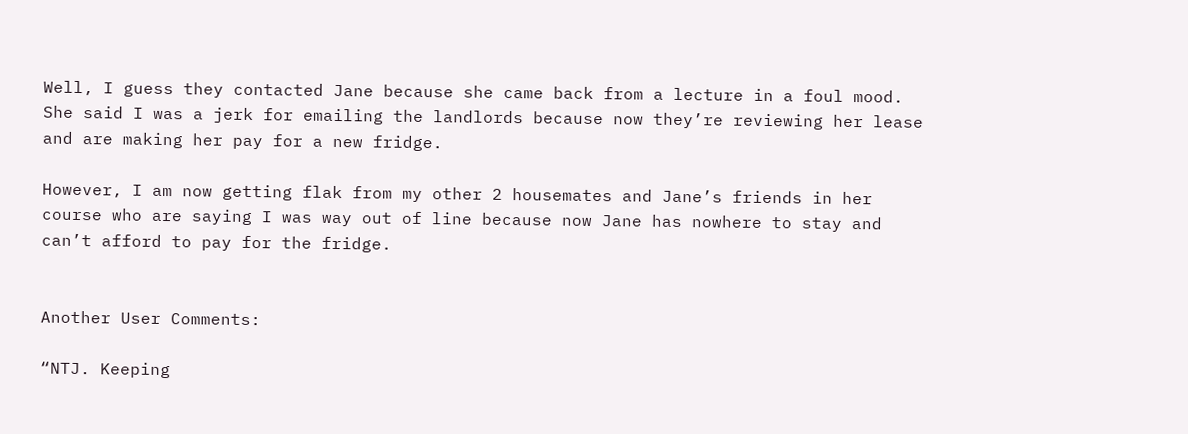Well, I guess they contacted Jane because she came back from a lecture in a foul mood. She said I was a jerk for emailing the landlords because now they’re reviewing her lease and are making her pay for a new fridge.

However, I am now getting flak from my other 2 housemates and Jane’s friends in her course who are saying I was way out of line because now Jane has nowhere to stay and can’t afford to pay for the fridge.


Another User Comments:

“NTJ. Keeping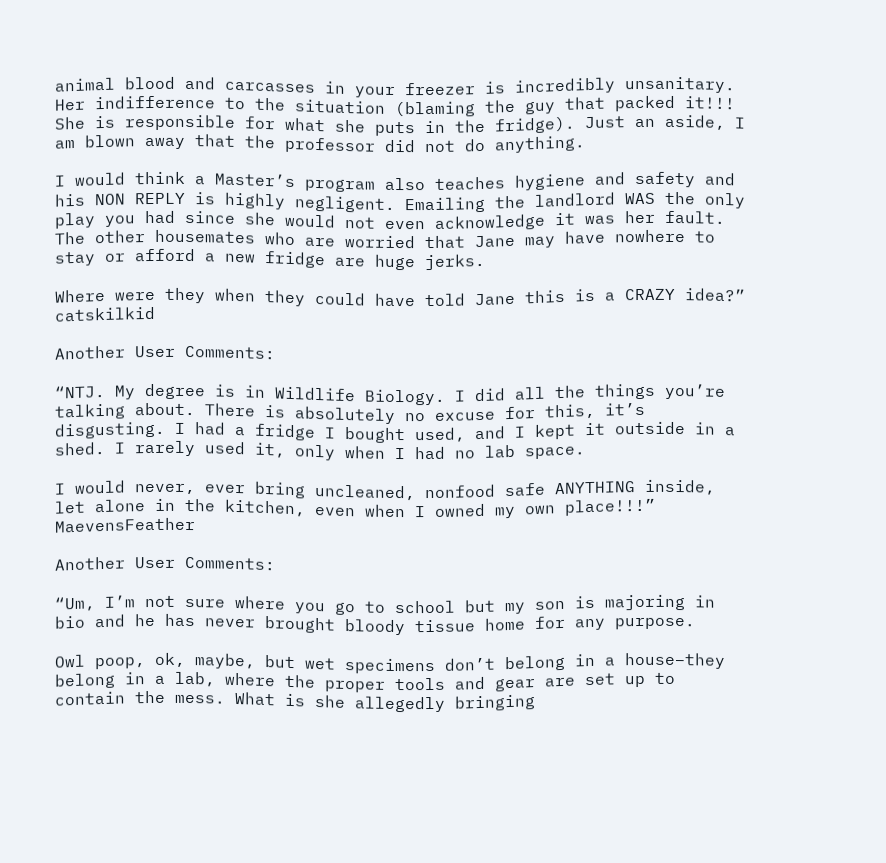animal blood and carcasses in your freezer is incredibly unsanitary. Her indifference to the situation (blaming the guy that packed it!!! She is responsible for what she puts in the fridge). Just an aside, I am blown away that the professor did not do anything.

I would think a Master’s program also teaches hygiene and safety and his NON REPLY is highly negligent. Emailing the landlord WAS the only play you had since she would not even acknowledge it was her fault. The other housemates who are worried that Jane may have nowhere to stay or afford a new fridge are huge jerks.

Where were they when they could have told Jane this is a CRAZY idea?” catskilkid

Another User Comments:

“NTJ. My degree is in Wildlife Biology. I did all the things you’re talking about. There is absolutely no excuse for this, it’s disgusting. I had a fridge I bought used, and I kept it outside in a shed. I rarely used it, only when I had no lab space.

I would never, ever bring uncleaned, nonfood safe ANYTHING inside, let alone in the kitchen, even when I owned my own place!!!” MaevensFeather

Another User Comments:

“Um, I’m not sure where you go to school but my son is majoring in bio and he has never brought bloody tissue home for any purpose.

Owl poop, ok, maybe, but wet specimens don’t belong in a house–they belong in a lab, where the proper tools and gear are set up to contain the mess. What is she allegedly bringing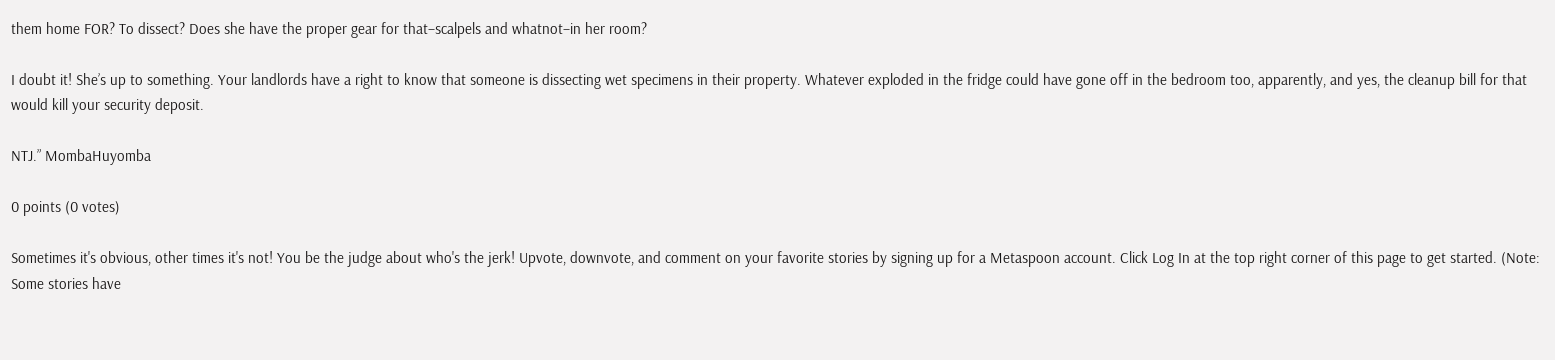them home FOR? To dissect? Does she have the proper gear for that–scalpels and whatnot–in her room?

I doubt it! She’s up to something. Your landlords have a right to know that someone is dissecting wet specimens in their property. Whatever exploded in the fridge could have gone off in the bedroom too, apparently, and yes, the cleanup bill for that would kill your security deposit.

NTJ.” MombaHuyomba

0 points (0 votes)

Sometimes it's obvious, other times it's not! You be the judge about who's the jerk! Upvote, downvote, and comment on your favorite stories by signing up for a Metaspoon account. Click Log In at the top right corner of this page to get started. (Note: Some stories have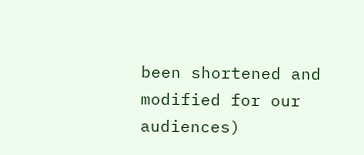been shortened and modified for our audiences)